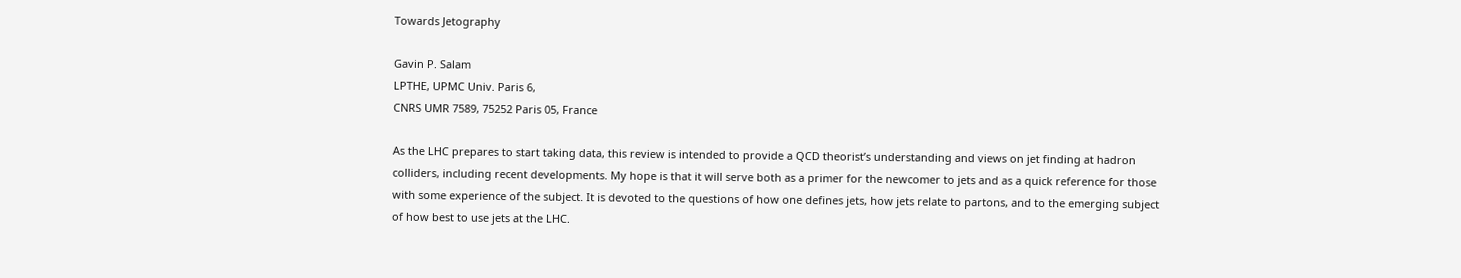Towards Jetography

Gavin P. Salam
LPTHE, UPMC Univ. Paris 6,
CNRS UMR 7589, 75252 Paris 05, France

As the LHC prepares to start taking data, this review is intended to provide a QCD theorist’s understanding and views on jet finding at hadron colliders, including recent developments. My hope is that it will serve both as a primer for the newcomer to jets and as a quick reference for those with some experience of the subject. It is devoted to the questions of how one defines jets, how jets relate to partons, and to the emerging subject of how best to use jets at the LHC.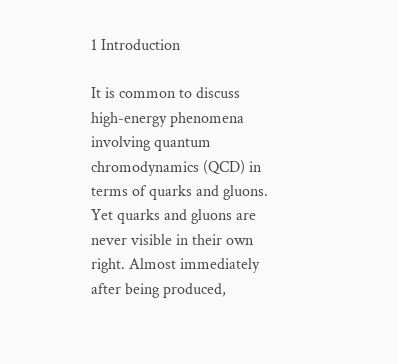1 Introduction

It is common to discuss high-energy phenomena involving quantum chromodynamics (QCD) in terms of quarks and gluons. Yet quarks and gluons are never visible in their own right. Almost immediately after being produced,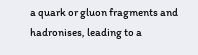a quark or gluon fragments and hadronises, leading to a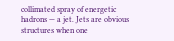collimated spray of energetic hadrons — a jet. Jets are obvious structures when one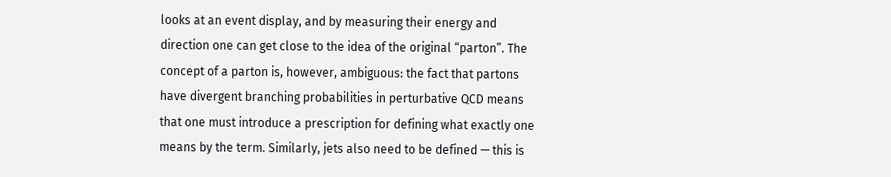looks at an event display, and by measuring their energy and direction one can get close to the idea of the original “parton”. The concept of a parton is, however, ambiguous: the fact that partons have divergent branching probabilities in perturbative QCD means that one must introduce a prescription for defining what exactly one means by the term. Similarly, jets also need to be defined — this is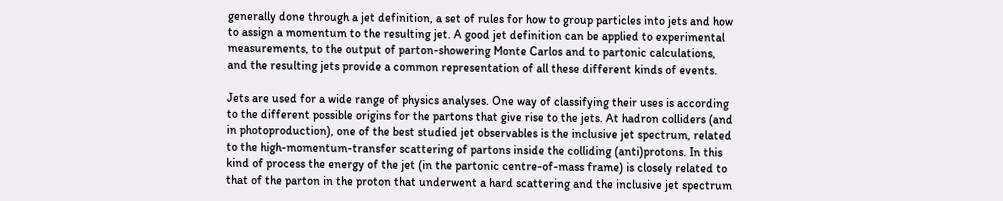generally done through a jet definition, a set of rules for how to group particles into jets and how to assign a momentum to the resulting jet. A good jet definition can be applied to experimental measurements, to the output of parton-showering Monte Carlos and to partonic calculations, and the resulting jets provide a common representation of all these different kinds of events.

Jets are used for a wide range of physics analyses. One way of classifying their uses is according to the different possible origins for the partons that give rise to the jets. At hadron colliders (and in photoproduction), one of the best studied jet observables is the inclusive jet spectrum, related to the high-momentum-transfer scattering of partons inside the colliding (anti)protons. In this kind of process the energy of the jet (in the partonic centre-of-mass frame) is closely related to that of the parton in the proton that underwent a hard scattering and the inclusive jet spectrum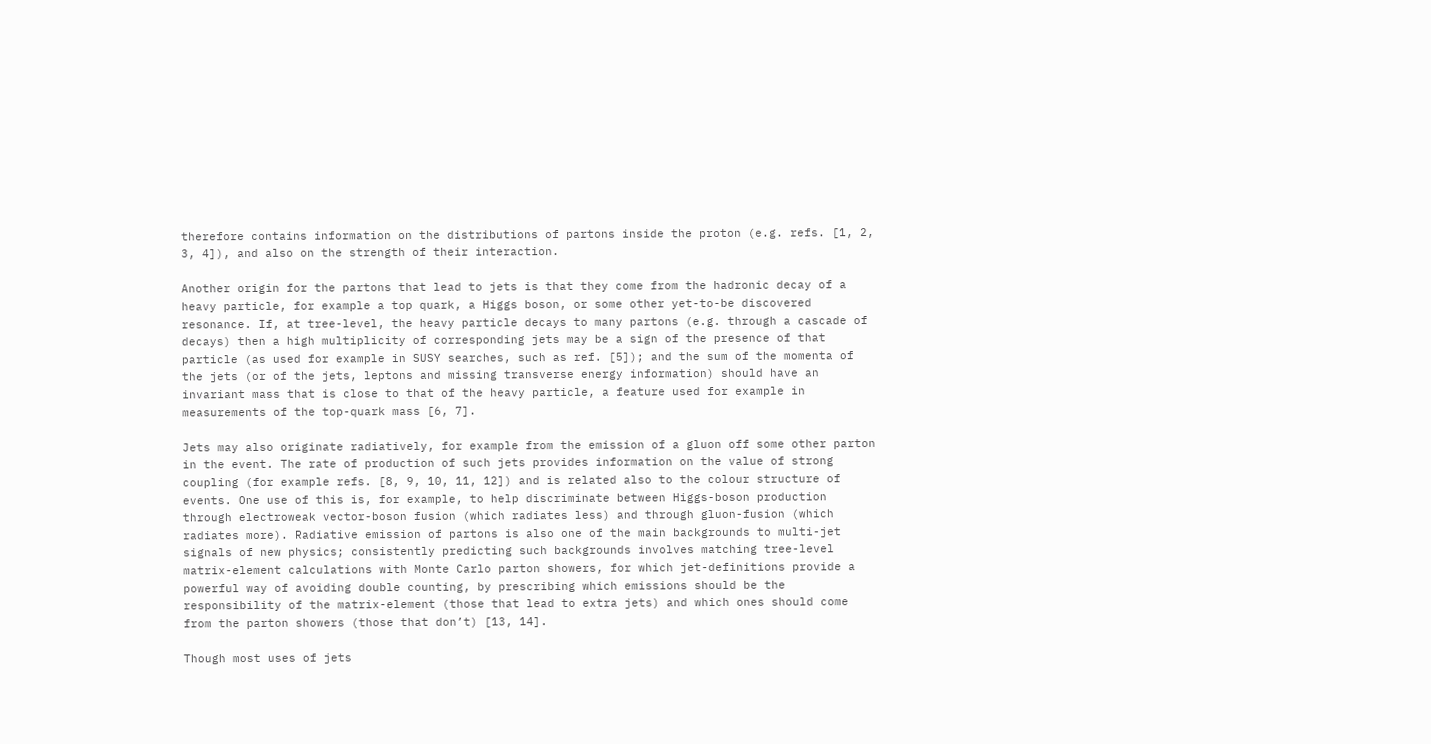therefore contains information on the distributions of partons inside the proton (e.g. refs. [1, 2, 3, 4]), and also on the strength of their interaction.

Another origin for the partons that lead to jets is that they come from the hadronic decay of a heavy particle, for example a top quark, a Higgs boson, or some other yet-to-be discovered resonance. If, at tree-level, the heavy particle decays to many partons (e.g. through a cascade of decays) then a high multiplicity of corresponding jets may be a sign of the presence of that particle (as used for example in SUSY searches, such as ref. [5]); and the sum of the momenta of the jets (or of the jets, leptons and missing transverse energy information) should have an invariant mass that is close to that of the heavy particle, a feature used for example in measurements of the top-quark mass [6, 7].

Jets may also originate radiatively, for example from the emission of a gluon off some other parton in the event. The rate of production of such jets provides information on the value of strong coupling (for example refs. [8, 9, 10, 11, 12]) and is related also to the colour structure of events. One use of this is, for example, to help discriminate between Higgs-boson production through electroweak vector-boson fusion (which radiates less) and through gluon-fusion (which radiates more). Radiative emission of partons is also one of the main backgrounds to multi-jet signals of new physics; consistently predicting such backgrounds involves matching tree-level matrix-element calculations with Monte Carlo parton showers, for which jet-definitions provide a powerful way of avoiding double counting, by prescribing which emissions should be the responsibility of the matrix-element (those that lead to extra jets) and which ones should come from the parton showers (those that don’t) [13, 14].

Though most uses of jets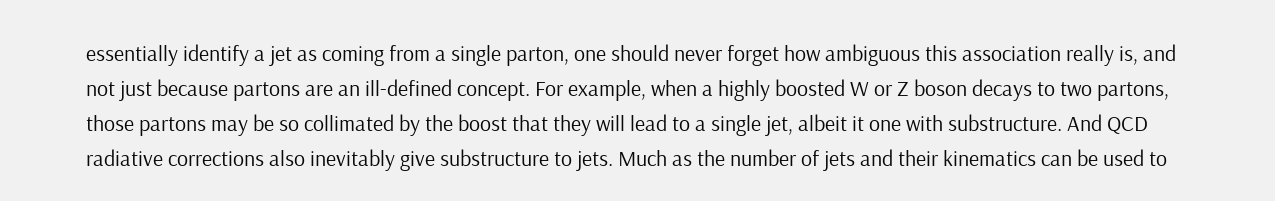essentially identify a jet as coming from a single parton, one should never forget how ambiguous this association really is, and not just because partons are an ill-defined concept. For example, when a highly boosted W or Z boson decays to two partons, those partons may be so collimated by the boost that they will lead to a single jet, albeit it one with substructure. And QCD radiative corrections also inevitably give substructure to jets. Much as the number of jets and their kinematics can be used to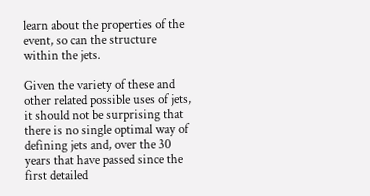learn about the properties of the event, so can the structure within the jets.

Given the variety of these and other related possible uses of jets, it should not be surprising that there is no single optimal way of defining jets and, over the 30 years that have passed since the first detailed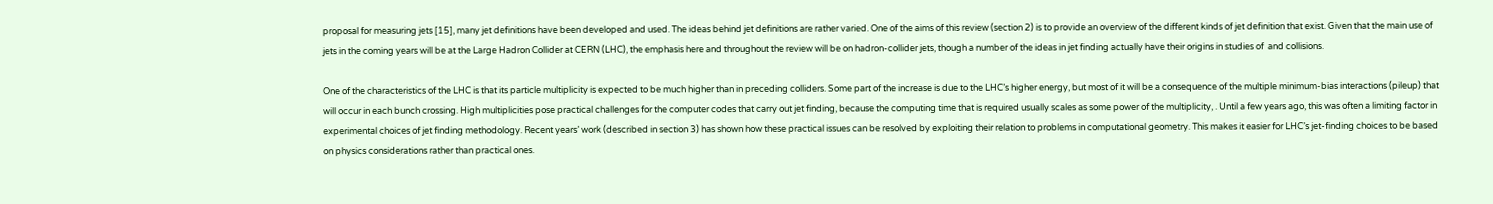proposal for measuring jets [15], many jet definitions have been developed and used. The ideas behind jet definitions are rather varied. One of the aims of this review (section 2) is to provide an overview of the different kinds of jet definition that exist. Given that the main use of jets in the coming years will be at the Large Hadron Collider at CERN (LHC), the emphasis here and throughout the review will be on hadron-collider jets, though a number of the ideas in jet finding actually have their origins in studies of  and collisions.

One of the characteristics of the LHC is that its particle multiplicity is expected to be much higher than in preceding colliders. Some part of the increase is due to the LHC’s higher energy, but most of it will be a consequence of the multiple minimum-bias interactions (pileup) that will occur in each bunch crossing. High multiplicities pose practical challenges for the computer codes that carry out jet finding, because the computing time that is required usually scales as some power of the multiplicity, . Until a few years ago, this was often a limiting factor in experimental choices of jet finding methodology. Recent years’ work (described in section 3) has shown how these practical issues can be resolved by exploiting their relation to problems in computational geometry. This makes it easier for LHC’s jet-finding choices to be based on physics considerations rather than practical ones.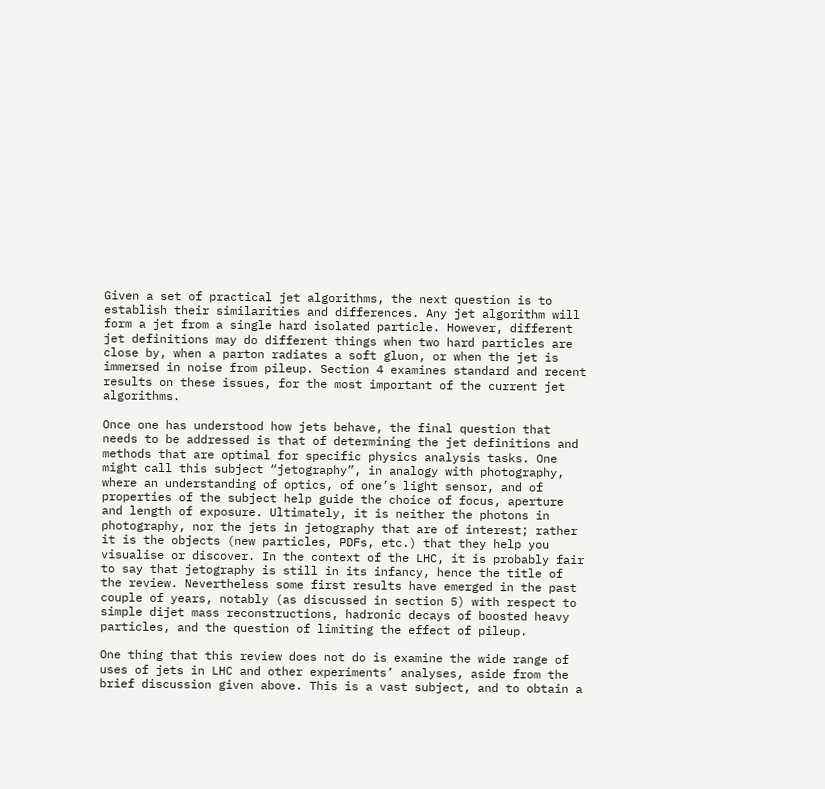Given a set of practical jet algorithms, the next question is to establish their similarities and differences. Any jet algorithm will form a jet from a single hard isolated particle. However, different jet definitions may do different things when two hard particles are close by, when a parton radiates a soft gluon, or when the jet is immersed in noise from pileup. Section 4 examines standard and recent results on these issues, for the most important of the current jet algorithms.

Once one has understood how jets behave, the final question that needs to be addressed is that of determining the jet definitions and methods that are optimal for specific physics analysis tasks. One might call this subject “jetography”, in analogy with photography, where an understanding of optics, of one’s light sensor, and of properties of the subject help guide the choice of focus, aperture and length of exposure. Ultimately, it is neither the photons in photography, nor the jets in jetography that are of interest; rather it is the objects (new particles, PDFs, etc.) that they help you visualise or discover. In the context of the LHC, it is probably fair to say that jetography is still in its infancy, hence the title of the review. Nevertheless some first results have emerged in the past couple of years, notably (as discussed in section 5) with respect to simple dijet mass reconstructions, hadronic decays of boosted heavy particles, and the question of limiting the effect of pileup.

One thing that this review does not do is examine the wide range of uses of jets in LHC and other experiments’ analyses, aside from the brief discussion given above. This is a vast subject, and to obtain a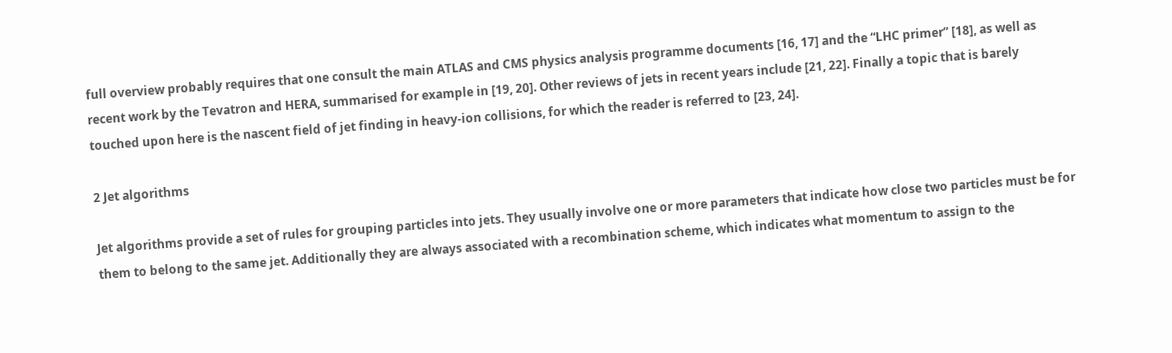full overview probably requires that one consult the main ATLAS and CMS physics analysis programme documents [16, 17] and the “LHC primer” [18], as well as recent work by the Tevatron and HERA, summarised for example in [19, 20]. Other reviews of jets in recent years include [21, 22]. Finally a topic that is barely touched upon here is the nascent field of jet finding in heavy-ion collisions, for which the reader is referred to [23, 24].

2 Jet algorithms

Jet algorithms provide a set of rules for grouping particles into jets. They usually involve one or more parameters that indicate how close two particles must be for them to belong to the same jet. Additionally they are always associated with a recombination scheme, which indicates what momentum to assign to the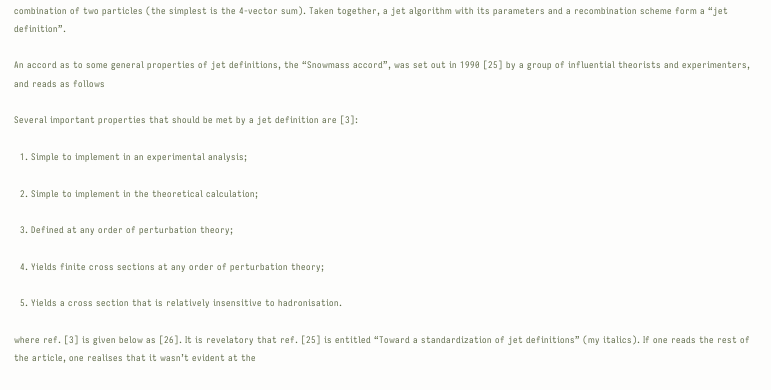combination of two particles (the simplest is the 4-vector sum). Taken together, a jet algorithm with its parameters and a recombination scheme form a “jet definition”.

An accord as to some general properties of jet definitions, the “Snowmass accord”, was set out in 1990 [25] by a group of influential theorists and experimenters, and reads as follows

Several important properties that should be met by a jet definition are [3]:

  1. Simple to implement in an experimental analysis;

  2. Simple to implement in the theoretical calculation;

  3. Defined at any order of perturbation theory;

  4. Yields finite cross sections at any order of perturbation theory;

  5. Yields a cross section that is relatively insensitive to hadronisation.

where ref. [3] is given below as [26]. It is revelatory that ref. [25] is entitled “Toward a standardization of jet definitions” (my italics). If one reads the rest of the article, one realises that it wasn’t evident at the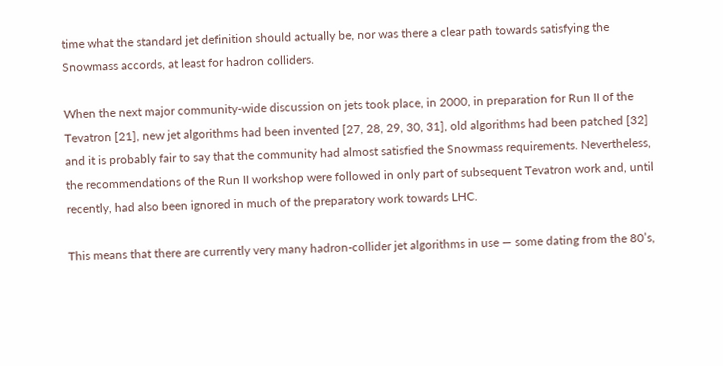time what the standard jet definition should actually be, nor was there a clear path towards satisfying the Snowmass accords, at least for hadron colliders.

When the next major community-wide discussion on jets took place, in 2000, in preparation for Run II of the Tevatron [21], new jet algorithms had been invented [27, 28, 29, 30, 31], old algorithms had been patched [32] and it is probably fair to say that the community had almost satisfied the Snowmass requirements. Nevertheless, the recommendations of the Run II workshop were followed in only part of subsequent Tevatron work and, until recently, had also been ignored in much of the preparatory work towards LHC.

This means that there are currently very many hadron-collider jet algorithms in use — some dating from the 80’s,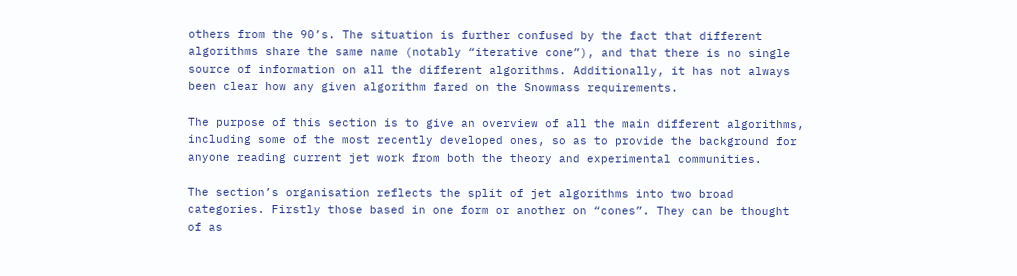others from the 90’s. The situation is further confused by the fact that different algorithms share the same name (notably “iterative cone”), and that there is no single source of information on all the different algorithms. Additionally, it has not always been clear how any given algorithm fared on the Snowmass requirements.

The purpose of this section is to give an overview of all the main different algorithms, including some of the most recently developed ones, so as to provide the background for anyone reading current jet work from both the theory and experimental communities.

The section’s organisation reflects the split of jet algorithms into two broad categories. Firstly those based in one form or another on “cones”. They can be thought of as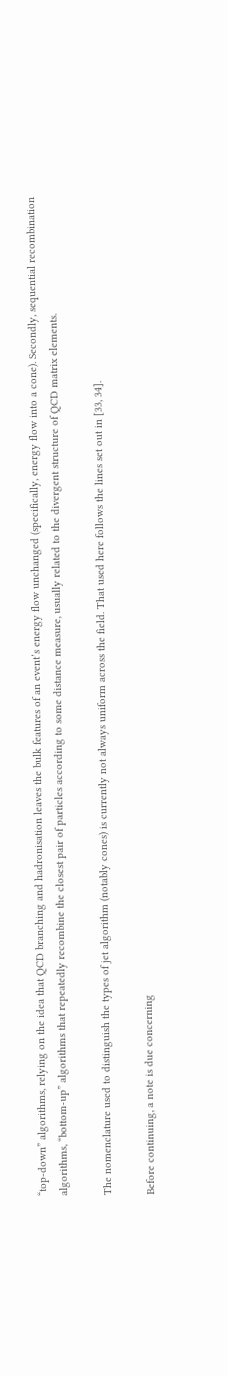“top-down” algorithms, relying on the idea that QCD branching and hadronisation leaves the bulk features of an event’s energy flow unchanged (specifically, energy flow into a cone). Secondly, sequential recombination algorithms, “bottom-up” algorithms that repeatedly recombine the closest pair of particles according to some distance measure, usually related to the divergent structure of QCD matrix elements.

The nomenclature used to distinguish the types of jet algorithm (notably cones) is currently not always uniform across the field. That used here follows the lines set out in [33, 34].

Before continuing, a note is due concerning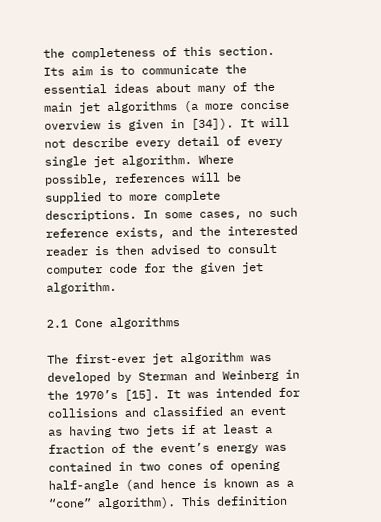the completeness of this section. Its aim is to communicate the essential ideas about many of the main jet algorithms (a more concise overview is given in [34]). It will not describe every detail of every single jet algorithm. Where possible, references will be supplied to more complete descriptions. In some cases, no such reference exists, and the interested reader is then advised to consult computer code for the given jet algorithm.

2.1 Cone algorithms

The first-ever jet algorithm was developed by Sterman and Weinberg in the 1970’s [15]. It was intended for collisions and classified an event as having two jets if at least a fraction of the event’s energy was contained in two cones of opening half-angle (and hence is known as a “cone” algorithm). This definition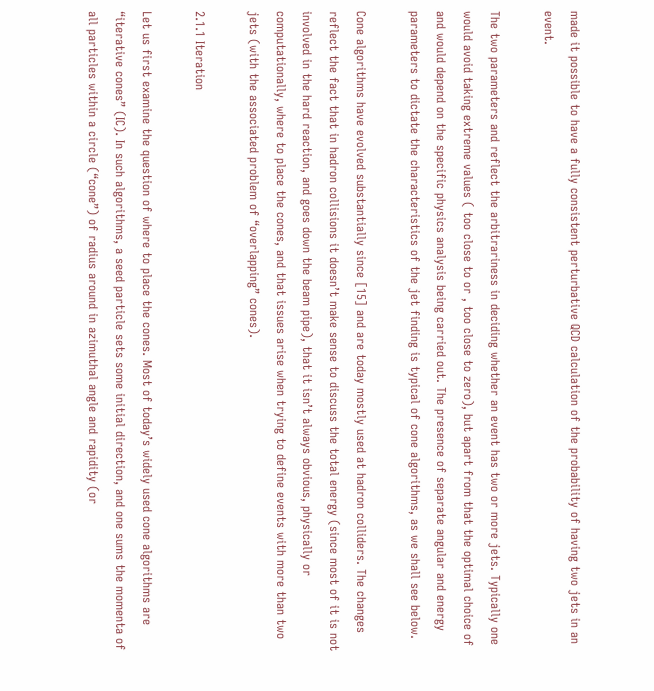made it possible to have a fully consistent perturbative QCD calculation of the probability of having two jets in an event.

The two parameters and reflect the arbitrariness in deciding whether an event has two or more jets. Typically one would avoid taking extreme values ( too close to or , too close to zero), but apart from that the optimal choice of and would depend on the specific physics analysis being carried out. The presence of separate angular and energy parameters to dictate the characteristics of the jet finding is typical of cone algorithms, as we shall see below.

Cone algorithms have evolved substantially since [15] and are today mostly used at hadron colliders. The changes reflect the fact that in hadron collisions it doesn’t make sense to discuss the total energy (since most of it is not involved in the hard reaction, and goes down the beam pipe), that it isn’t always obvious, physically or computationally, where to place the cones, and that issues arise when trying to define events with more than two jets (with the associated problem of “overlapping” cones).

2.1.1 Iteration

Let us first examine the question of where to place the cones. Most of today’s widely used cone algorithms are “iterative cones” (IC). In such algorithms, a seed particle sets some initial direction, and one sums the momenta of all particles within a circle (“cone”) of radius around in azimuthal angle and rapidity (or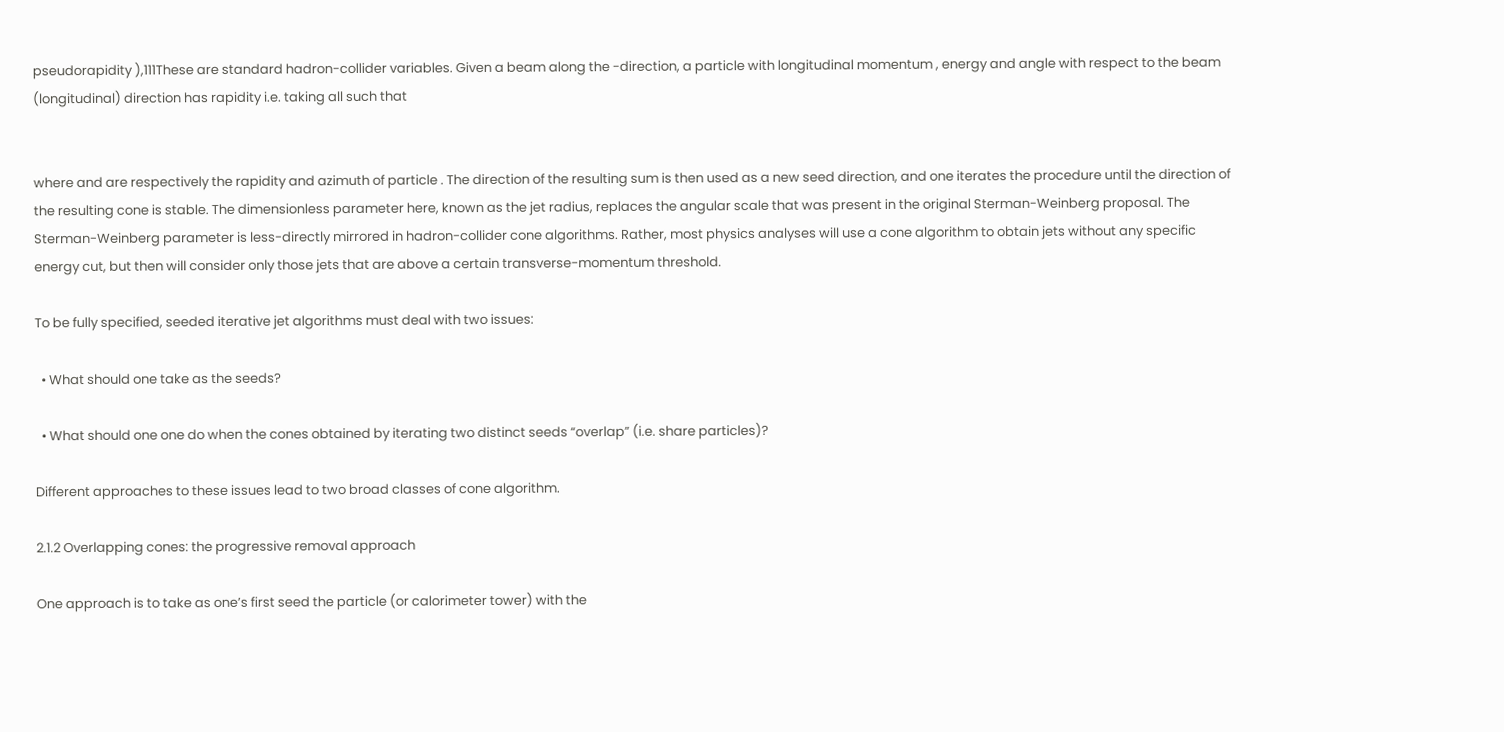pseudorapidity ),111These are standard hadron-collider variables. Given a beam along the -direction, a particle with longitudinal momentum , energy and angle with respect to the beam (longitudinal) direction has rapidity i.e. taking all such that


where and are respectively the rapidity and azimuth of particle . The direction of the resulting sum is then used as a new seed direction, and one iterates the procedure until the direction of the resulting cone is stable. The dimensionless parameter here, known as the jet radius, replaces the angular scale that was present in the original Sterman-Weinberg proposal. The Sterman-Weinberg parameter is less-directly mirrored in hadron-collider cone algorithms. Rather, most physics analyses will use a cone algorithm to obtain jets without any specific energy cut, but then will consider only those jets that are above a certain transverse-momentum threshold.

To be fully specified, seeded iterative jet algorithms must deal with two issues:

  • What should one take as the seeds?

  • What should one one do when the cones obtained by iterating two distinct seeds “overlap” (i.e. share particles)?

Different approaches to these issues lead to two broad classes of cone algorithm.

2.1.2 Overlapping cones: the progressive removal approach

One approach is to take as one’s first seed the particle (or calorimeter tower) with the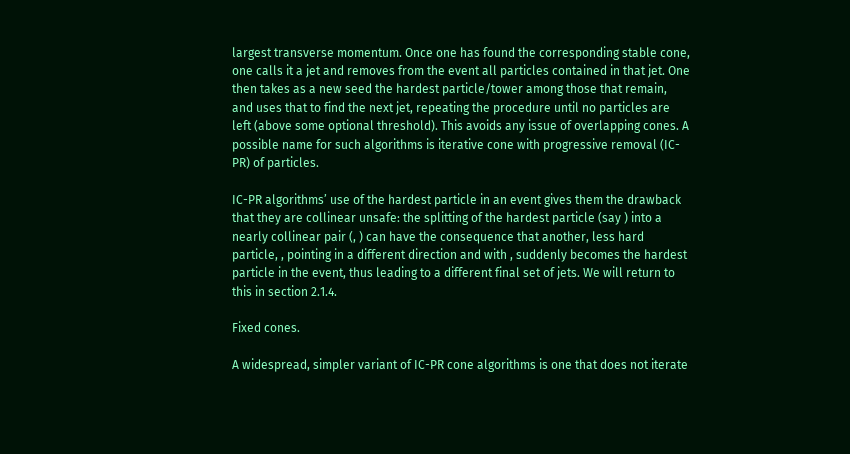largest transverse momentum. Once one has found the corresponding stable cone, one calls it a jet and removes from the event all particles contained in that jet. One then takes as a new seed the hardest particle/tower among those that remain, and uses that to find the next jet, repeating the procedure until no particles are left (above some optional threshold). This avoids any issue of overlapping cones. A possible name for such algorithms is iterative cone with progressive removal (IC-PR) of particles.

IC-PR algorithms’ use of the hardest particle in an event gives them the drawback that they are collinear unsafe: the splitting of the hardest particle (say ) into a nearly collinear pair (, ) can have the consequence that another, less hard particle, , pointing in a different direction and with , suddenly becomes the hardest particle in the event, thus leading to a different final set of jets. We will return to this in section 2.1.4.

Fixed cones.

A widespread, simpler variant of IC-PR cone algorithms is one that does not iterate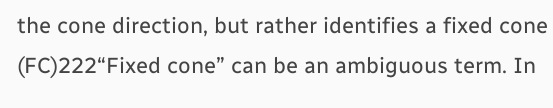the cone direction, but rather identifies a fixed cone (FC)222“Fixed cone” can be an ambiguous term. In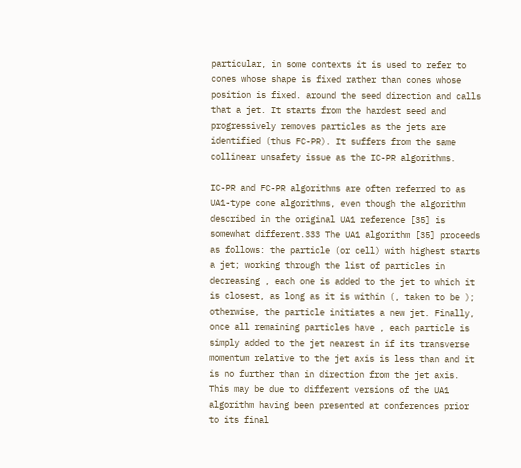particular, in some contexts it is used to refer to cones whose shape is fixed rather than cones whose position is fixed. around the seed direction and calls that a jet. It starts from the hardest seed and progressively removes particles as the jets are identified (thus FC-PR). It suffers from the same collinear unsafety issue as the IC-PR algorithms.

IC-PR and FC-PR algorithms are often referred to as UA1-type cone algorithms, even though the algorithm described in the original UA1 reference [35] is somewhat different.333 The UA1 algorithm [35] proceeds as follows: the particle (or cell) with highest starts a jet; working through the list of particles in decreasing , each one is added to the jet to which it is closest, as long as it is within (, taken to be ); otherwise, the particle initiates a new jet. Finally, once all remaining particles have , each particle is simply added to the jet nearest in if its transverse momentum relative to the jet axis is less than and it is no further than in direction from the jet axis. This may be due to different versions of the UA1 algorithm having been presented at conferences prior to its final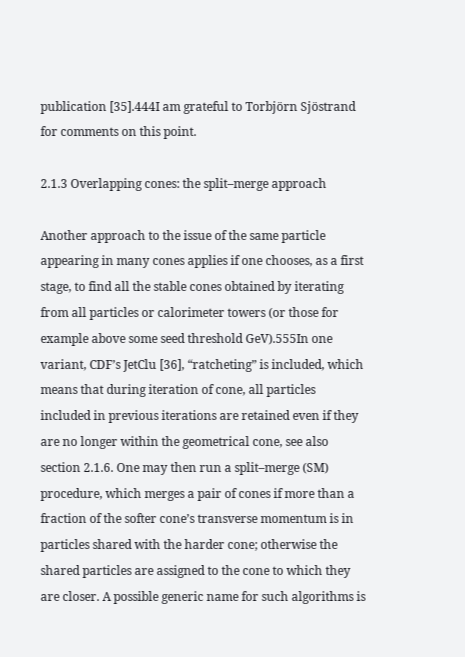publication [35].444I am grateful to Torbjörn Sjöstrand for comments on this point.

2.1.3 Overlapping cones: the split–merge approach

Another approach to the issue of the same particle appearing in many cones applies if one chooses, as a first stage, to find all the stable cones obtained by iterating from all particles or calorimeter towers (or those for example above some seed threshold GeV).555In one variant, CDF’s JetClu [36], “ratcheting” is included, which means that during iteration of cone, all particles included in previous iterations are retained even if they are no longer within the geometrical cone, see also section 2.1.6. One may then run a split–merge (SM) procedure, which merges a pair of cones if more than a fraction of the softer cone’s transverse momentum is in particles shared with the harder cone; otherwise the shared particles are assigned to the cone to which they are closer. A possible generic name for such algorithms is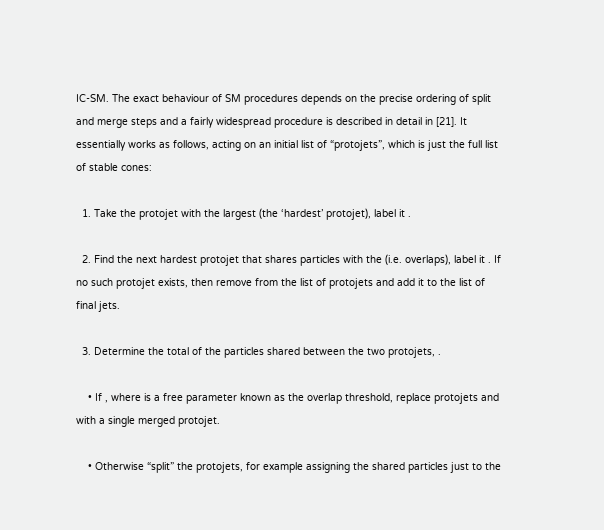IC-SM. The exact behaviour of SM procedures depends on the precise ordering of split and merge steps and a fairly widespread procedure is described in detail in [21]. It essentially works as follows, acting on an initial list of “protojets”, which is just the full list of stable cones:

  1. Take the protojet with the largest (the ‘hardest’ protojet), label it .

  2. Find the next hardest protojet that shares particles with the (i.e. overlaps), label it . If no such protojet exists, then remove from the list of protojets and add it to the list of final jets.

  3. Determine the total of the particles shared between the two protojets, .

    • If , where is a free parameter known as the overlap threshold, replace protojets and with a single merged protojet.

    • Otherwise “split” the protojets, for example assigning the shared particles just to the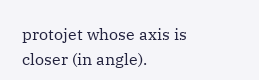protojet whose axis is closer (in angle).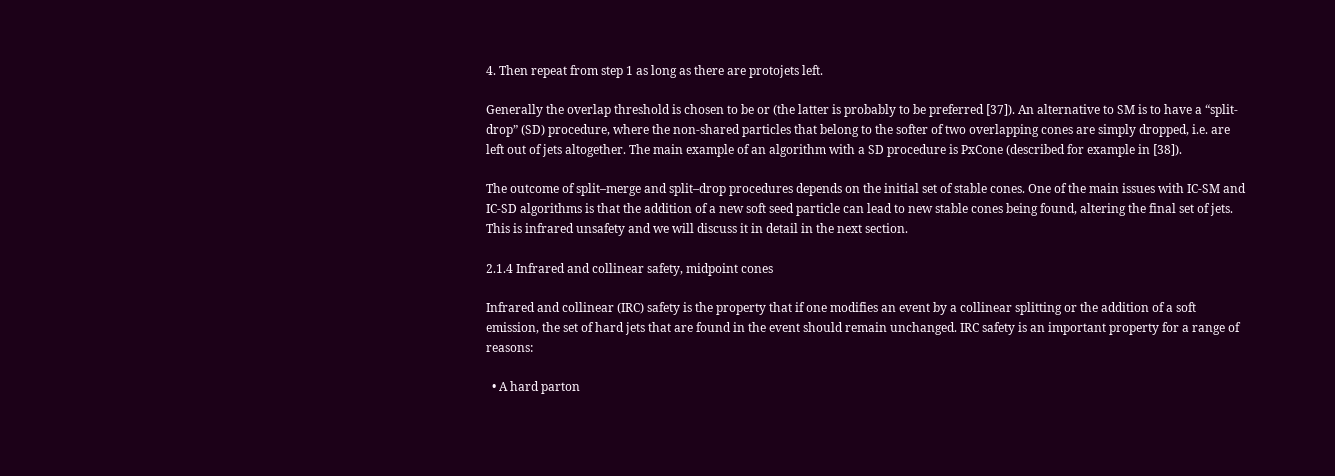4. Then repeat from step 1 as long as there are protojets left.

Generally the overlap threshold is chosen to be or (the latter is probably to be preferred [37]). An alternative to SM is to have a “split-drop” (SD) procedure, where the non-shared particles that belong to the softer of two overlapping cones are simply dropped, i.e. are left out of jets altogether. The main example of an algorithm with a SD procedure is PxCone (described for example in [38]).

The outcome of split–merge and split–drop procedures depends on the initial set of stable cones. One of the main issues with IC-SM and IC-SD algorithms is that the addition of a new soft seed particle can lead to new stable cones being found, altering the final set of jets. This is infrared unsafety and we will discuss it in detail in the next section.

2.1.4 Infrared and collinear safety, midpoint cones

Infrared and collinear (IRC) safety is the property that if one modifies an event by a collinear splitting or the addition of a soft emission, the set of hard jets that are found in the event should remain unchanged. IRC safety is an important property for a range of reasons:

  • A hard parton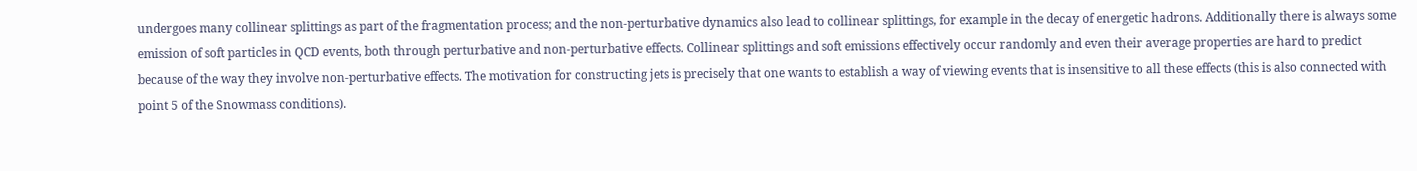undergoes many collinear splittings as part of the fragmentation process; and the non-perturbative dynamics also lead to collinear splittings, for example in the decay of energetic hadrons. Additionally there is always some emission of soft particles in QCD events, both through perturbative and non-perturbative effects. Collinear splittings and soft emissions effectively occur randomly and even their average properties are hard to predict because of the way they involve non-perturbative effects. The motivation for constructing jets is precisely that one wants to establish a way of viewing events that is insensitive to all these effects (this is also connected with point 5 of the Snowmass conditions).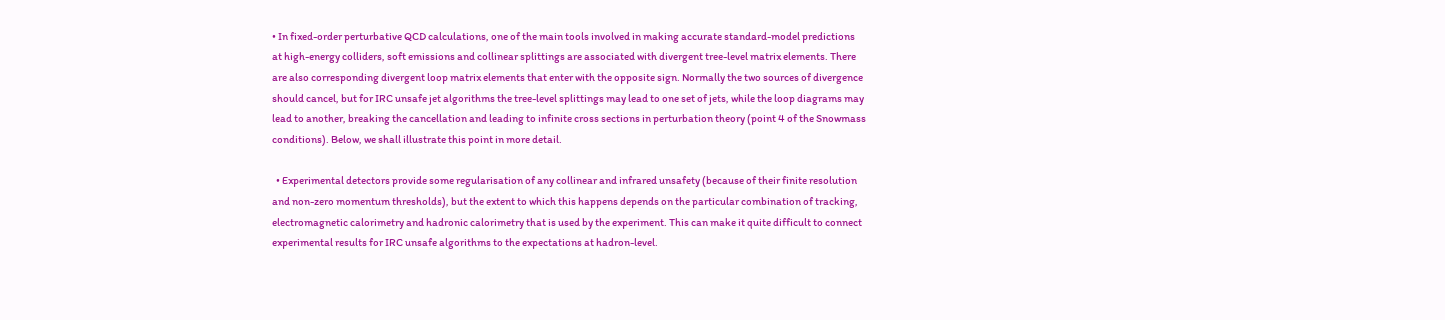• In fixed-order perturbative QCD calculations, one of the main tools involved in making accurate standard-model predictions at high-energy colliders, soft emissions and collinear splittings are associated with divergent tree-level matrix elements. There are also corresponding divergent loop matrix elements that enter with the opposite sign. Normally the two sources of divergence should cancel, but for IRC unsafe jet algorithms the tree-level splittings may lead to one set of jets, while the loop diagrams may lead to another, breaking the cancellation and leading to infinite cross sections in perturbation theory (point 4 of the Snowmass conditions). Below, we shall illustrate this point in more detail.

  • Experimental detectors provide some regularisation of any collinear and infrared unsafety (because of their finite resolution and non-zero momentum thresholds), but the extent to which this happens depends on the particular combination of tracking, electromagnetic calorimetry and hadronic calorimetry that is used by the experiment. This can make it quite difficult to connect experimental results for IRC unsafe algorithms to the expectations at hadron-level.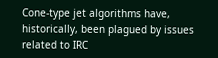Cone-type jet algorithms have, historically, been plagued by issues related to IRC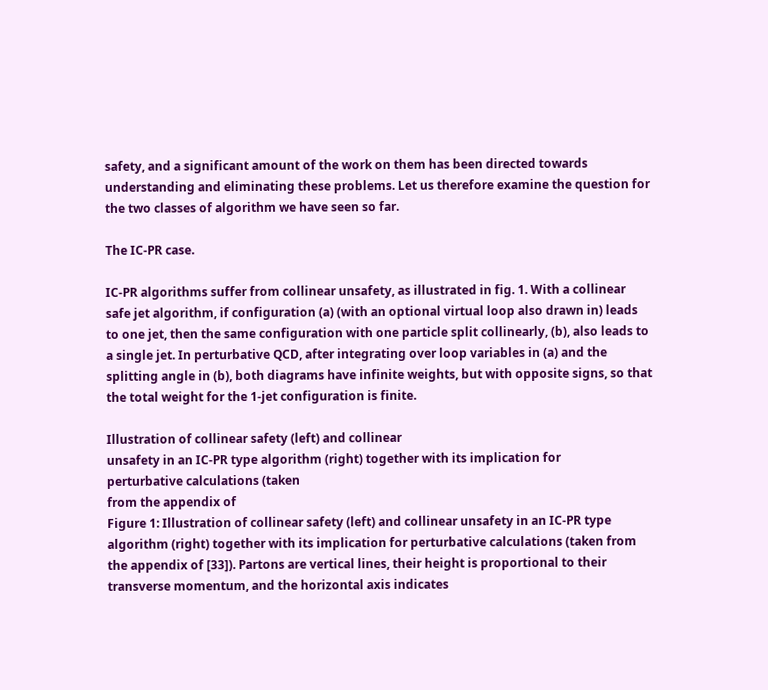safety, and a significant amount of the work on them has been directed towards understanding and eliminating these problems. Let us therefore examine the question for the two classes of algorithm we have seen so far.

The IC-PR case.

IC-PR algorithms suffer from collinear unsafety, as illustrated in fig. 1. With a collinear safe jet algorithm, if configuration (a) (with an optional virtual loop also drawn in) leads to one jet, then the same configuration with one particle split collinearly, (b), also leads to a single jet. In perturbative QCD, after integrating over loop variables in (a) and the splitting angle in (b), both diagrams have infinite weights, but with opposite signs, so that the total weight for the 1-jet configuration is finite.

Illustration of collinear safety (left) and collinear
unsafety in an IC-PR type algorithm (right) together with its implication for
perturbative calculations (taken
from the appendix of
Figure 1: Illustration of collinear safety (left) and collinear unsafety in an IC-PR type algorithm (right) together with its implication for perturbative calculations (taken from the appendix of [33]). Partons are vertical lines, their height is proportional to their transverse momentum, and the horizontal axis indicates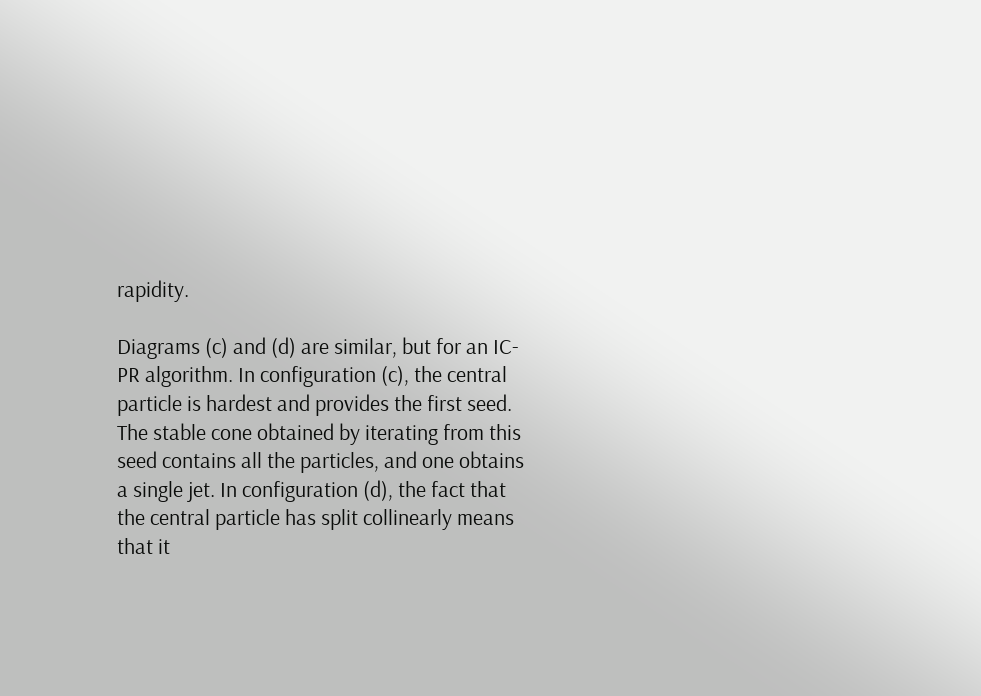rapidity.

Diagrams (c) and (d) are similar, but for an IC-PR algorithm. In configuration (c), the central particle is hardest and provides the first seed. The stable cone obtained by iterating from this seed contains all the particles, and one obtains a single jet. In configuration (d), the fact that the central particle has split collinearly means that it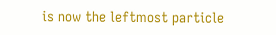is now the leftmost particle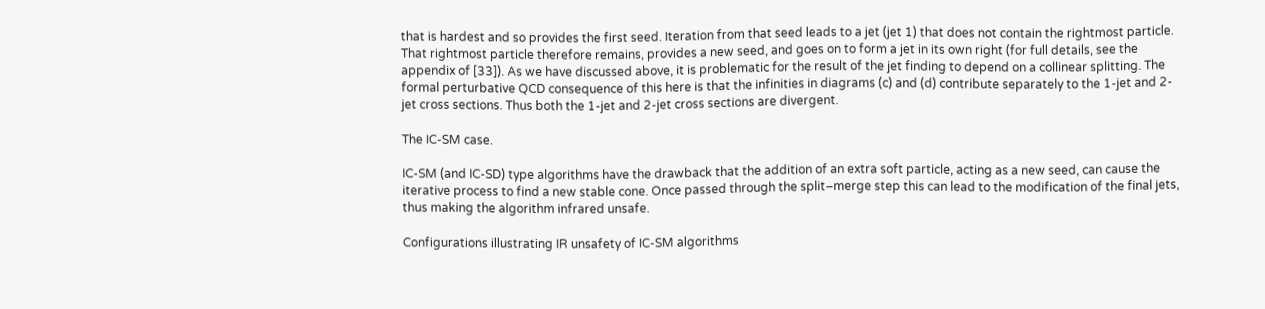that is hardest and so provides the first seed. Iteration from that seed leads to a jet (jet 1) that does not contain the rightmost particle. That rightmost particle therefore remains, provides a new seed, and goes on to form a jet in its own right (for full details, see the appendix of [33]). As we have discussed above, it is problematic for the result of the jet finding to depend on a collinear splitting. The formal perturbative QCD consequence of this here is that the infinities in diagrams (c) and (d) contribute separately to the 1-jet and 2-jet cross sections. Thus both the 1-jet and 2-jet cross sections are divergent.

The IC-SM case.

IC-SM (and IC-SD) type algorithms have the drawback that the addition of an extra soft particle, acting as a new seed, can cause the iterative process to find a new stable cone. Once passed through the split–merge step this can lead to the modification of the final jets, thus making the algorithm infrared unsafe.

Configurations illustrating IR unsafety of IC-SM algorithms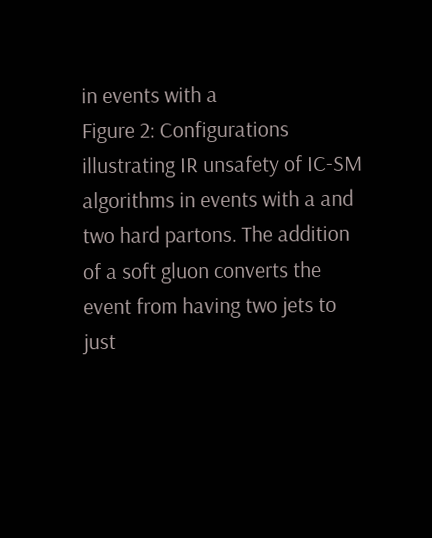in events with a
Figure 2: Configurations illustrating IR unsafety of IC-SM algorithms in events with a and two hard partons. The addition of a soft gluon converts the event from having two jets to just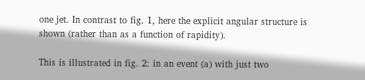one jet. In contrast to fig. 1, here the explicit angular structure is shown (rather than as a function of rapidity).

This is illustrated in fig. 2: in an event (a) with just two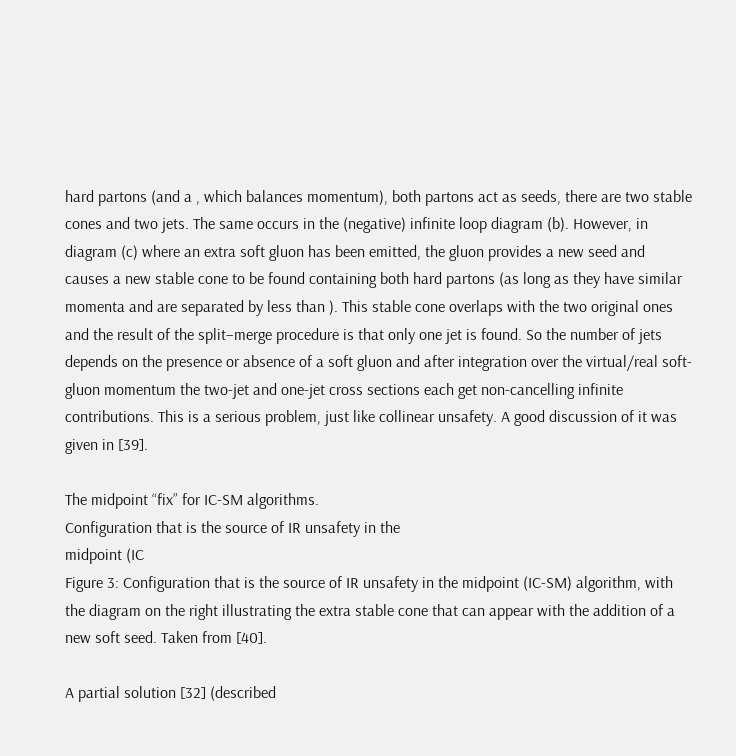hard partons (and a , which balances momentum), both partons act as seeds, there are two stable cones and two jets. The same occurs in the (negative) infinite loop diagram (b). However, in diagram (c) where an extra soft gluon has been emitted, the gluon provides a new seed and causes a new stable cone to be found containing both hard partons (as long as they have similar momenta and are separated by less than ). This stable cone overlaps with the two original ones and the result of the split–merge procedure is that only one jet is found. So the number of jets depends on the presence or absence of a soft gluon and after integration over the virtual/real soft-gluon momentum the two-jet and one-jet cross sections each get non-cancelling infinite contributions. This is a serious problem, just like collinear unsafety. A good discussion of it was given in [39].

The midpoint “fix” for IC-SM algorithms.
Configuration that is the source of IR unsafety in the
midpoint (IC
Figure 3: Configuration that is the source of IR unsafety in the midpoint (IC-SM) algorithm, with the diagram on the right illustrating the extra stable cone that can appear with the addition of a new soft seed. Taken from [40].

A partial solution [32] (described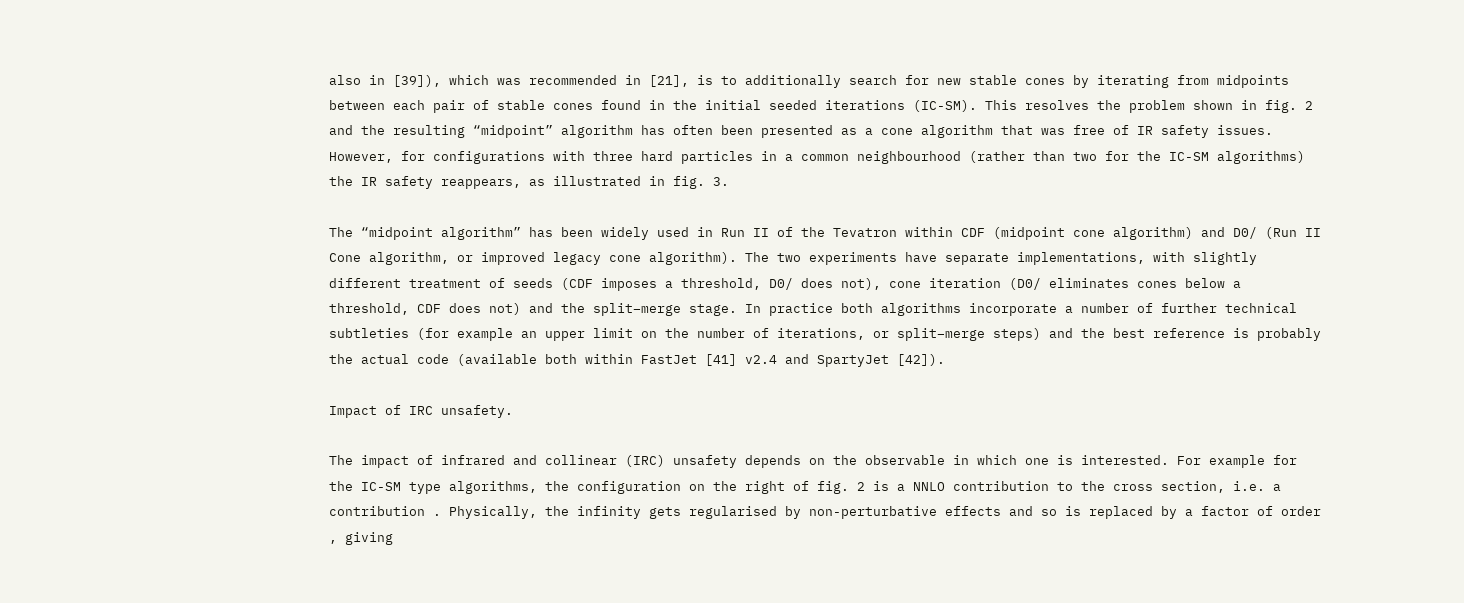also in [39]), which was recommended in [21], is to additionally search for new stable cones by iterating from midpoints between each pair of stable cones found in the initial seeded iterations (IC-SM). This resolves the problem shown in fig. 2 and the resulting “midpoint” algorithm has often been presented as a cone algorithm that was free of IR safety issues. However, for configurations with three hard particles in a common neighbourhood (rather than two for the IC-SM algorithms) the IR safety reappears, as illustrated in fig. 3.

The “midpoint algorithm” has been widely used in Run II of the Tevatron within CDF (midpoint cone algorithm) and D0/ (Run II Cone algorithm, or improved legacy cone algorithm). The two experiments have separate implementations, with slightly different treatment of seeds (CDF imposes a threshold, D0/ does not), cone iteration (D0/ eliminates cones below a threshold, CDF does not) and the split–merge stage. In practice both algorithms incorporate a number of further technical subtleties (for example an upper limit on the number of iterations, or split–merge steps) and the best reference is probably the actual code (available both within FastJet [41] v2.4 and SpartyJet [42]).

Impact of IRC unsafety.

The impact of infrared and collinear (IRC) unsafety depends on the observable in which one is interested. For example for the IC-SM type algorithms, the configuration on the right of fig. 2 is a NNLO contribution to the cross section, i.e. a contribution . Physically, the infinity gets regularised by non-perturbative effects and so is replaced by a factor of order , giving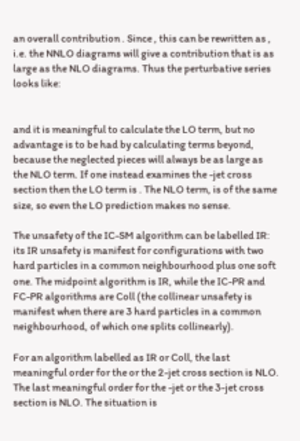an overall contribution . Since , this can be rewritten as , i.e. the NNLO diagrams will give a contribution that is as large as the NLO diagrams. Thus the perturbative series looks like:


and it is meaningful to calculate the LO term, but no advantage is to be had by calculating terms beyond, because the neglected pieces will always be as large as the NLO term. If one instead examines the -jet cross section then the LO term is . The NLO term, is of the same size, so even the LO prediction makes no sense.

The unsafety of the IC-SM algorithm can be labelled IR: its IR unsafety is manifest for configurations with two hard particles in a common neighbourhood plus one soft one. The midpoint algorithm is IR, while the IC-PR and FC-PR algorithms are Coll (the collinear unsafety is manifest when there are 3 hard particles in a common neighbourhood, of which one splits collinearly).

For an algorithm labelled as IR or Coll, the last meaningful order for the or the 2-jet cross section is NLO. The last meaningful order for the -jet or the 3-jet cross section is NLO. The situation is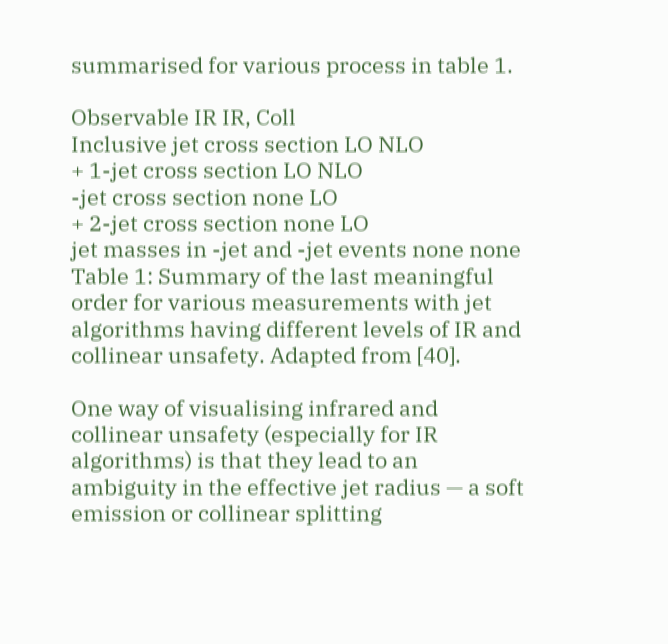summarised for various process in table 1.

Observable IR IR, Coll
Inclusive jet cross section LO NLO
+ 1-jet cross section LO NLO
-jet cross section none LO
+ 2-jet cross section none LO
jet masses in -jet and -jet events none none
Table 1: Summary of the last meaningful order for various measurements with jet algorithms having different levels of IR and collinear unsafety. Adapted from [40].

One way of visualising infrared and collinear unsafety (especially for IR algorithms) is that they lead to an ambiguity in the effective jet radius — a soft emission or collinear splitting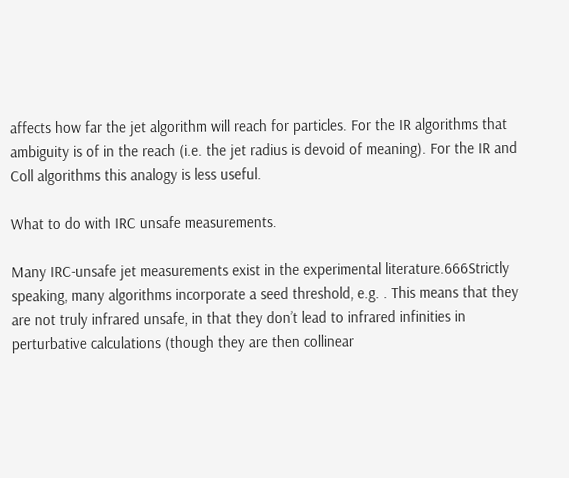affects how far the jet algorithm will reach for particles. For the IR algorithms that ambiguity is of in the reach (i.e. the jet radius is devoid of meaning). For the IR and Coll algorithms this analogy is less useful.

What to do with IRC unsafe measurements.

Many IRC-unsafe jet measurements exist in the experimental literature.666Strictly speaking, many algorithms incorporate a seed threshold, e.g. . This means that they are not truly infrared unsafe, in that they don’t lead to infrared infinities in perturbative calculations (though they are then collinear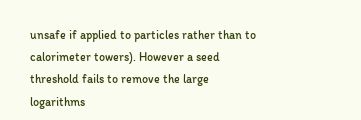unsafe if applied to particles rather than to calorimeter towers). However a seed threshold fails to remove the large logarithms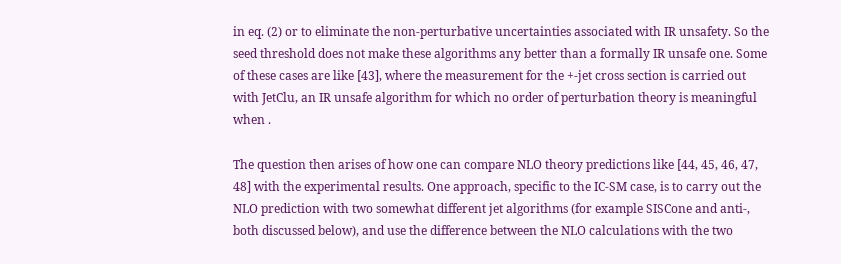in eq. (2) or to eliminate the non-perturbative uncertainties associated with IR unsafety. So the seed threshold does not make these algorithms any better than a formally IR unsafe one. Some of these cases are like [43], where the measurement for the +-jet cross section is carried out with JetClu, an IR unsafe algorithm for which no order of perturbation theory is meaningful when .

The question then arises of how one can compare NLO theory predictions like [44, 45, 46, 47, 48] with the experimental results. One approach, specific to the IC-SM case, is to carry out the NLO prediction with two somewhat different jet algorithms (for example SISCone and anti-, both discussed below), and use the difference between the NLO calculations with the two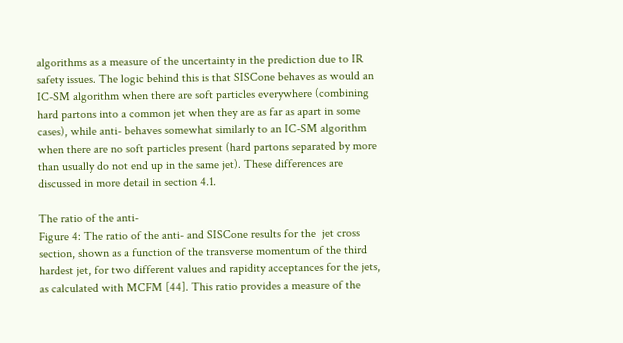algorithms as a measure of the uncertainty in the prediction due to IR safety issues. The logic behind this is that SISCone behaves as would an IC-SM algorithm when there are soft particles everywhere (combining hard partons into a common jet when they are as far as apart in some cases), while anti- behaves somewhat similarly to an IC-SM algorithm when there are no soft particles present (hard partons separated by more than usually do not end up in the same jet). These differences are discussed in more detail in section 4.1.

The ratio of the anti-
Figure 4: The ratio of the anti- and SISCone results for the  jet cross section, shown as a function of the transverse momentum of the third hardest jet, for two different values and rapidity acceptances for the jets, as calculated with MCFM [44]. This ratio provides a measure of the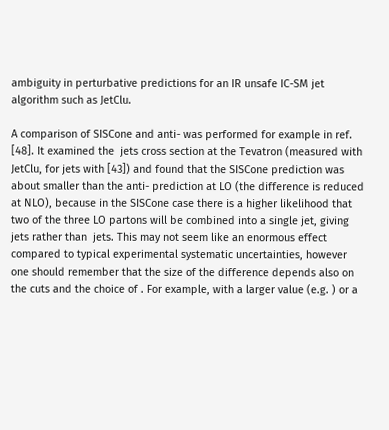ambiguity in perturbative predictions for an IR unsafe IC-SM jet algorithm such as JetClu.

A comparison of SISCone and anti- was performed for example in ref. [48]. It examined the  jets cross section at the Tevatron (measured with JetClu, for jets with [43]) and found that the SISCone prediction was about smaller than the anti- prediction at LO (the difference is reduced at NLO), because in the SISCone case there is a higher likelihood that two of the three LO partons will be combined into a single jet, giving  jets rather than  jets. This may not seem like an enormous effect compared to typical experimental systematic uncertainties, however one should remember that the size of the difference depends also on the cuts and the choice of . For example, with a larger value (e.g. ) or a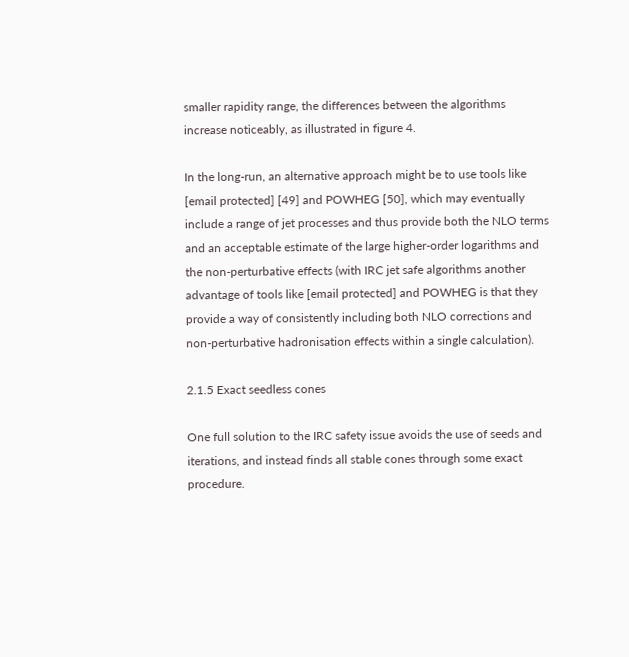smaller rapidity range, the differences between the algorithms increase noticeably, as illustrated in figure 4.

In the long-run, an alternative approach might be to use tools like [email protected] [49] and POWHEG [50], which may eventually include a range of jet processes and thus provide both the NLO terms and an acceptable estimate of the large higher-order logarithms and the non-perturbative effects (with IRC jet safe algorithms another advantage of tools like [email protected] and POWHEG is that they provide a way of consistently including both NLO corrections and non-perturbative hadronisation effects within a single calculation).

2.1.5 Exact seedless cones

One full solution to the IRC safety issue avoids the use of seeds and iterations, and instead finds all stable cones through some exact procedure.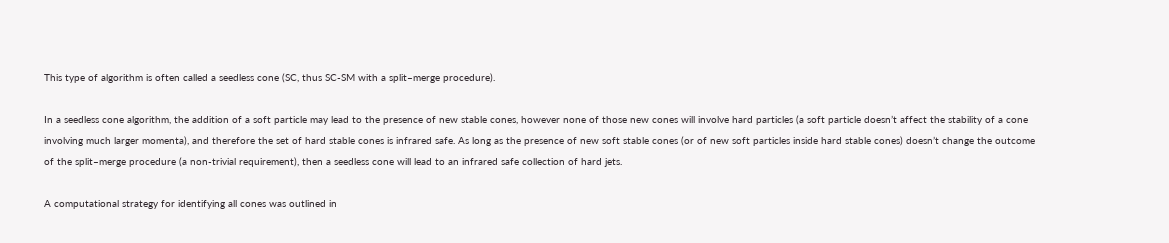This type of algorithm is often called a seedless cone (SC, thus SC-SM with a split–merge procedure).

In a seedless cone algorithm, the addition of a soft particle may lead to the presence of new stable cones, however none of those new cones will involve hard particles (a soft particle doesn’t affect the stability of a cone involving much larger momenta), and therefore the set of hard stable cones is infrared safe. As long as the presence of new soft stable cones (or of new soft particles inside hard stable cones) doesn’t change the outcome of the split–merge procedure (a non-trivial requirement), then a seedless cone will lead to an infrared safe collection of hard jets.

A computational strategy for identifying all cones was outlined in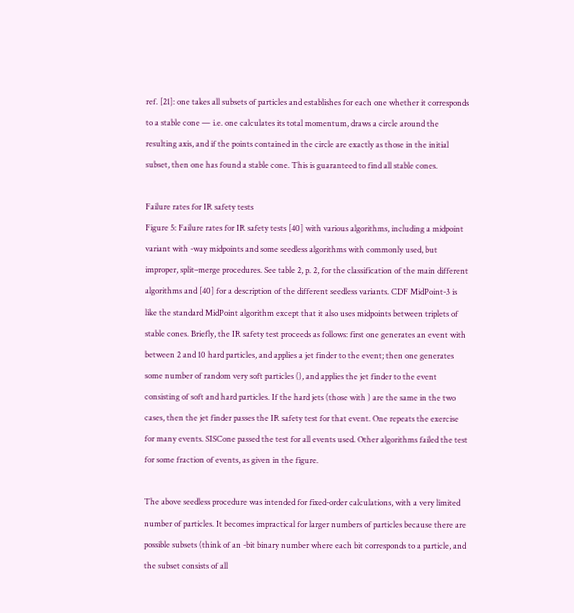ref. [21]: one takes all subsets of particles and establishes for each one whether it corresponds to a stable cone — i.e. one calculates its total momentum, draws a circle around the resulting axis, and if the points contained in the circle are exactly as those in the initial subset, then one has found a stable cone. This is guaranteed to find all stable cones.

Failure rates for IR safety tests
Figure 5: Failure rates for IR safety tests [40] with various algorithms, including a midpoint variant with -way midpoints and some seedless algorithms with commonly used, but improper, split–merge procedures. See table 2, p. 2, for the classification of the main different algorithms and [40] for a description of the different seedless variants. CDF MidPoint-3 is like the standard MidPoint algorithm except that it also uses midpoints between triplets of stable cones. Briefly, the IR safety test proceeds as follows: first one generates an event with between 2 and 10 hard particles, and applies a jet finder to the event; then one generates some number of random very soft particles (), and applies the jet finder to the event consisting of soft and hard particles. If the hard jets (those with ) are the same in the two cases, then the jet finder passes the IR safety test for that event. One repeats the exercise for many events. SISCone passed the test for all events used. Other algorithms failed the test for some fraction of events, as given in the figure.

The above seedless procedure was intended for fixed-order calculations, with a very limited number of particles. It becomes impractical for larger numbers of particles because there are possible subsets (think of an -bit binary number where each bit corresponds to a particle, and the subset consists of all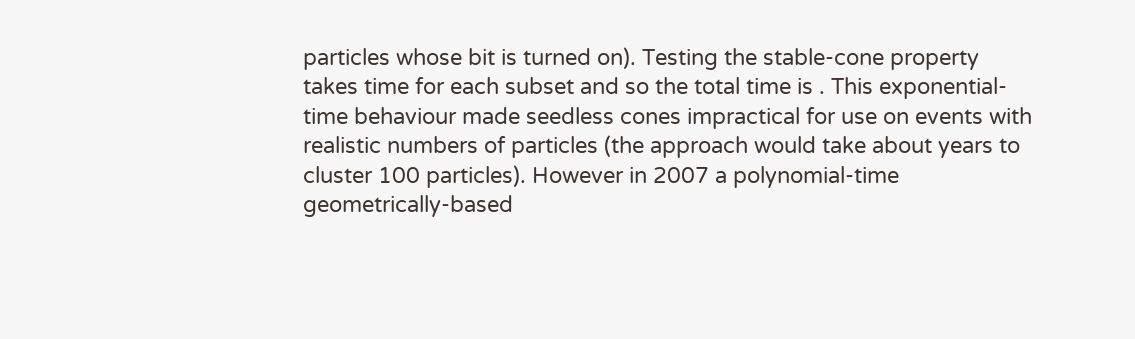particles whose bit is turned on). Testing the stable-cone property takes time for each subset and so the total time is . This exponential-time behaviour made seedless cones impractical for use on events with realistic numbers of particles (the approach would take about years to cluster 100 particles). However in 2007 a polynomial-time geometrically-based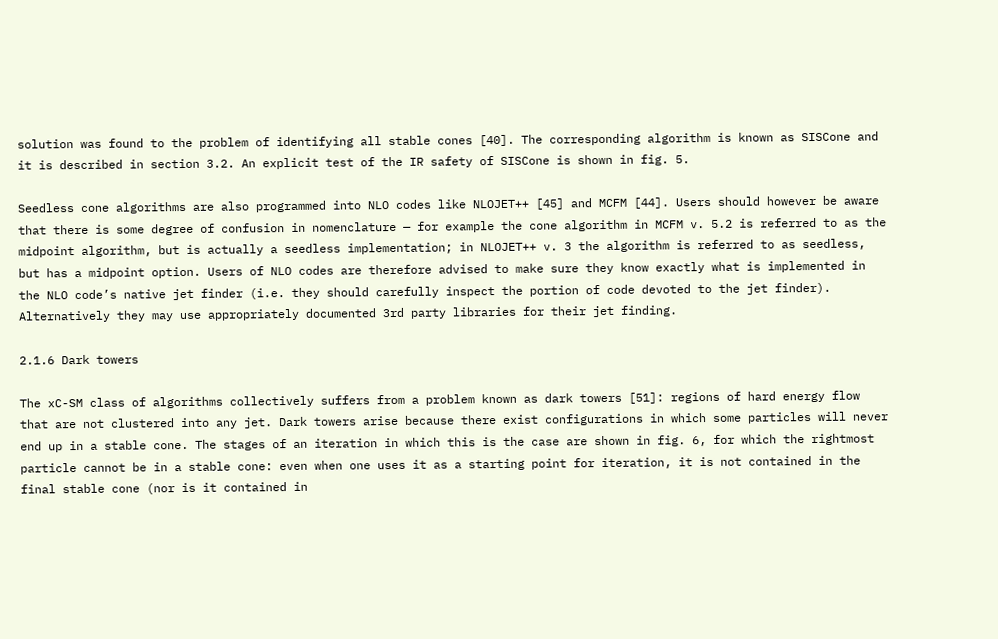solution was found to the problem of identifying all stable cones [40]. The corresponding algorithm is known as SISCone and it is described in section 3.2. An explicit test of the IR safety of SISCone is shown in fig. 5.

Seedless cone algorithms are also programmed into NLO codes like NLOJET++ [45] and MCFM [44]. Users should however be aware that there is some degree of confusion in nomenclature — for example the cone algorithm in MCFM v. 5.2 is referred to as the midpoint algorithm, but is actually a seedless implementation; in NLOJET++ v. 3 the algorithm is referred to as seedless, but has a midpoint option. Users of NLO codes are therefore advised to make sure they know exactly what is implemented in the NLO code’s native jet finder (i.e. they should carefully inspect the portion of code devoted to the jet finder). Alternatively they may use appropriately documented 3rd party libraries for their jet finding.

2.1.6 Dark towers

The xC-SM class of algorithms collectively suffers from a problem known as dark towers [51]: regions of hard energy flow that are not clustered into any jet. Dark towers arise because there exist configurations in which some particles will never end up in a stable cone. The stages of an iteration in which this is the case are shown in fig. 6, for which the rightmost particle cannot be in a stable cone: even when one uses it as a starting point for iteration, it is not contained in the final stable cone (nor is it contained in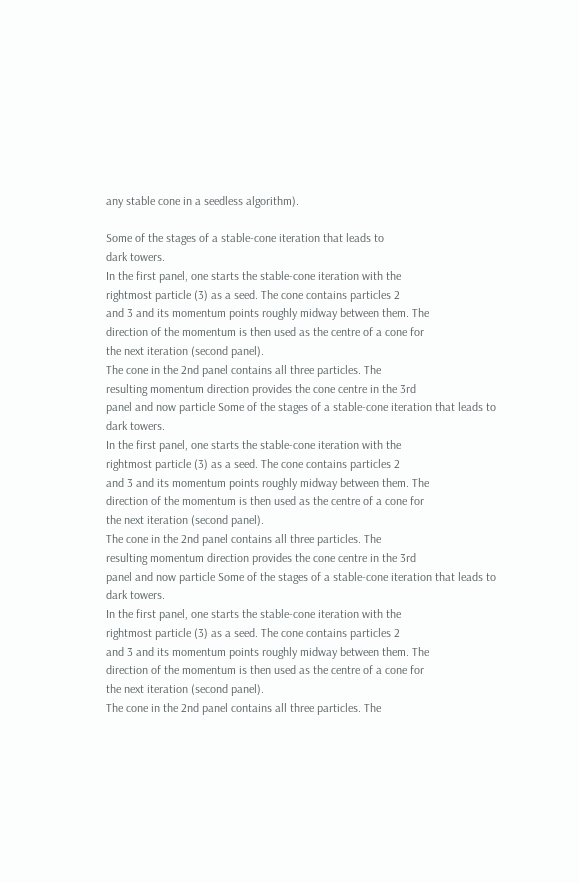any stable cone in a seedless algorithm).

Some of the stages of a stable-cone iteration that leads to
dark towers.
In the first panel, one starts the stable-cone iteration with the
rightmost particle (3) as a seed. The cone contains particles 2
and 3 and its momentum points roughly midway between them. The
direction of the momentum is then used as the centre of a cone for
the next iteration (second panel).
The cone in the 2nd panel contains all three particles. The
resulting momentum direction provides the cone centre in the 3rd
panel and now particle Some of the stages of a stable-cone iteration that leads to
dark towers.
In the first panel, one starts the stable-cone iteration with the
rightmost particle (3) as a seed. The cone contains particles 2
and 3 and its momentum points roughly midway between them. The
direction of the momentum is then used as the centre of a cone for
the next iteration (second panel).
The cone in the 2nd panel contains all three particles. The
resulting momentum direction provides the cone centre in the 3rd
panel and now particle Some of the stages of a stable-cone iteration that leads to
dark towers.
In the first panel, one starts the stable-cone iteration with the
rightmost particle (3) as a seed. The cone contains particles 2
and 3 and its momentum points roughly midway between them. The
direction of the momentum is then used as the centre of a cone for
the next iteration (second panel).
The cone in the 2nd panel contains all three particles. The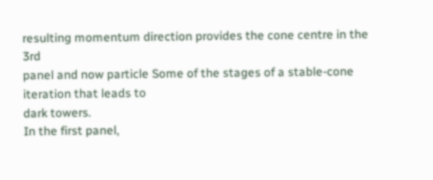resulting momentum direction provides the cone centre in the 3rd
panel and now particle Some of the stages of a stable-cone iteration that leads to
dark towers.
In the first panel,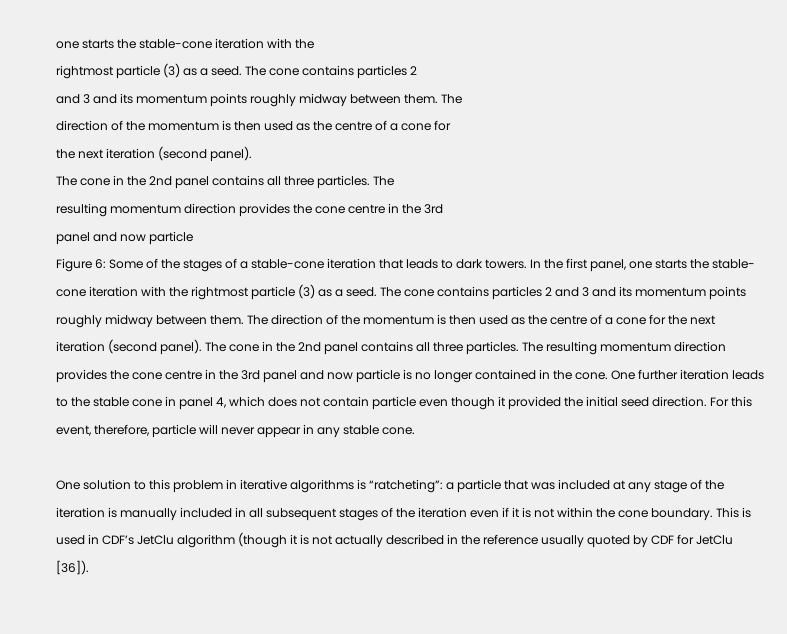one starts the stable-cone iteration with the
rightmost particle (3) as a seed. The cone contains particles 2
and 3 and its momentum points roughly midway between them. The
direction of the momentum is then used as the centre of a cone for
the next iteration (second panel).
The cone in the 2nd panel contains all three particles. The
resulting momentum direction provides the cone centre in the 3rd
panel and now particle
Figure 6: Some of the stages of a stable-cone iteration that leads to dark towers. In the first panel, one starts the stable-cone iteration with the rightmost particle (3) as a seed. The cone contains particles 2 and 3 and its momentum points roughly midway between them. The direction of the momentum is then used as the centre of a cone for the next iteration (second panel). The cone in the 2nd panel contains all three particles. The resulting momentum direction provides the cone centre in the 3rd panel and now particle is no longer contained in the cone. One further iteration leads to the stable cone in panel 4, which does not contain particle even though it provided the initial seed direction. For this event, therefore, particle will never appear in any stable cone.

One solution to this problem in iterative algorithms is “ratcheting”: a particle that was included at any stage of the iteration is manually included in all subsequent stages of the iteration even if it is not within the cone boundary. This is used in CDF’s JetClu algorithm (though it is not actually described in the reference usually quoted by CDF for JetClu [36]).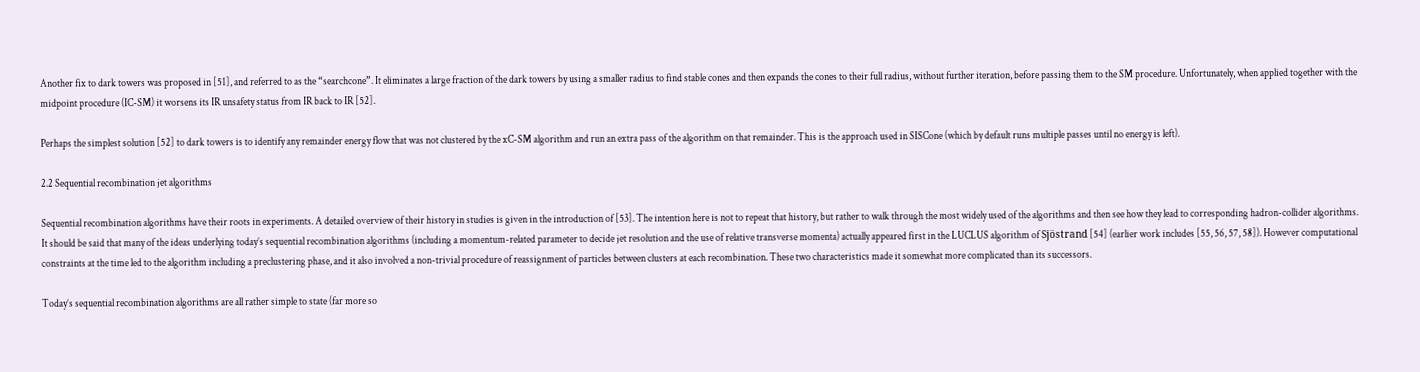Another fix to dark towers was proposed in [51], and referred to as the “searchcone”. It eliminates a large fraction of the dark towers by using a smaller radius to find stable cones and then expands the cones to their full radius, without further iteration, before passing them to the SM procedure. Unfortunately, when applied together with the midpoint procedure (IC-SM) it worsens its IR unsafety status from IR back to IR [52].

Perhaps the simplest solution [52] to dark towers is to identify any remainder energy flow that was not clustered by the xC-SM algorithm and run an extra pass of the algorithm on that remainder. This is the approach used in SISCone (which by default runs multiple passes until no energy is left).

2.2 Sequential recombination jet algorithms

Sequential recombination algorithms have their roots in experiments. A detailed overview of their history in studies is given in the introduction of [53]. The intention here is not to repeat that history, but rather to walk through the most widely used of the algorithms and then see how they lead to corresponding hadron-collider algorithms. It should be said that many of the ideas underlying today’s sequential recombination algorithms (including a momentum-related parameter to decide jet resolution and the use of relative transverse momenta) actually appeared first in the LUCLUS algorithm of Sjöstrand [54] (earlier work includes [55, 56, 57, 58]). However computational constraints at the time led to the algorithm including a preclustering phase, and it also involved a non-trivial procedure of reassignment of particles between clusters at each recombination. These two characteristics made it somewhat more complicated than its successors.

Today’s sequential recombination algorithms are all rather simple to state (far more so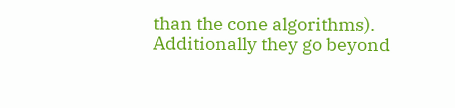than the cone algorithms). Additionally they go beyond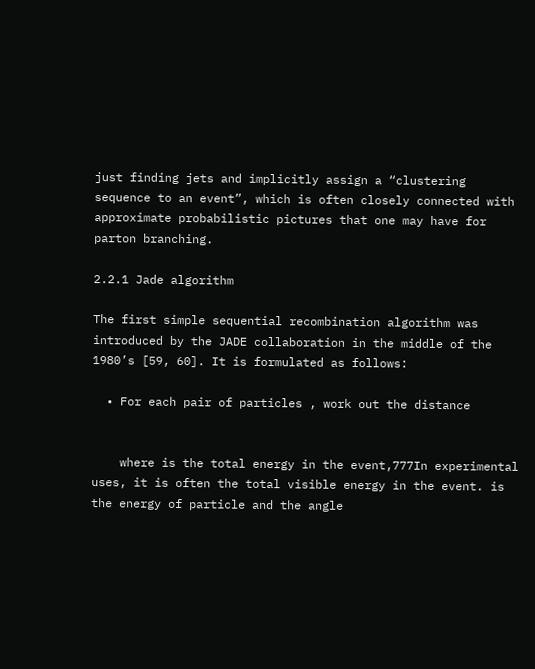just finding jets and implicitly assign a “clustering sequence to an event”, which is often closely connected with approximate probabilistic pictures that one may have for parton branching.

2.2.1 Jade algorithm

The first simple sequential recombination algorithm was introduced by the JADE collaboration in the middle of the 1980’s [59, 60]. It is formulated as follows:

  • For each pair of particles , work out the distance


    where is the total energy in the event,777In experimental uses, it is often the total visible energy in the event. is the energy of particle and the angle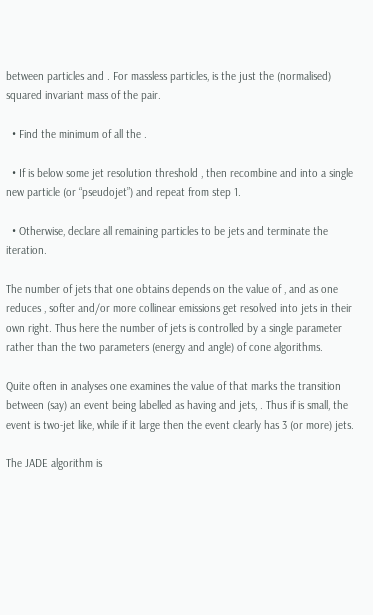between particles and . For massless particles, is the just the (normalised) squared invariant mass of the pair.

  • Find the minimum of all the .

  • If is below some jet resolution threshold , then recombine and into a single new particle (or “pseudojet”) and repeat from step 1.

  • Otherwise, declare all remaining particles to be jets and terminate the iteration.

The number of jets that one obtains depends on the value of , and as one reduces , softer and/or more collinear emissions get resolved into jets in their own right. Thus here the number of jets is controlled by a single parameter rather than the two parameters (energy and angle) of cone algorithms.

Quite often in analyses one examines the value of that marks the transition between (say) an event being labelled as having and jets, . Thus if is small, the event is two-jet like, while if it large then the event clearly has 3 (or more) jets.

The JADE algorithm is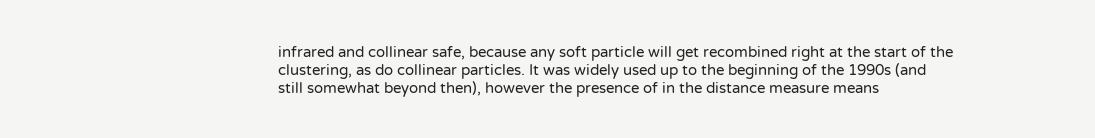infrared and collinear safe, because any soft particle will get recombined right at the start of the clustering, as do collinear particles. It was widely used up to the beginning of the 1990s (and still somewhat beyond then), however the presence of in the distance measure means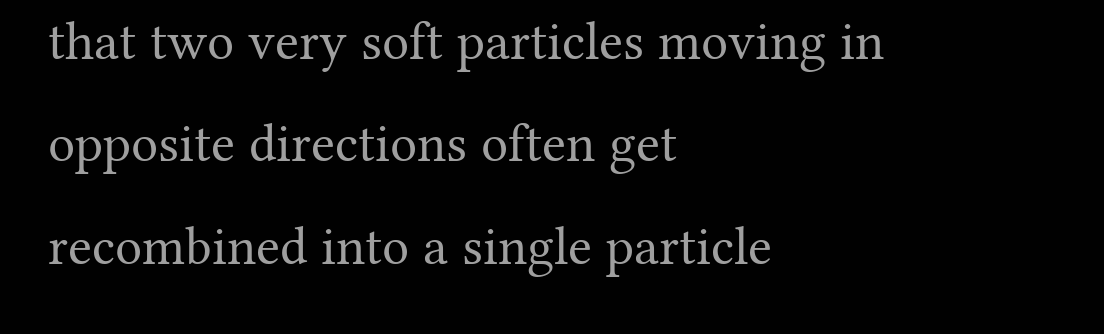that two very soft particles moving in opposite directions often get recombined into a single particle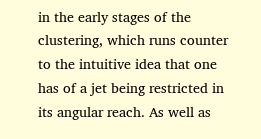in the early stages of the clustering, which runs counter to the intuitive idea that one has of a jet being restricted in its angular reach. As well as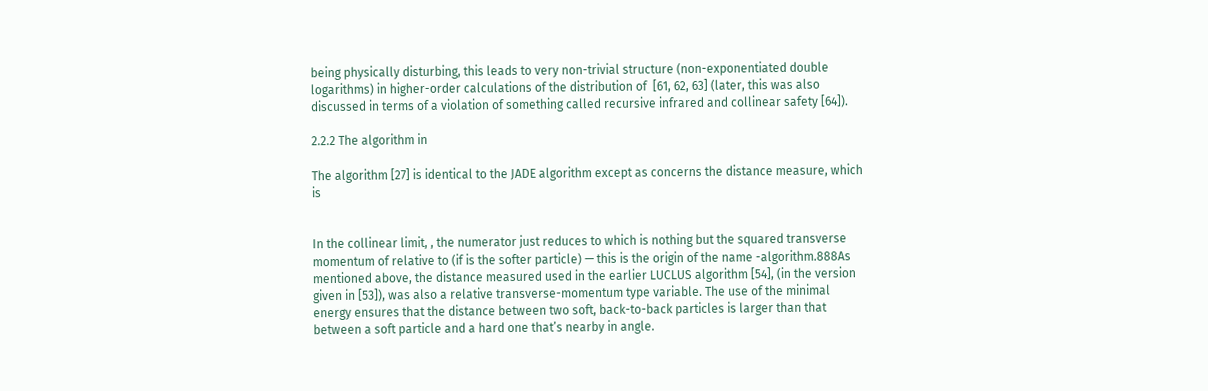being physically disturbing, this leads to very non-trivial structure (non-exponentiated double logarithms) in higher-order calculations of the distribution of  [61, 62, 63] (later, this was also discussed in terms of a violation of something called recursive infrared and collinear safety [64]).

2.2.2 The algorithm in

The algorithm [27] is identical to the JADE algorithm except as concerns the distance measure, which is


In the collinear limit, , the numerator just reduces to which is nothing but the squared transverse momentum of relative to (if is the softer particle) — this is the origin of the name -algorithm.888As mentioned above, the distance measured used in the earlier LUCLUS algorithm [54], (in the version given in [53]), was also a relative transverse-momentum type variable. The use of the minimal energy ensures that the distance between two soft, back-to-back particles is larger than that between a soft particle and a hard one that’s nearby in angle.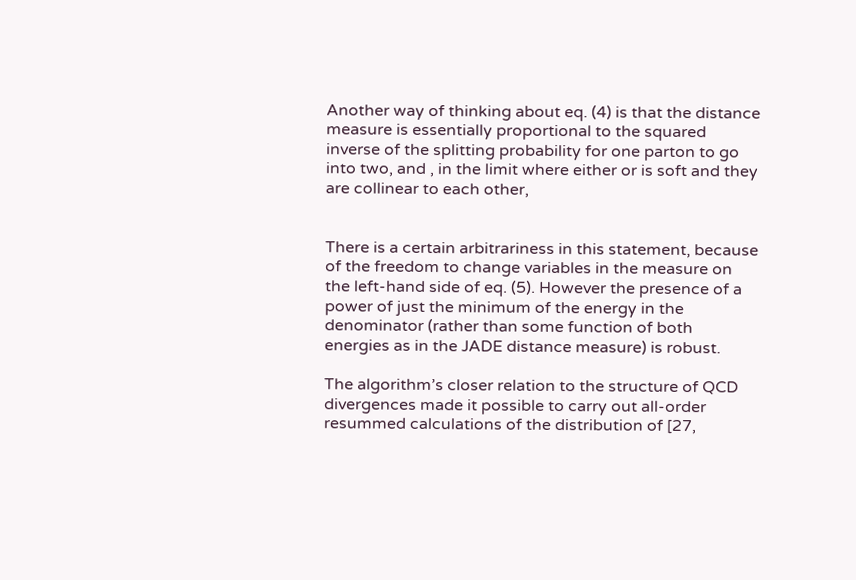Another way of thinking about eq. (4) is that the distance measure is essentially proportional to the squared inverse of the splitting probability for one parton to go into two, and , in the limit where either or is soft and they are collinear to each other,


There is a certain arbitrariness in this statement, because of the freedom to change variables in the measure on the left-hand side of eq. (5). However the presence of a power of just the minimum of the energy in the denominator (rather than some function of both energies as in the JADE distance measure) is robust.

The algorithm’s closer relation to the structure of QCD divergences made it possible to carry out all-order resummed calculations of the distribution of [27,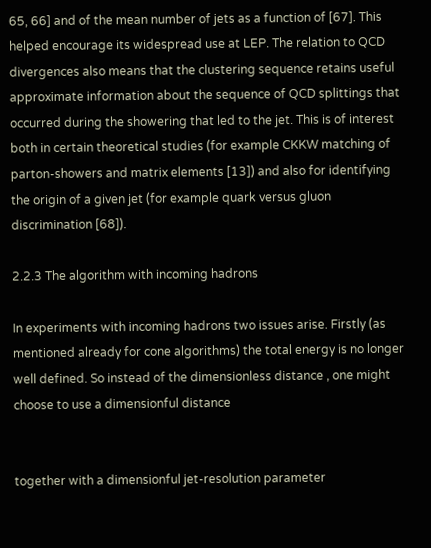65, 66] and of the mean number of jets as a function of [67]. This helped encourage its widespread use at LEP. The relation to QCD divergences also means that the clustering sequence retains useful approximate information about the sequence of QCD splittings that occurred during the showering that led to the jet. This is of interest both in certain theoretical studies (for example CKKW matching of parton-showers and matrix elements [13]) and also for identifying the origin of a given jet (for example quark versus gluon discrimination [68]).

2.2.3 The algorithm with incoming hadrons

In experiments with incoming hadrons two issues arise. Firstly (as mentioned already for cone algorithms) the total energy is no longer well defined. So instead of the dimensionless distance , one might choose to use a dimensionful distance


together with a dimensionful jet-resolution parameter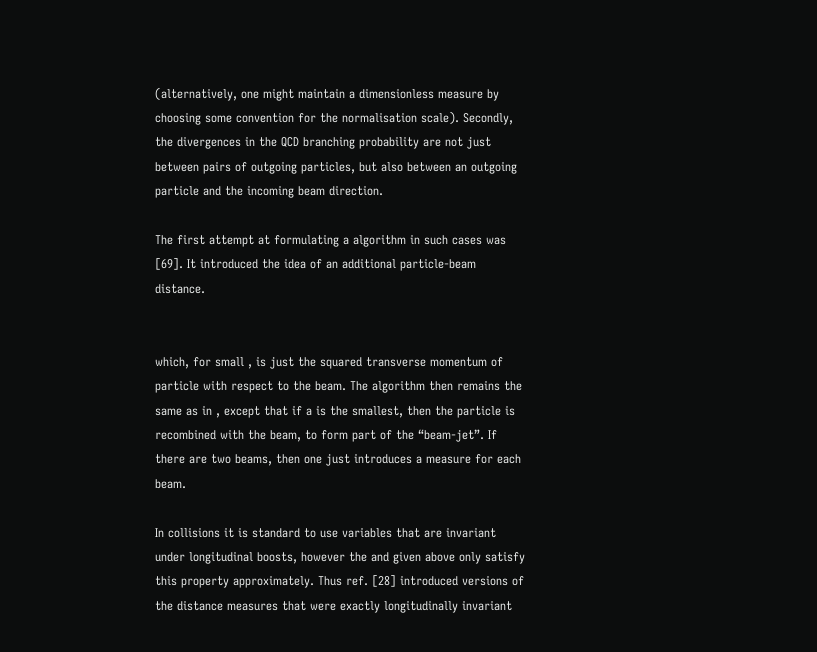(alternatively, one might maintain a dimensionless measure by choosing some convention for the normalisation scale). Secondly, the divergences in the QCD branching probability are not just between pairs of outgoing particles, but also between an outgoing particle and the incoming beam direction.

The first attempt at formulating a algorithm in such cases was [69]. It introduced the idea of an additional particle-beam distance.


which, for small , is just the squared transverse momentum of particle with respect to the beam. The algorithm then remains the same as in , except that if a is the smallest, then the particle is recombined with the beam, to form part of the “beam-jet”. If there are two beams, then one just introduces a measure for each beam.

In collisions it is standard to use variables that are invariant under longitudinal boosts, however the and given above only satisfy this property approximately. Thus ref. [28] introduced versions of the distance measures that were exactly longitudinally invariant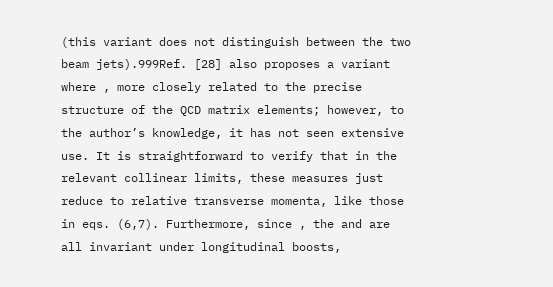(this variant does not distinguish between the two beam jets).999Ref. [28] also proposes a variant where , more closely related to the precise structure of the QCD matrix elements; however, to the author’s knowledge, it has not seen extensive use. It is straightforward to verify that in the relevant collinear limits, these measures just reduce to relative transverse momenta, like those in eqs. (6,7). Furthermore, since , the and are all invariant under longitudinal boosts,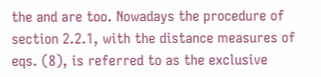the and are too. Nowadays the procedure of section 2.2.1, with the distance measures of eqs. (8), is referred to as the exclusive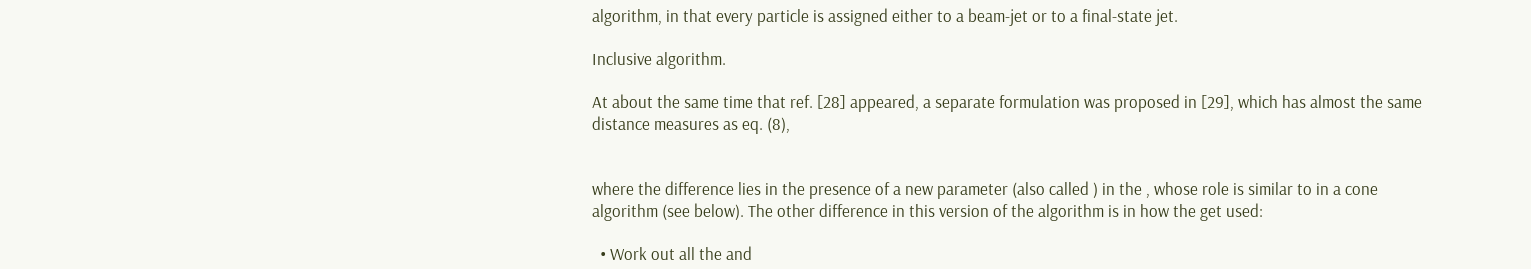algorithm, in that every particle is assigned either to a beam-jet or to a final-state jet.

Inclusive algorithm.

At about the same time that ref. [28] appeared, a separate formulation was proposed in [29], which has almost the same distance measures as eq. (8),


where the difference lies in the presence of a new parameter (also called ) in the , whose role is similar to in a cone algorithm (see below). The other difference in this version of the algorithm is in how the get used:

  • Work out all the and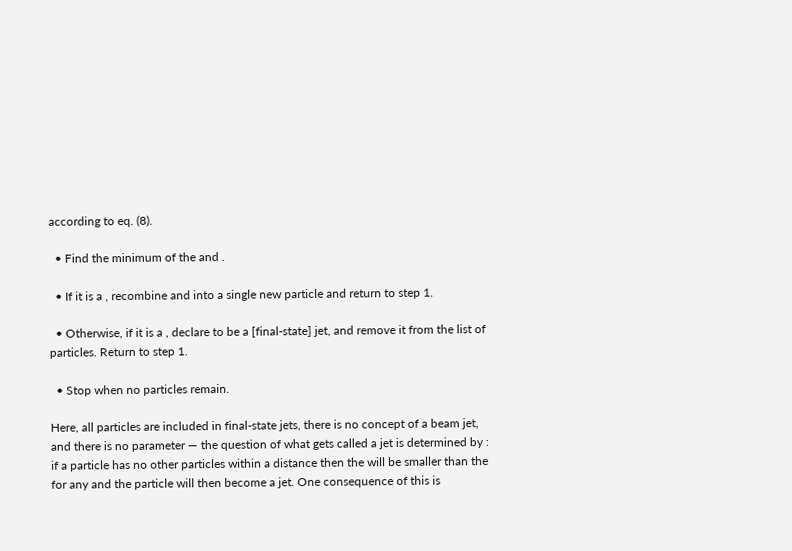according to eq. (8).

  • Find the minimum of the and .

  • If it is a , recombine and into a single new particle and return to step 1.

  • Otherwise, if it is a , declare to be a [final-state] jet, and remove it from the list of particles. Return to step 1.

  • Stop when no particles remain.

Here, all particles are included in final-state jets, there is no concept of a beam jet, and there is no parameter — the question of what gets called a jet is determined by : if a particle has no other particles within a distance then the will be smaller than the for any and the particle will then become a jet. One consequence of this is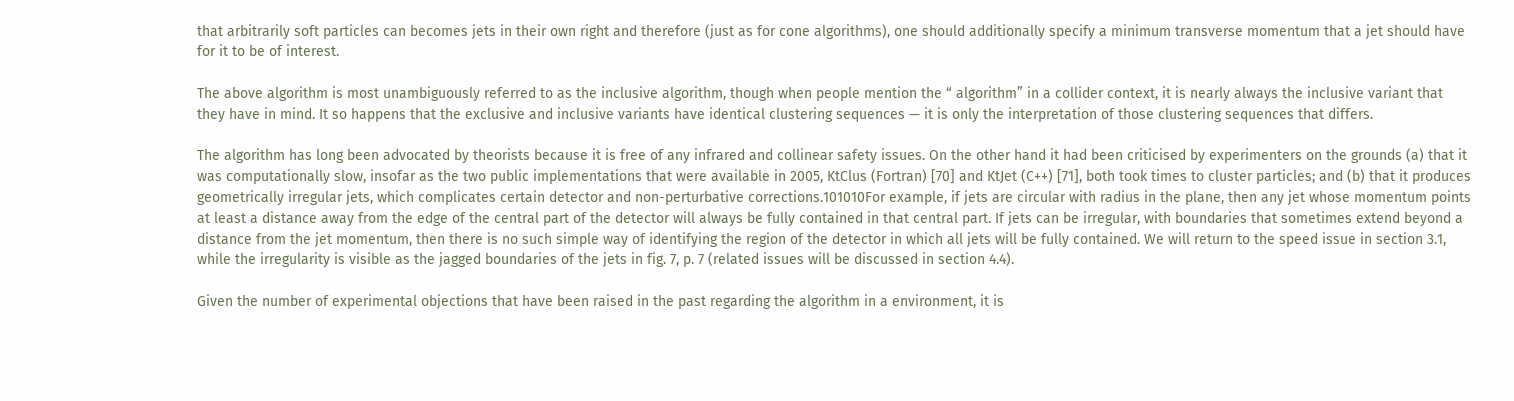that arbitrarily soft particles can becomes jets in their own right and therefore (just as for cone algorithms), one should additionally specify a minimum transverse momentum that a jet should have for it to be of interest.

The above algorithm is most unambiguously referred to as the inclusive algorithm, though when people mention the “ algorithm” in a collider context, it is nearly always the inclusive variant that they have in mind. It so happens that the exclusive and inclusive variants have identical clustering sequences — it is only the interpretation of those clustering sequences that differs.

The algorithm has long been advocated by theorists because it is free of any infrared and collinear safety issues. On the other hand it had been criticised by experimenters on the grounds (a) that it was computationally slow, insofar as the two public implementations that were available in 2005, KtClus (Fortran) [70] and KtJet (C++) [71], both took times to cluster particles; and (b) that it produces geometrically irregular jets, which complicates certain detector and non-perturbative corrections.101010For example, if jets are circular with radius in the plane, then any jet whose momentum points at least a distance away from the edge of the central part of the detector will always be fully contained in that central part. If jets can be irregular, with boundaries that sometimes extend beyond a distance from the jet momentum, then there is no such simple way of identifying the region of the detector in which all jets will be fully contained. We will return to the speed issue in section 3.1, while the irregularity is visible as the jagged boundaries of the jets in fig. 7, p. 7 (related issues will be discussed in section 4.4).

Given the number of experimental objections that have been raised in the past regarding the algorithm in a environment, it is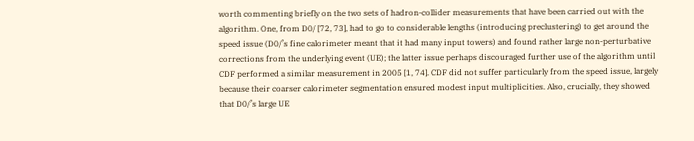worth commenting briefly on the two sets of hadron-collider measurements that have been carried out with the algorithm. One, from D0/ [72, 73], had to go to considerable lengths (introducing preclustering) to get around the speed issue (D0/’s fine calorimeter meant that it had many input towers) and found rather large non-perturbative corrections from the underlying event (UE); the latter issue perhaps discouraged further use of the algorithm until CDF performed a similar measurement in 2005 [1, 74]. CDF did not suffer particularly from the speed issue, largely because their coarser calorimeter segmentation ensured modest input multiplicities. Also, crucially, they showed that D0/’s large UE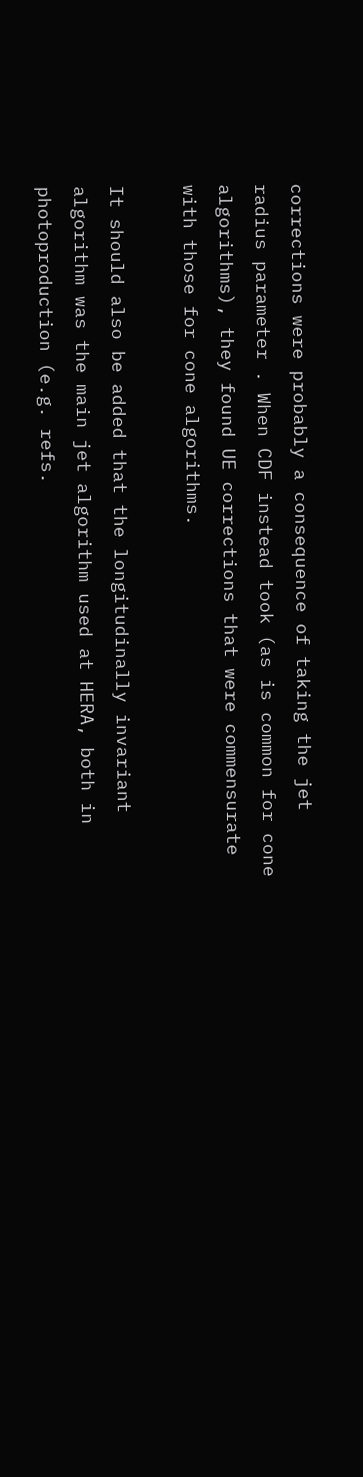corrections were probably a consequence of taking the jet radius parameter . When CDF instead took (as is common for cone algorithms), they found UE corrections that were commensurate with those for cone algorithms.

It should also be added that the longitudinally invariant algorithm was the main jet algorithm used at HERA, both in photoproduction (e.g. refs.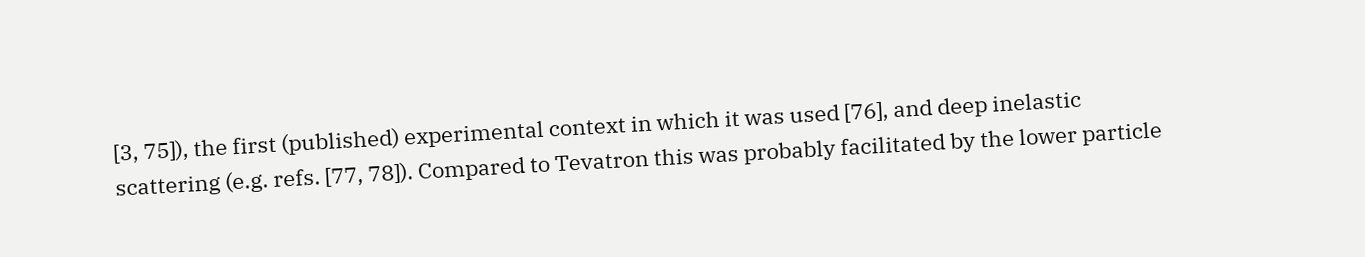[3, 75]), the first (published) experimental context in which it was used [76], and deep inelastic scattering (e.g. refs. [77, 78]). Compared to Tevatron this was probably facilitated by the lower particle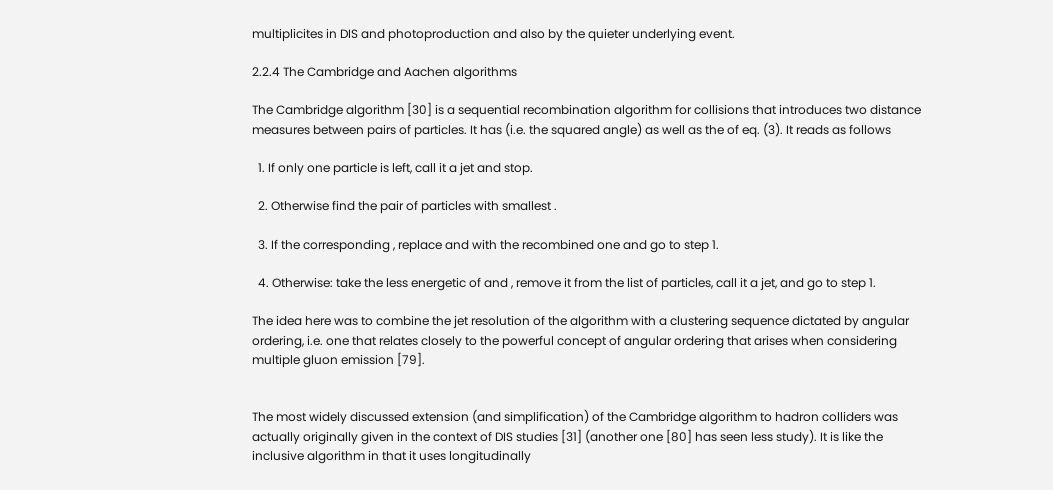multiplicites in DIS and photoproduction and also by the quieter underlying event.

2.2.4 The Cambridge and Aachen algorithms

The Cambridge algorithm [30] is a sequential recombination algorithm for collisions that introduces two distance measures between pairs of particles. It has (i.e. the squared angle) as well as the of eq. (3). It reads as follows

  1. If only one particle is left, call it a jet and stop.

  2. Otherwise find the pair of particles with smallest .

  3. If the corresponding , replace and with the recombined one and go to step 1.

  4. Otherwise: take the less energetic of and , remove it from the list of particles, call it a jet, and go to step 1.

The idea here was to combine the jet resolution of the algorithm with a clustering sequence dictated by angular ordering, i.e. one that relates closely to the powerful concept of angular ordering that arises when considering multiple gluon emission [79].


The most widely discussed extension (and simplification) of the Cambridge algorithm to hadron colliders was actually originally given in the context of DIS studies [31] (another one [80] has seen less study). It is like the inclusive algorithm in that it uses longitudinally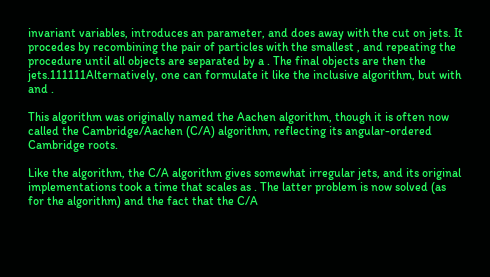invariant variables, introduces an parameter, and does away with the cut on jets. It procedes by recombining the pair of particles with the smallest , and repeating the procedure until all objects are separated by a . The final objects are then the jets.111111Alternatively, one can formulate it like the inclusive algorithm, but with and .

This algorithm was originally named the Aachen algorithm, though it is often now called the Cambridge/Aachen (C/A) algorithm, reflecting its angular-ordered Cambridge roots.

Like the algorithm, the C/A algorithm gives somewhat irregular jets, and its original implementations took a time that scales as . The latter problem is now solved (as for the algorithm) and the fact that the C/A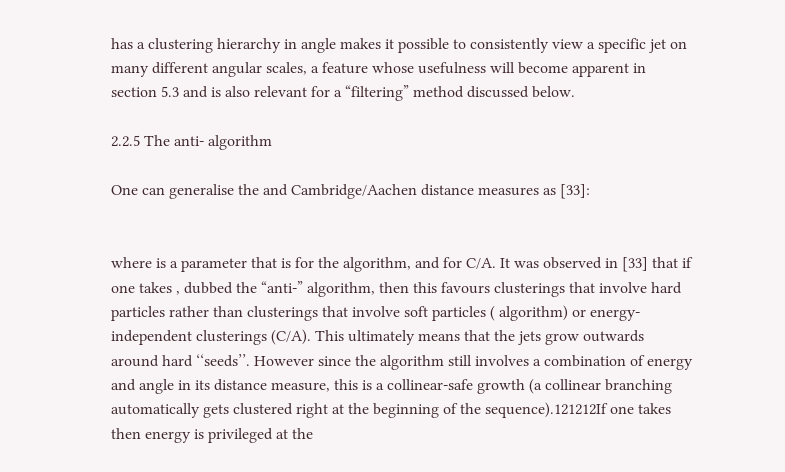has a clustering hierarchy in angle makes it possible to consistently view a specific jet on many different angular scales, a feature whose usefulness will become apparent in section 5.3 and is also relevant for a “filtering” method discussed below.

2.2.5 The anti- algorithm

One can generalise the and Cambridge/Aachen distance measures as [33]:


where is a parameter that is for the algorithm, and for C/A. It was observed in [33] that if one takes , dubbed the “anti-” algorithm, then this favours clusterings that involve hard particles rather than clusterings that involve soft particles ( algorithm) or energy-independent clusterings (C/A). This ultimately means that the jets grow outwards around hard ‘‘seeds’’. However since the algorithm still involves a combination of energy and angle in its distance measure, this is a collinear-safe growth (a collinear branching automatically gets clustered right at the beginning of the sequence).121212If one takes then energy is privileged at the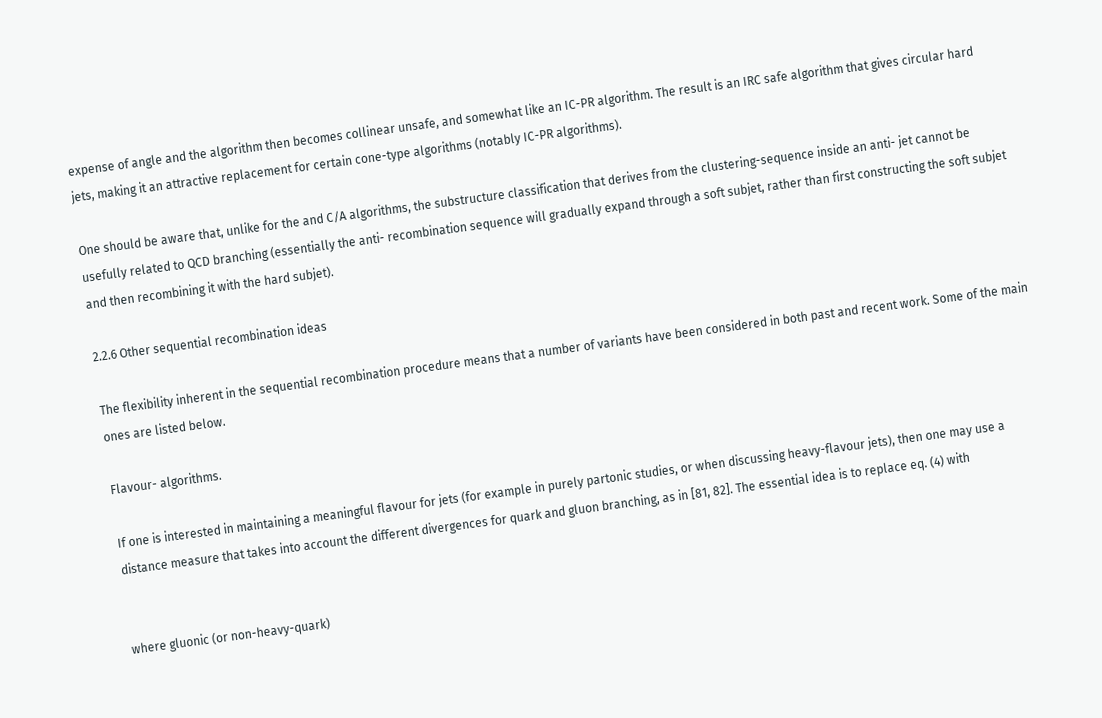expense of angle and the algorithm then becomes collinear unsafe, and somewhat like an IC-PR algorithm. The result is an IRC safe algorithm that gives circular hard jets, making it an attractive replacement for certain cone-type algorithms (notably IC-PR algorithms).

One should be aware that, unlike for the and C/A algorithms, the substructure classification that derives from the clustering-sequence inside an anti- jet cannot be usefully related to QCD branching (essentially the anti- recombination sequence will gradually expand through a soft subjet, rather than first constructing the soft subjet and then recombining it with the hard subjet).

2.2.6 Other sequential recombination ideas

The flexibility inherent in the sequential recombination procedure means that a number of variants have been considered in both past and recent work. Some of the main ones are listed below.

Flavour- algorithms.

If one is interested in maintaining a meaningful flavour for jets (for example in purely partonic studies, or when discussing heavy-flavour jets), then one may use a distance measure that takes into account the different divergences for quark and gluon branching, as in [81, 82]. The essential idea is to replace eq. (4) with


where gluonic (or non-heavy-quark)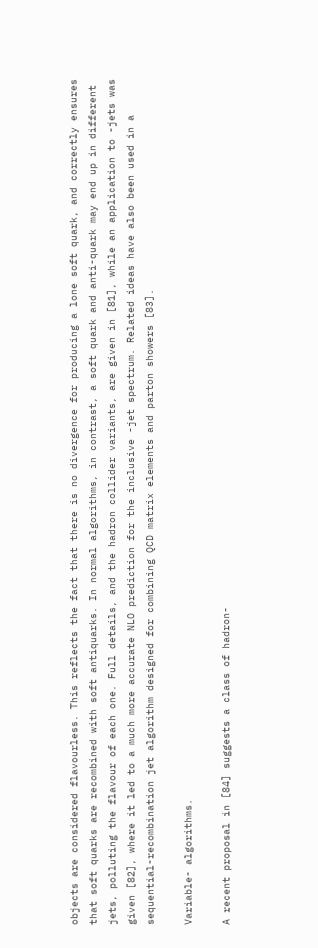objects are considered flavourless. This reflects the fact that there is no divergence for producing a lone soft quark, and correctly ensures that soft quarks are recombined with soft antiquarks. In normal algorithms, in contrast, a soft quark and anti-quark may end up in different jets, polluting the flavour of each one. Full details, and the hadron collider variants, are given in [81], while an application to -jets was given [82], where it led to a much more accurate NLO prediction for the inclusive -jet spectrum. Related ideas have also been used in a sequential-recombination jet algorithm designed for combining QCD matrix elements and parton showers [83].

Variable- algorithms.

A recent proposal in [84] suggests a class of hadron-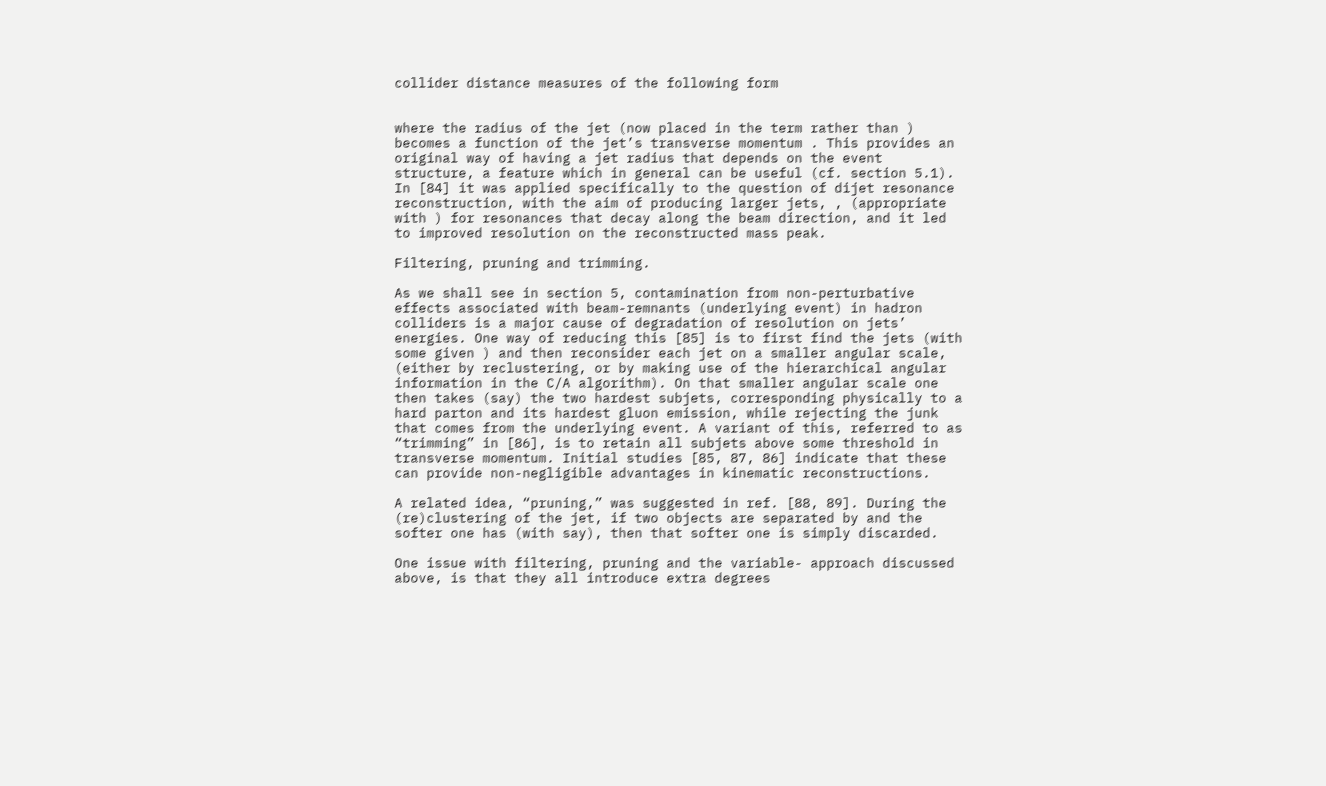collider distance measures of the following form


where the radius of the jet (now placed in the term rather than ) becomes a function of the jet’s transverse momentum . This provides an original way of having a jet radius that depends on the event structure, a feature which in general can be useful (cf. section 5.1). In [84] it was applied specifically to the question of dijet resonance reconstruction, with the aim of producing larger jets, , (appropriate with ) for resonances that decay along the beam direction, and it led to improved resolution on the reconstructed mass peak.

Filtering, pruning and trimming.

As we shall see in section 5, contamination from non-perturbative effects associated with beam-remnants (underlying event) in hadron colliders is a major cause of degradation of resolution on jets’ energies. One way of reducing this [85] is to first find the jets (with some given ) and then reconsider each jet on a smaller angular scale, (either by reclustering, or by making use of the hierarchical angular information in the C/A algorithm). On that smaller angular scale one then takes (say) the two hardest subjets, corresponding physically to a hard parton and its hardest gluon emission, while rejecting the junk that comes from the underlying event. A variant of this, referred to as “trimming” in [86], is to retain all subjets above some threshold in transverse momentum. Initial studies [85, 87, 86] indicate that these can provide non-negligible advantages in kinematic reconstructions.

A related idea, “pruning,” was suggested in ref. [88, 89]. During the (re)clustering of the jet, if two objects are separated by and the softer one has (with say), then that softer one is simply discarded.

One issue with filtering, pruning and the variable- approach discussed above, is that they all introduce extra degrees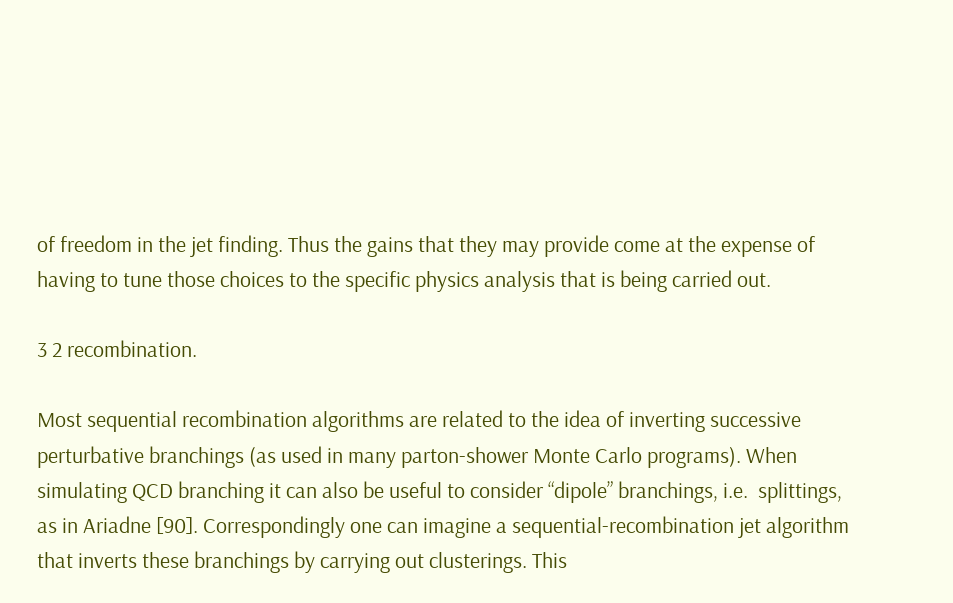of freedom in the jet finding. Thus the gains that they may provide come at the expense of having to tune those choices to the specific physics analysis that is being carried out.

3 2 recombination.

Most sequential recombination algorithms are related to the idea of inverting successive perturbative branchings (as used in many parton-shower Monte Carlo programs). When simulating QCD branching it can also be useful to consider “dipole” branchings, i.e.  splittings, as in Ariadne [90]. Correspondingly one can imagine a sequential-recombination jet algorithm that inverts these branchings by carrying out clusterings. This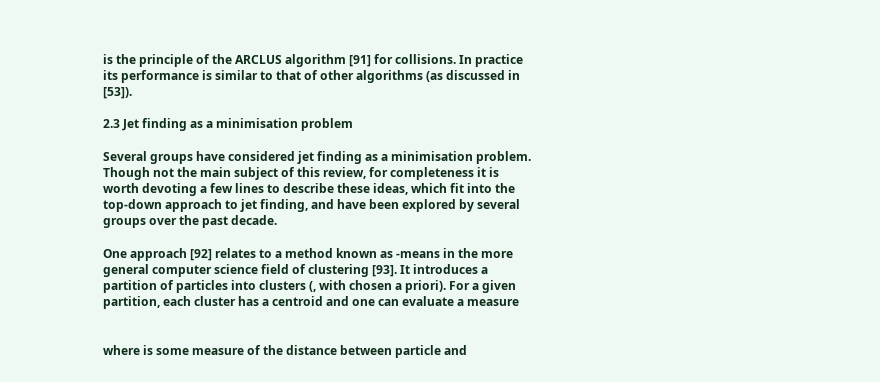is the principle of the ARCLUS algorithm [91] for collisions. In practice its performance is similar to that of other algorithms (as discussed in [53]).

2.3 Jet finding as a minimisation problem

Several groups have considered jet finding as a minimisation problem. Though not the main subject of this review, for completeness it is worth devoting a few lines to describe these ideas, which fit into the top-down approach to jet finding, and have been explored by several groups over the past decade.

One approach [92] relates to a method known as -means in the more general computer science field of clustering [93]. It introduces a partition of particles into clusters (, with chosen a priori). For a given partition, each cluster has a centroid and one can evaluate a measure


where is some measure of the distance between particle and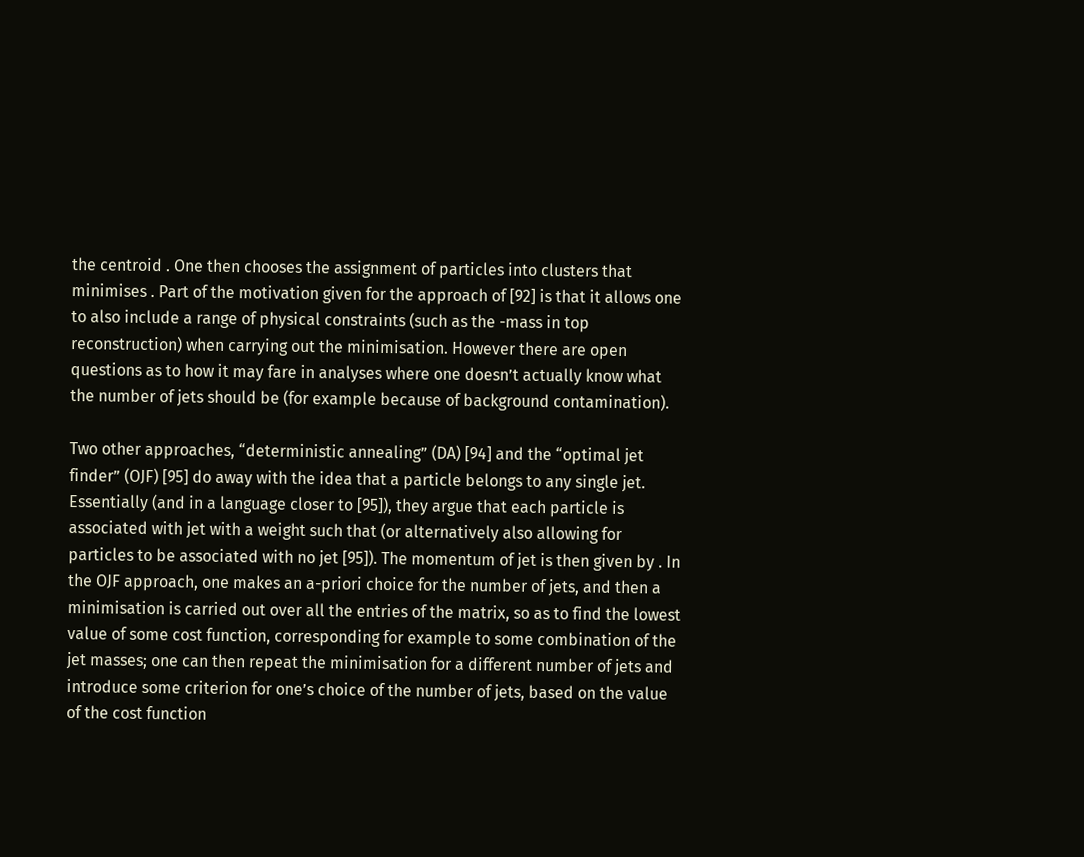the centroid . One then chooses the assignment of particles into clusters that minimises . Part of the motivation given for the approach of [92] is that it allows one to also include a range of physical constraints (such as the -mass in top reconstruction) when carrying out the minimisation. However there are open questions as to how it may fare in analyses where one doesn’t actually know what the number of jets should be (for example because of background contamination).

Two other approaches, “deterministic annealing” (DA) [94] and the “optimal jet finder” (OJF) [95] do away with the idea that a particle belongs to any single jet. Essentially (and in a language closer to [95]), they argue that each particle is associated with jet with a weight such that (or alternatively also allowing for particles to be associated with no jet [95]). The momentum of jet is then given by . In the OJF approach, one makes an a-priori choice for the number of jets, and then a minimisation is carried out over all the entries of the matrix, so as to find the lowest value of some cost function, corresponding for example to some combination of the jet masses; one can then repeat the minimisation for a different number of jets and introduce some criterion for one’s choice of the number of jets, based on the value of the cost function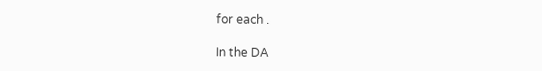for each .

In the DA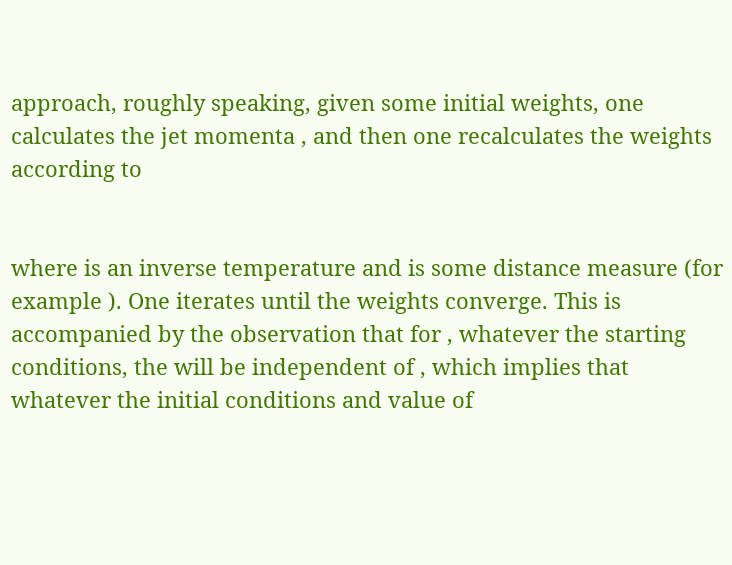approach, roughly speaking, given some initial weights, one calculates the jet momenta , and then one recalculates the weights according to


where is an inverse temperature and is some distance measure (for example ). One iterates until the weights converge. This is accompanied by the observation that for , whatever the starting conditions, the will be independent of , which implies that whatever the initial conditions and value of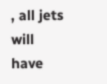, all jets will have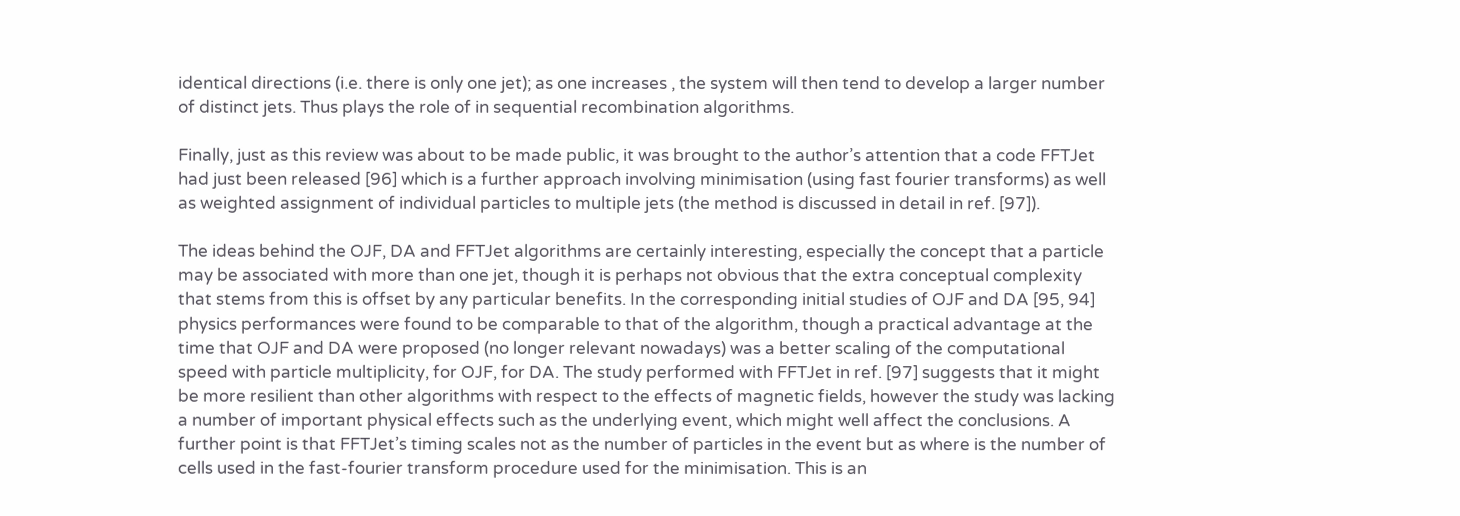identical directions (i.e. there is only one jet); as one increases , the system will then tend to develop a larger number of distinct jets. Thus plays the role of in sequential recombination algorithms.

Finally, just as this review was about to be made public, it was brought to the author’s attention that a code FFTJet had just been released [96] which is a further approach involving minimisation (using fast fourier transforms) as well as weighted assignment of individual particles to multiple jets (the method is discussed in detail in ref. [97]).

The ideas behind the OJF, DA and FFTJet algorithms are certainly interesting, especially the concept that a particle may be associated with more than one jet, though it is perhaps not obvious that the extra conceptual complexity that stems from this is offset by any particular benefits. In the corresponding initial studies of OJF and DA [95, 94] physics performances were found to be comparable to that of the algorithm, though a practical advantage at the time that OJF and DA were proposed (no longer relevant nowadays) was a better scaling of the computational speed with particle multiplicity, for OJF, for DA. The study performed with FFTJet in ref. [97] suggests that it might be more resilient than other algorithms with respect to the effects of magnetic fields, however the study was lacking a number of important physical effects such as the underlying event, which might well affect the conclusions. A further point is that FFTJet’s timing scales not as the number of particles in the event but as where is the number of cells used in the fast-fourier transform procedure used for the minimisation. This is an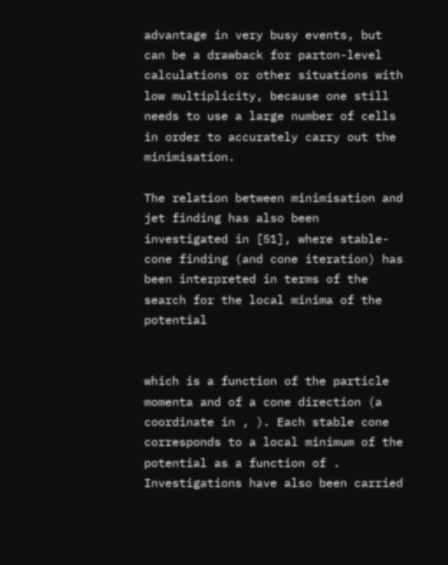advantage in very busy events, but can be a drawback for parton-level calculations or other situations with low multiplicity, because one still needs to use a large number of cells in order to accurately carry out the minimisation.

The relation between minimisation and jet finding has also been investigated in [51], where stable-cone finding (and cone iteration) has been interpreted in terms of the search for the local minima of the potential


which is a function of the particle momenta and of a cone direction (a coordinate in , ). Each stable cone corresponds to a local minimum of the potential as a function of . Investigations have also been carried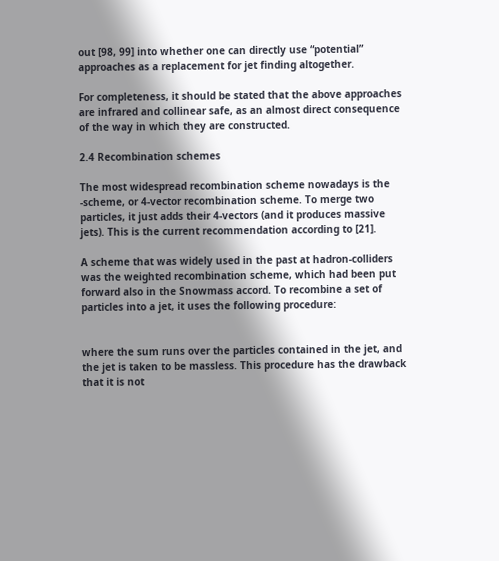out [98, 99] into whether one can directly use “potential” approaches as a replacement for jet finding altogether.

For completeness, it should be stated that the above approaches are infrared and collinear safe, as an almost direct consequence of the way in which they are constructed.

2.4 Recombination schemes

The most widespread recombination scheme nowadays is the -scheme, or 4-vector recombination scheme. To merge two particles, it just adds their 4-vectors (and it produces massive jets). This is the current recommendation according to [21].

A scheme that was widely used in the past at hadron-colliders was the weighted recombination scheme, which had been put forward also in the Snowmass accord. To recombine a set of particles into a jet, it uses the following procedure:


where the sum runs over the particles contained in the jet, and the jet is taken to be massless. This procedure has the drawback that it is not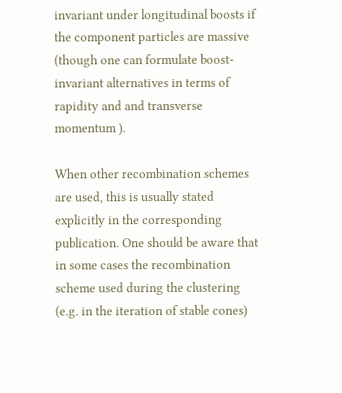invariant under longitudinal boosts if the component particles are massive (though one can formulate boost-invariant alternatives in terms of rapidity and and transverse momentum ).

When other recombination schemes are used, this is usually stated explicitly in the corresponding publication. One should be aware that in some cases the recombination scheme used during the clustering (e.g. in the iteration of stable cones)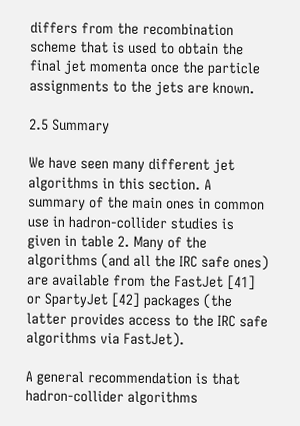differs from the recombination scheme that is used to obtain the final jet momenta once the particle assignments to the jets are known.

2.5 Summary

We have seen many different jet algorithms in this section. A summary of the main ones in common use in hadron-collider studies is given in table 2. Many of the algorithms (and all the IRC safe ones) are available from the FastJet [41] or SpartyJet [42] packages (the latter provides access to the IRC safe algorithms via FastJet).

A general recommendation is that hadron-collider algorithms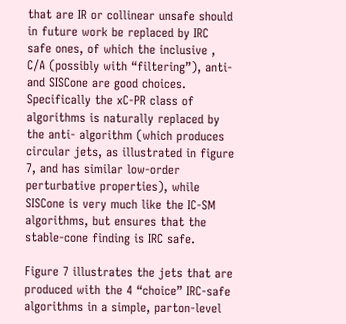that are IR or collinear unsafe should in future work be replaced by IRC safe ones, of which the inclusive , C/A (possibly with “filtering”), anti- and SISCone are good choices. Specifically the xC-PR class of algorithms is naturally replaced by the anti- algorithm (which produces circular jets, as illustrated in figure 7, and has similar low-order perturbative properties), while SISCone is very much like the IC-SM algorithms, but ensures that the stable-cone finding is IRC safe.

Figure 7 illustrates the jets that are produced with the 4 “choice” IRC-safe algorithms in a simple, parton-level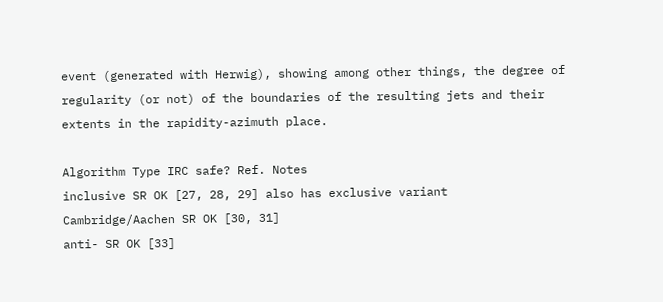event (generated with Herwig), showing among other things, the degree of regularity (or not) of the boundaries of the resulting jets and their extents in the rapidity-azimuth place.

Algorithm Type IRC safe? Ref. Notes
inclusive SR OK [27, 28, 29] also has exclusive variant
Cambridge/Aachen SR OK [30, 31]
anti- SR OK [33]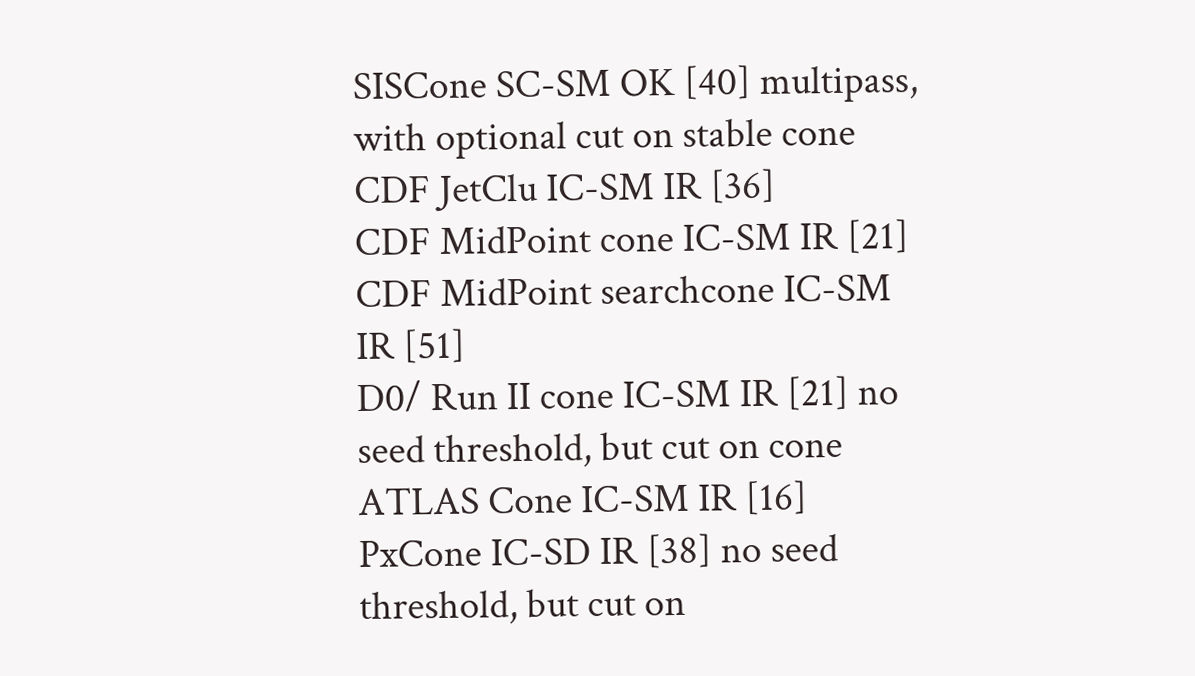SISCone SC-SM OK [40] multipass, with optional cut on stable cone
CDF JetClu IC-SM IR [36]
CDF MidPoint cone IC-SM IR [21]
CDF MidPoint searchcone IC-SM IR [51]
D0/ Run II cone IC-SM IR [21] no seed threshold, but cut on cone
ATLAS Cone IC-SM IR [16]
PxCone IC-SD IR [38] no seed threshold, but cut on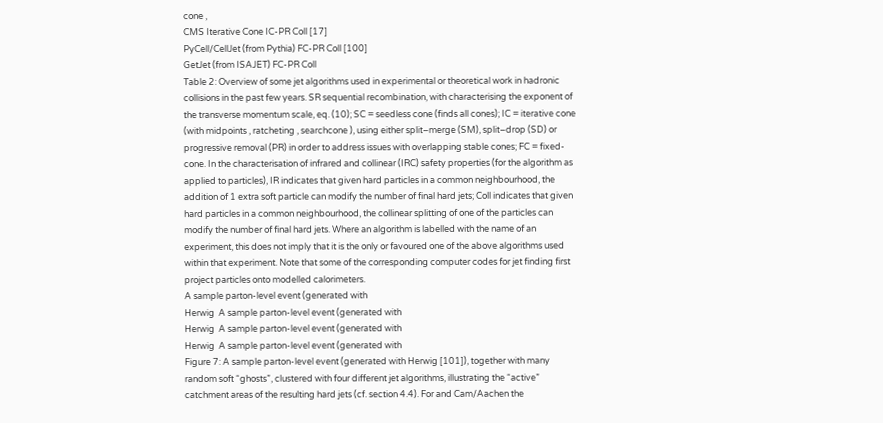cone ,
CMS Iterative Cone IC-PR Coll [17]
PyCell/CellJet (from Pythia) FC-PR Coll [100]
GetJet (from ISAJET) FC-PR Coll
Table 2: Overview of some jet algorithms used in experimental or theoretical work in hadronic collisions in the past few years. SR sequential recombination, with characterising the exponent of the transverse momentum scale, eq. (10); SC = seedless cone (finds all cones); IC = iterative cone (with midpoints , ratcheting , searchcone ), using either split–merge (SM), split–drop (SD) or progressive removal (PR) in order to address issues with overlapping stable cones; FC = fixed-cone. In the characterisation of infrared and collinear (IRC) safety properties (for the algorithm as applied to particles), IR indicates that given hard particles in a common neighbourhood, the addition of 1 extra soft particle can modify the number of final hard jets; Coll indicates that given hard particles in a common neighbourhood, the collinear splitting of one of the particles can modify the number of final hard jets. Where an algorithm is labelled with the name of an experiment, this does not imply that it is the only or favoured one of the above algorithms used within that experiment. Note that some of the corresponding computer codes for jet finding first project particles onto modelled calorimeters.
A sample parton-level event (generated with
Herwig  A sample parton-level event (generated with
Herwig  A sample parton-level event (generated with
Herwig  A sample parton-level event (generated with
Figure 7: A sample parton-level event (generated with Herwig [101]), together with many random soft “ghosts”, clustered with four different jet algorithms, illustrating the “active” catchment areas of the resulting hard jets (cf. section 4.4). For and Cam/Aachen the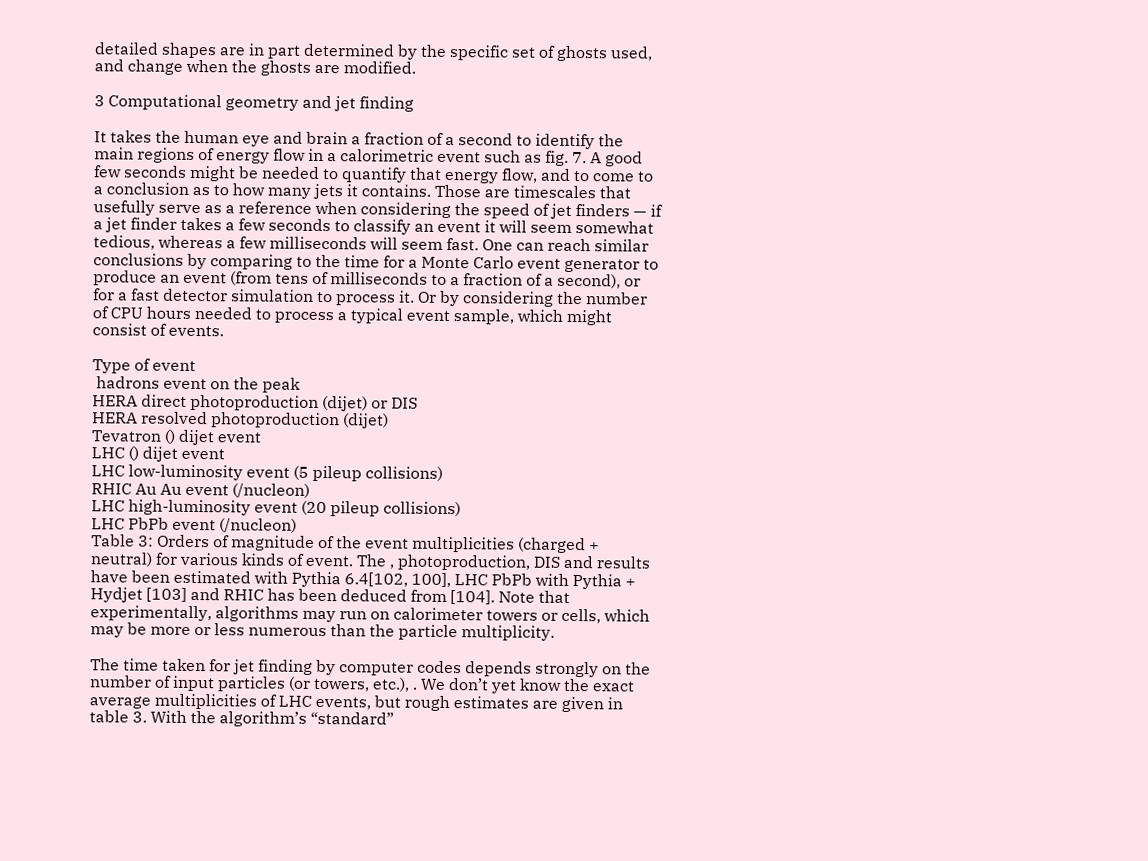detailed shapes are in part determined by the specific set of ghosts used, and change when the ghosts are modified.

3 Computational geometry and jet finding

It takes the human eye and brain a fraction of a second to identify the main regions of energy flow in a calorimetric event such as fig. 7. A good few seconds might be needed to quantify that energy flow, and to come to a conclusion as to how many jets it contains. Those are timescales that usefully serve as a reference when considering the speed of jet finders — if a jet finder takes a few seconds to classify an event it will seem somewhat tedious, whereas a few milliseconds will seem fast. One can reach similar conclusions by comparing to the time for a Monte Carlo event generator to produce an event (from tens of milliseconds to a fraction of a second), or for a fast detector simulation to process it. Or by considering the number of CPU hours needed to process a typical event sample, which might consist of events.

Type of event
 hadrons event on the peak
HERA direct photoproduction (dijet) or DIS
HERA resolved photoproduction (dijet)
Tevatron () dijet event
LHC () dijet event
LHC low-luminosity event (5 pileup collisions)
RHIC Au Au event (/nucleon)
LHC high-luminosity event (20 pileup collisions)
LHC PbPb event (/nucleon)
Table 3: Orders of magnitude of the event multiplicities (charged + neutral) for various kinds of event. The , photoproduction, DIS and results have been estimated with Pythia 6.4[102, 100], LHC PbPb with Pythia + Hydjet [103] and RHIC has been deduced from [104]. Note that experimentally, algorithms may run on calorimeter towers or cells, which may be more or less numerous than the particle multiplicity.

The time taken for jet finding by computer codes depends strongly on the number of input particles (or towers, etc.), . We don’t yet know the exact average multiplicities of LHC events, but rough estimates are given in table 3. With the algorithm’s “standard”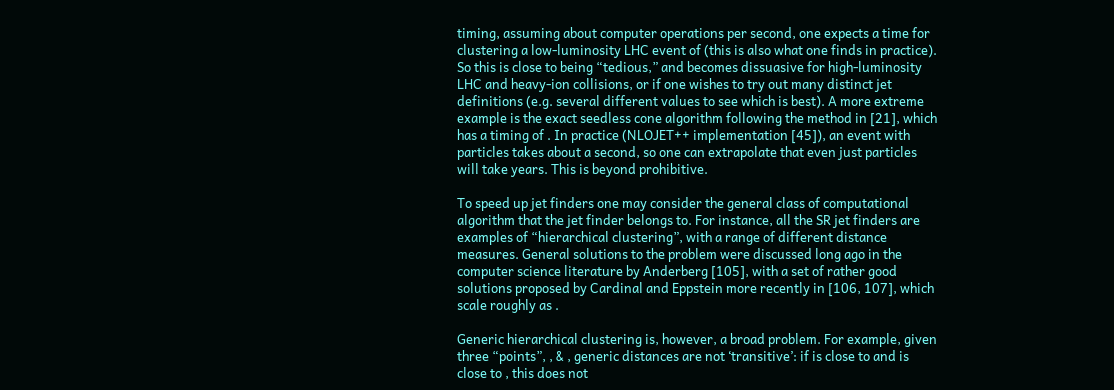timing, assuming about computer operations per second, one expects a time for clustering a low-luminosity LHC event of (this is also what one finds in practice). So this is close to being “tedious,” and becomes dissuasive for high-luminosity LHC and heavy-ion collisions, or if one wishes to try out many distinct jet definitions (e.g. several different values to see which is best). A more extreme example is the exact seedless cone algorithm following the method in [21], which has a timing of . In practice (NLOJET++ implementation [45]), an event with particles takes about a second, so one can extrapolate that even just particles will take years. This is beyond prohibitive.

To speed up jet finders one may consider the general class of computational algorithm that the jet finder belongs to. For instance, all the SR jet finders are examples of “hierarchical clustering”, with a range of different distance measures. General solutions to the problem were discussed long ago in the computer science literature by Anderberg [105], with a set of rather good solutions proposed by Cardinal and Eppstein more recently in [106, 107], which scale roughly as .

Generic hierarchical clustering is, however, a broad problem. For example, given three “points”, , & , generic distances are not ‘transitive’: if is close to and is close to , this does not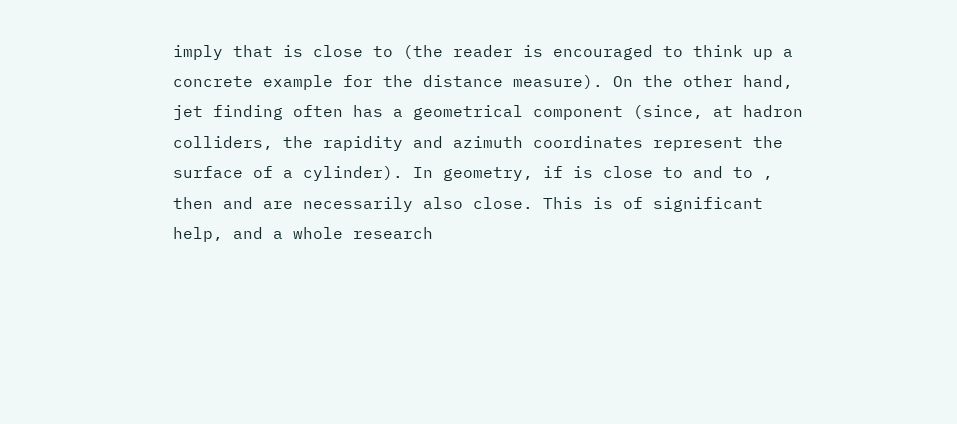imply that is close to (the reader is encouraged to think up a concrete example for the distance measure). On the other hand, jet finding often has a geometrical component (since, at hadron colliders, the rapidity and azimuth coordinates represent the surface of a cylinder). In geometry, if is close to and to , then and are necessarily also close. This is of significant help, and a whole research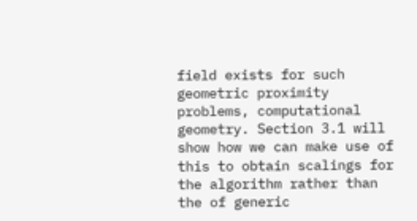field exists for such geometric proximity problems, computational geometry. Section 3.1 will show how we can make use of this to obtain scalings for the algorithm rather than the of generic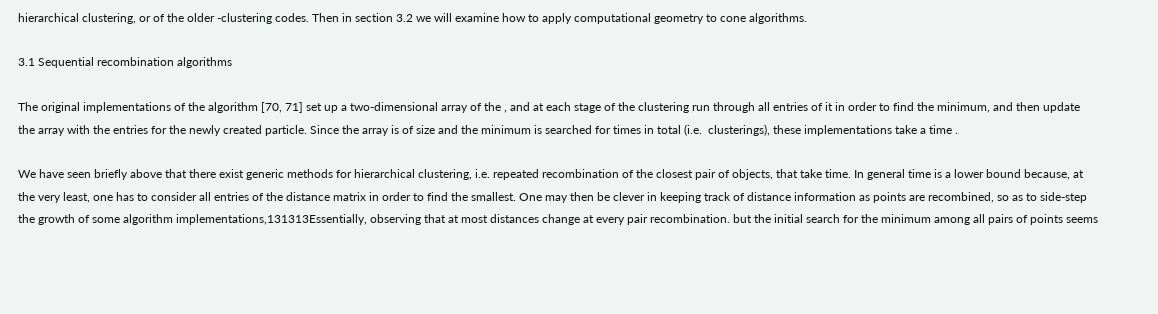hierarchical clustering, or of the older -clustering codes. Then in section 3.2 we will examine how to apply computational geometry to cone algorithms.

3.1 Sequential recombination algorithms

The original implementations of the algorithm [70, 71] set up a two-dimensional array of the , and at each stage of the clustering run through all entries of it in order to find the minimum, and then update the array with the entries for the newly created particle. Since the array is of size and the minimum is searched for times in total (i.e.  clusterings), these implementations take a time .

We have seen briefly above that there exist generic methods for hierarchical clustering, i.e. repeated recombination of the closest pair of objects, that take time. In general time is a lower bound because, at the very least, one has to consider all entries of the distance matrix in order to find the smallest. One may then be clever in keeping track of distance information as points are recombined, so as to side-step the growth of some algorithm implementations,131313Essentially, observing that at most distances change at every pair recombination. but the initial search for the minimum among all pairs of points seems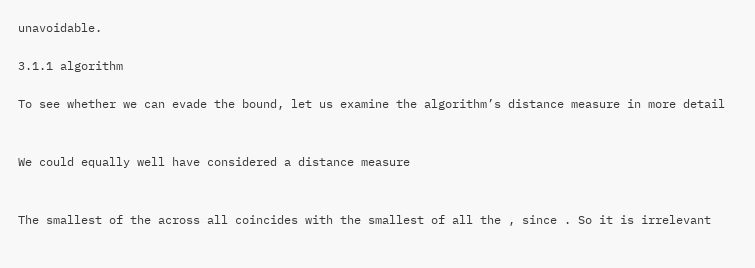unavoidable.

3.1.1 algorithm

To see whether we can evade the bound, let us examine the algorithm’s distance measure in more detail


We could equally well have considered a distance measure


The smallest of the across all coincides with the smallest of all the , since . So it is irrelevant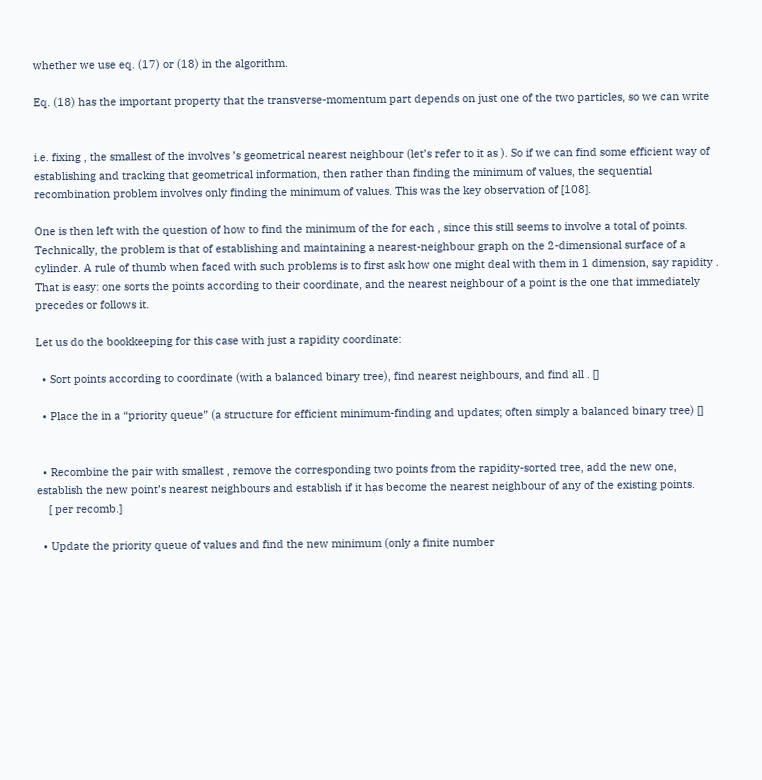whether we use eq. (17) or (18) in the algorithm.

Eq. (18) has the important property that the transverse-momentum part depends on just one of the two particles, so we can write


i.e. fixing , the smallest of the involves ’s geometrical nearest neighbour (let’s refer to it as ). So if we can find some efficient way of establishing and tracking that geometrical information, then rather than finding the minimum of values, the sequential recombination problem involves only finding the minimum of values. This was the key observation of [108].

One is then left with the question of how to find the minimum of the for each , since this still seems to involve a total of points. Technically, the problem is that of establishing and maintaining a nearest-neighbour graph on the 2-dimensional surface of a cylinder. A rule of thumb when faced with such problems is to first ask how one might deal with them in 1 dimension, say rapidity . That is easy: one sorts the points according to their coordinate, and the nearest neighbour of a point is the one that immediately precedes or follows it.

Let us do the bookkeeping for this case with just a rapidity coordinate:

  • Sort points according to coordinate (with a balanced binary tree), find nearest neighbours, and find all . []

  • Place the in a “priority queue” (a structure for efficient minimum-finding and updates; often simply a balanced binary tree) []


  • Recombine the pair with smallest , remove the corresponding two points from the rapidity-sorted tree, add the new one, establish the new point’s nearest neighbours and establish if it has become the nearest neighbour of any of the existing points.
    [ per recomb.]

  • Update the priority queue of values and find the new minimum (only a finite number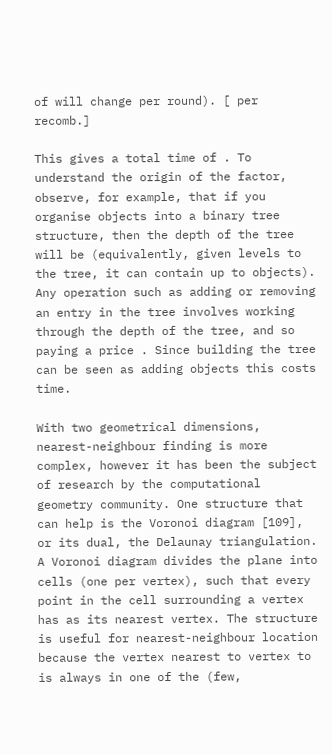of will change per round). [ per recomb.]

This gives a total time of . To understand the origin of the factor, observe, for example, that if you organise objects into a binary tree structure, then the depth of the tree will be (equivalently, given levels to the tree, it can contain up to objects). Any operation such as adding or removing an entry in the tree involves working through the depth of the tree, and so paying a price . Since building the tree can be seen as adding objects this costs time.

With two geometrical dimensions, nearest-neighbour finding is more complex, however it has been the subject of research by the computational geometry community. One structure that can help is the Voronoi diagram [109], or its dual, the Delaunay triangulation. A Voronoi diagram divides the plane into cells (one per vertex), such that every point in the cell surrounding a vertex has as its nearest vertex. The structure is useful for nearest-neighbour location because the vertex nearest to vertex to is always in one of the (few,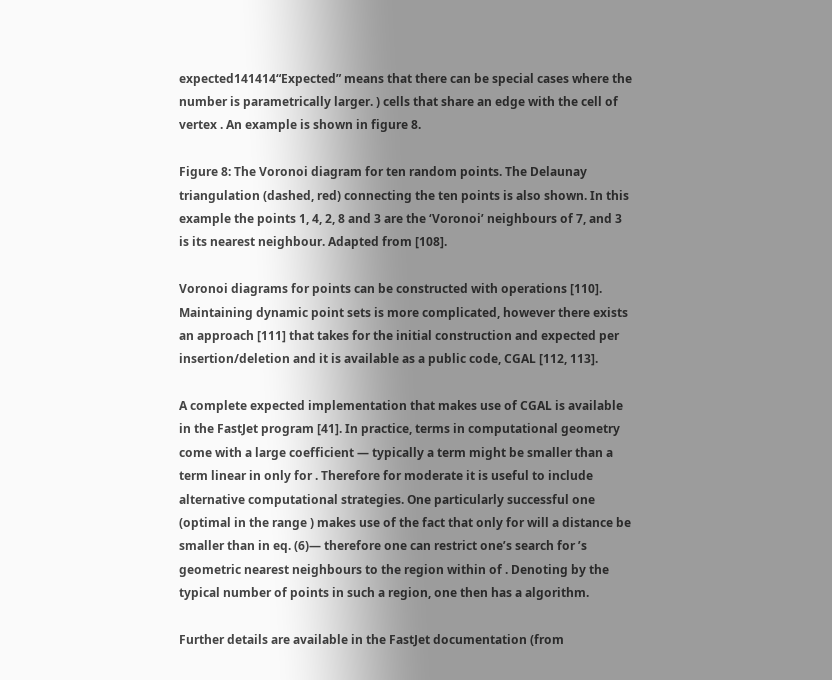expected141414“Expected” means that there can be special cases where the number is parametrically larger. ) cells that share an edge with the cell of vertex . An example is shown in figure 8.

Figure 8: The Voronoi diagram for ten random points. The Delaunay triangulation (dashed, red) connecting the ten points is also shown. In this example the points 1, 4, 2, 8 and 3 are the ‘Voronoi’ neighbours of 7, and 3 is its nearest neighbour. Adapted from [108].

Voronoi diagrams for points can be constructed with operations [110]. Maintaining dynamic point sets is more complicated, however there exists an approach [111] that takes for the initial construction and expected per insertion/deletion and it is available as a public code, CGAL [112, 113].

A complete expected implementation that makes use of CGAL is available in the FastJet program [41]. In practice, terms in computational geometry come with a large coefficient — typically a term might be smaller than a term linear in only for . Therefore for moderate it is useful to include alternative computational strategies. One particularly successful one (optimal in the range ) makes use of the fact that only for will a distance be smaller than in eq. (6)— therefore one can restrict one’s search for ’s geometric nearest neighbours to the region within of . Denoting by the typical number of points in such a region, one then has a algorithm.

Further details are available in the FastJet documentation (from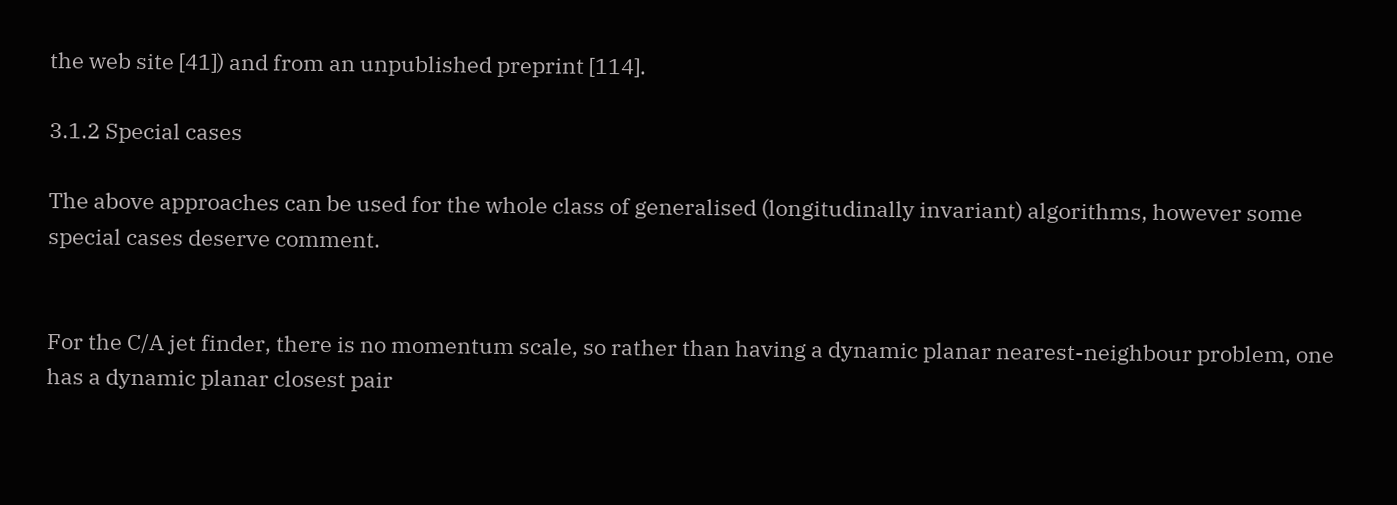the web site [41]) and from an unpublished preprint [114].

3.1.2 Special cases

The above approaches can be used for the whole class of generalised (longitudinally invariant) algorithms, however some special cases deserve comment.


For the C/A jet finder, there is no momentum scale, so rather than having a dynamic planar nearest-neighbour problem, one has a dynamic planar closest pair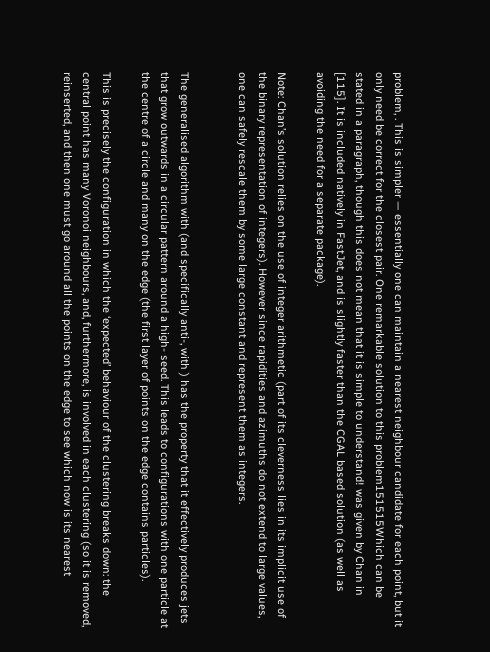problem, . This is simpler — essentially one can maintain a nearest neighbour candidate for each point, but it only need be correct for the closest pair. One remarkable solution to this problem151515Which can be stated in a paragraph, though this does not mean that it is simple to understand! was given by Chan in [115]. It is included natively in FastJet, and is slightly faster than the CGAL based solution (as well as avoiding the need for a separate package).

Note: Chan’s solution relies on the use of integer arithmetic (part of its cleverness lies in its implicit use of the binary representation of integers). However since rapidities and azimuths do not extend to large values, one can safely rescale them by some large constant and represent them as integers.


The generalised algorithm with (and specifically anti-, with ) has the property that it effectively produces jets that grow outwards in a circular pattern around a high- seed. This leads to configurations with one particle at the centre of a circle and many on the edge (the first layer of points on the edge contains particles).

This is precisely the configuration in which the ‘expected’ behaviour of the clustering breaks down: the central point has many Voronoi neighbours, and, furthermore, is involved in each clustering (so it is removed, reinserted, and then one must go around all the points on the edge to see which now is its nearest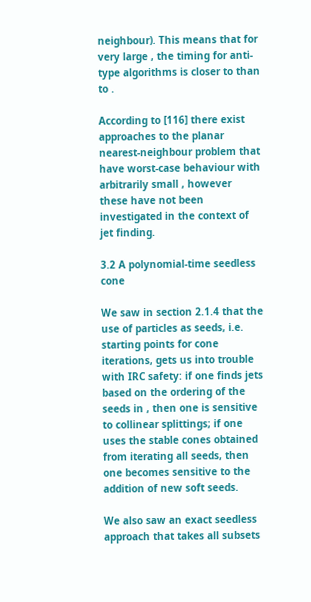neighbour). This means that for very large , the timing for anti- type algorithms is closer to than to .

According to [116] there exist approaches to the planar nearest-neighbour problem that have worst-case behaviour with arbitrarily small , however these have not been investigated in the context of jet finding.

3.2 A polynomial-time seedless cone

We saw in section 2.1.4 that the use of particles as seeds, i.e. starting points for cone iterations, gets us into trouble with IRC safety: if one finds jets based on the ordering of the seeds in , then one is sensitive to collinear splittings; if one uses the stable cones obtained from iterating all seeds, then one becomes sensitive to the addition of new soft seeds.

We also saw an exact seedless approach that takes all subsets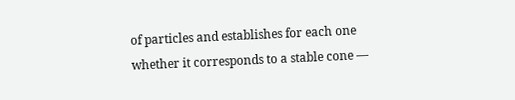of particles and establishes for each one whether it corresponds to a stable cone —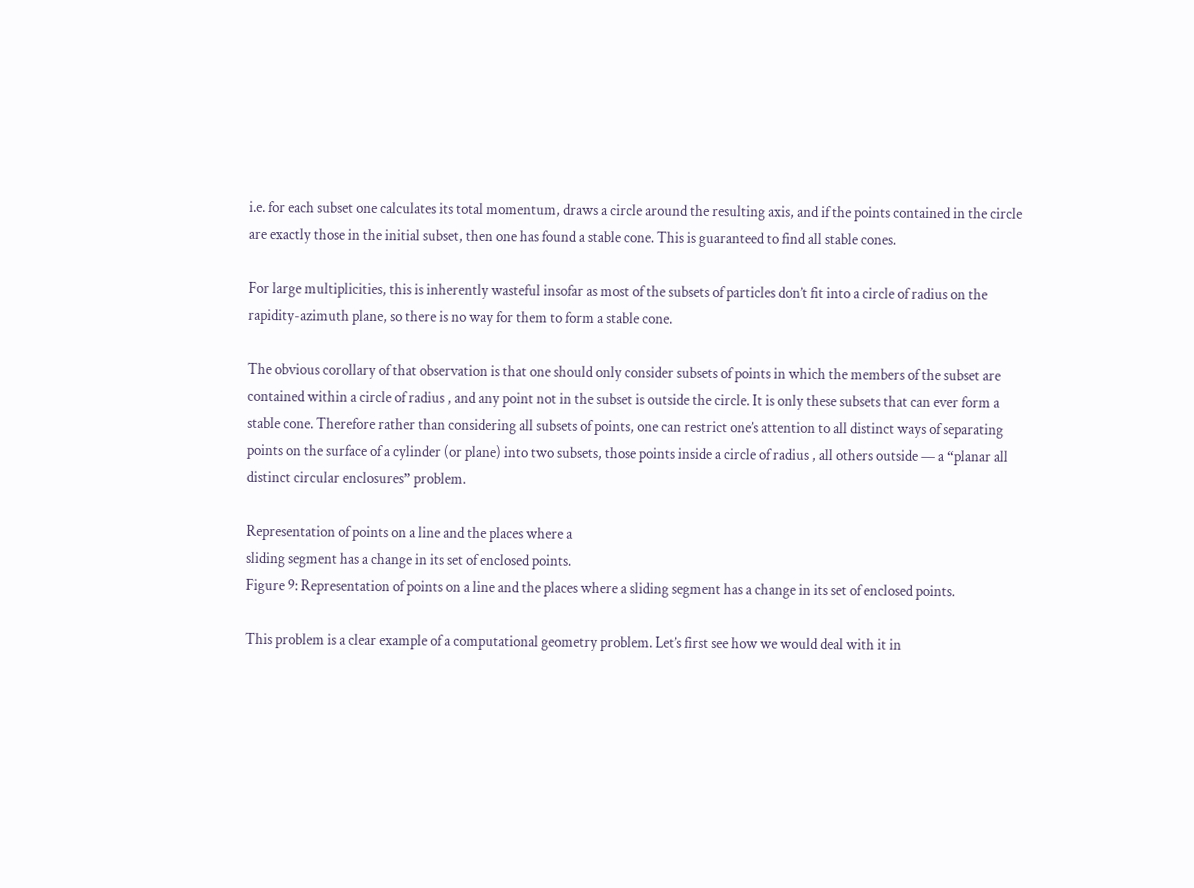i.e. for each subset one calculates its total momentum, draws a circle around the resulting axis, and if the points contained in the circle are exactly those in the initial subset, then one has found a stable cone. This is guaranteed to find all stable cones.

For large multiplicities, this is inherently wasteful insofar as most of the subsets of particles don’t fit into a circle of radius on the rapidity-azimuth plane, so there is no way for them to form a stable cone.

The obvious corollary of that observation is that one should only consider subsets of points in which the members of the subset are contained within a circle of radius , and any point not in the subset is outside the circle. It is only these subsets that can ever form a stable cone. Therefore rather than considering all subsets of points, one can restrict one’s attention to all distinct ways of separating points on the surface of a cylinder (or plane) into two subsets, those points inside a circle of radius , all others outside — a “planar all distinct circular enclosures” problem.

Representation of points on a line and the places where a
sliding segment has a change in its set of enclosed points.
Figure 9: Representation of points on a line and the places where a sliding segment has a change in its set of enclosed points.

This problem is a clear example of a computational geometry problem. Let’s first see how we would deal with it in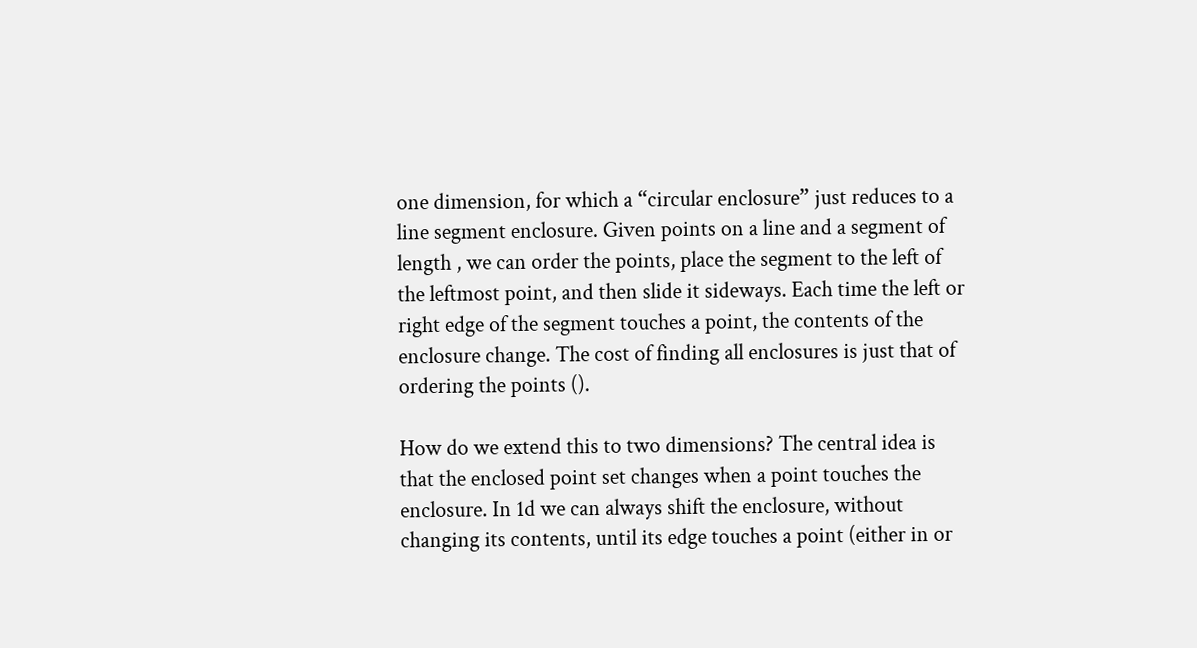one dimension, for which a “circular enclosure” just reduces to a line segment enclosure. Given points on a line and a segment of length , we can order the points, place the segment to the left of the leftmost point, and then slide it sideways. Each time the left or right edge of the segment touches a point, the contents of the enclosure change. The cost of finding all enclosures is just that of ordering the points ().

How do we extend this to two dimensions? The central idea is that the enclosed point set changes when a point touches the enclosure. In 1d we can always shift the enclosure, without changing its contents, until its edge touches a point (either in or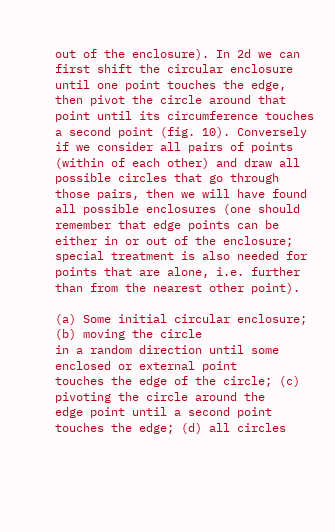out of the enclosure). In 2d we can first shift the circular enclosure until one point touches the edge, then pivot the circle around that point until its circumference touches a second point (fig. 10). Conversely if we consider all pairs of points (within of each other) and draw all possible circles that go through those pairs, then we will have found all possible enclosures (one should remember that edge points can be either in or out of the enclosure; special treatment is also needed for points that are alone, i.e. further than from the nearest other point).

(a) Some initial circular enclosure; (b) moving the circle
in a random direction until some enclosed or external point
touches the edge of the circle; (c) pivoting the circle around the
edge point until a second point touches the edge; (d) all circles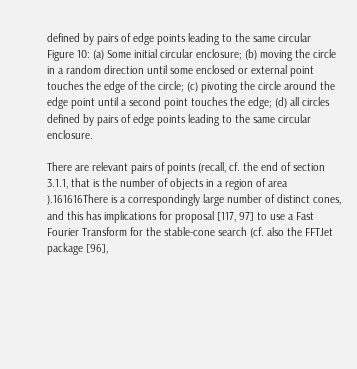defined by pairs of edge points leading to the same circular
Figure 10: (a) Some initial circular enclosure; (b) moving the circle in a random direction until some enclosed or external point touches the edge of the circle; (c) pivoting the circle around the edge point until a second point touches the edge; (d) all circles defined by pairs of edge points leading to the same circular enclosure.

There are relevant pairs of points (recall, cf. the end of section 3.1.1, that is the number of objects in a region of area ).161616There is a correspondingly large number of distinct cones, and this has implications for proposal [117, 97] to use a Fast Fourier Transform for the stable-cone search (cf. also the FFTJet package [96],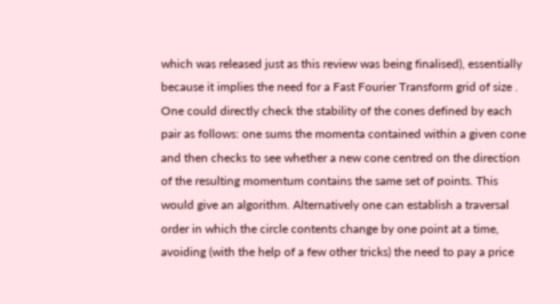which was released just as this review was being finalised), essentially because it implies the need for a Fast Fourier Transform grid of size . One could directly check the stability of the cones defined by each pair as follows: one sums the momenta contained within a given cone and then checks to see whether a new cone centred on the direction of the resulting momentum contains the same set of points. This would give an algorithm. Alternatively one can establish a traversal order in which the circle contents change by one point at a time, avoiding (with the help of a few other tricks) the need to pay a price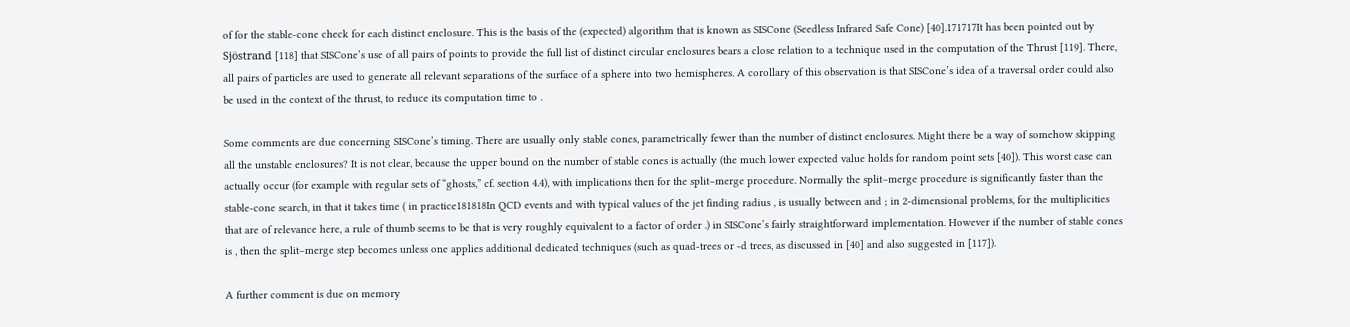of for the stable-cone check for each distinct enclosure. This is the basis of the (expected) algorithm that is known as SISCone (Seedless Infrared Safe Cone) [40].171717It has been pointed out by Sjöstrand [118] that SISCone’s use of all pairs of points to provide the full list of distinct circular enclosures bears a close relation to a technique used in the computation of the Thrust [119]. There, all pairs of particles are used to generate all relevant separations of the surface of a sphere into two hemispheres. A corollary of this observation is that SISCone’s idea of a traversal order could also be used in the context of the thrust, to reduce its computation time to .

Some comments are due concerning SISCone’s timing. There are usually only stable cones, parametrically fewer than the number of distinct enclosures. Might there be a way of somehow skipping all the unstable enclosures? It is not clear, because the upper bound on the number of stable cones is actually (the much lower expected value holds for random point sets [40]). This worst case can actually occur (for example with regular sets of “ghosts,” cf. section 4.4), with implications then for the split–merge procedure. Normally the split–merge procedure is significantly faster than the stable-cone search, in that it takes time ( in practice181818In QCD events and with typical values of the jet finding radius , is usually between and ; in 2-dimensional problems, for the multiplicities that are of relevance here, a rule of thumb seems to be that is very roughly equivalent to a factor of order .) in SISCone’s fairly straightforward implementation. However if the number of stable cones is , then the split–merge step becomes unless one applies additional dedicated techniques (such as quad-trees or -d trees, as discussed in [40] and also suggested in [117]).

A further comment is due on memory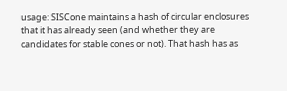usage: SISCone maintains a hash of circular enclosures that it has already seen (and whether they are candidates for stable cones or not). That hash has as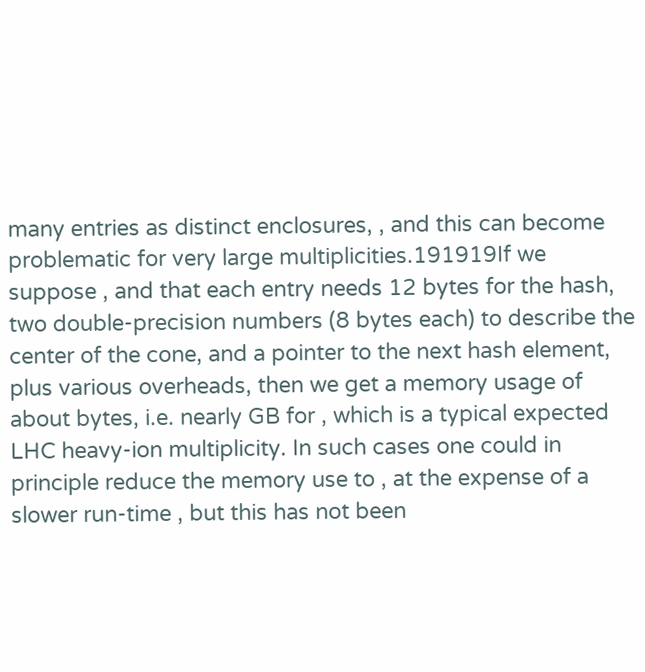many entries as distinct enclosures, , and this can become problematic for very large multiplicities.191919If we suppose , and that each entry needs 12 bytes for the hash, two double-precision numbers (8 bytes each) to describe the center of the cone, and a pointer to the next hash element, plus various overheads, then we get a memory usage of about bytes, i.e. nearly GB for , which is a typical expected LHC heavy-ion multiplicity. In such cases one could in principle reduce the memory use to , at the expense of a slower run-time , but this has not been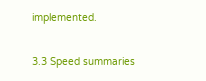implemented.

3.3 Speed summaries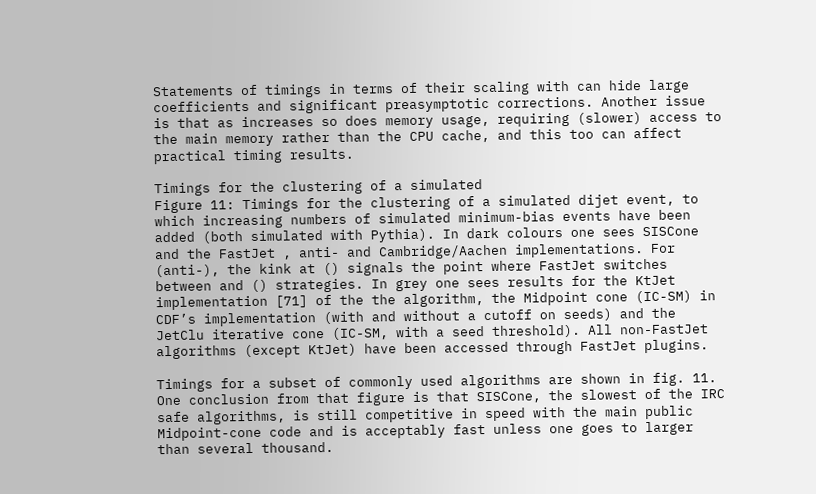Statements of timings in terms of their scaling with can hide large coefficients and significant preasymptotic corrections. Another issue is that as increases so does memory usage, requiring (slower) access to the main memory rather than the CPU cache, and this too can affect practical timing results.

Timings for the clustering of a simulated
Figure 11: Timings for the clustering of a simulated dijet event, to which increasing numbers of simulated minimum-bias events have been added (both simulated with Pythia). In dark colours one sees SISCone and the FastJet , anti- and Cambridge/Aachen implementations. For (anti-), the kink at () signals the point where FastJet switches between and () strategies. In grey one sees results for the KtJet implementation [71] of the the algorithm, the Midpoint cone (IC-SM) in CDF’s implementation (with and without a cutoff on seeds) and the JetClu iterative cone (IC-SM, with a seed threshold). All non-FastJet algorithms (except KtJet) have been accessed through FastJet plugins.

Timings for a subset of commonly used algorithms are shown in fig. 11. One conclusion from that figure is that SISCone, the slowest of the IRC safe algorithms, is still competitive in speed with the main public Midpoint-cone code and is acceptably fast unless one goes to larger than several thousand.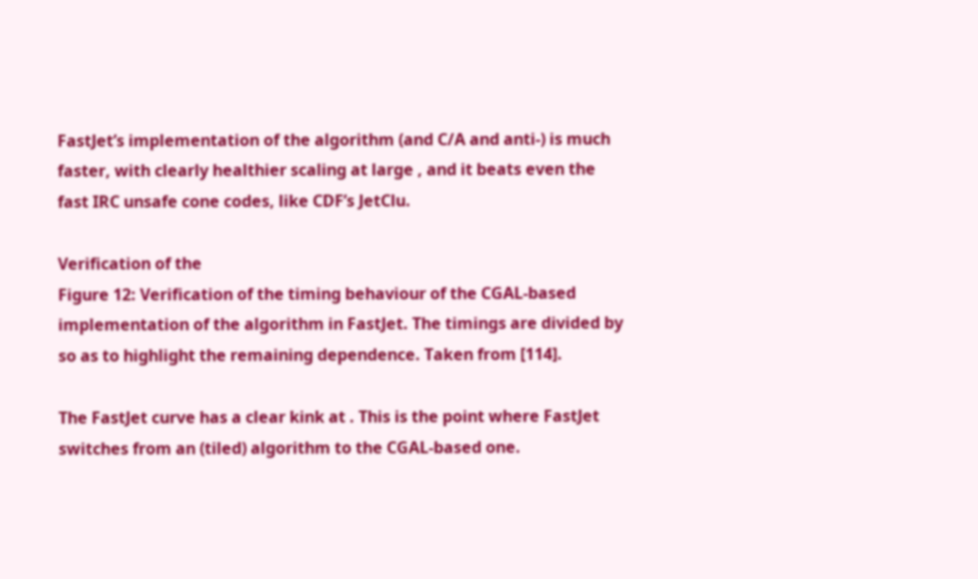FastJet’s implementation of the algorithm (and C/A and anti-) is much faster, with clearly healthier scaling at large , and it beats even the fast IRC unsafe cone codes, like CDF’s JetClu.

Verification of the
Figure 12: Verification of the timing behaviour of the CGAL-based implementation of the algorithm in FastJet. The timings are divided by so as to highlight the remaining dependence. Taken from [114].

The FastJet curve has a clear kink at . This is the point where FastJet switches from an (tiled) algorithm to the CGAL-based one.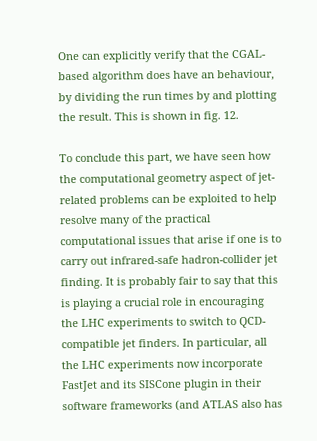One can explicitly verify that the CGAL-based algorithm does have an behaviour, by dividing the run times by and plotting the result. This is shown in fig. 12.

To conclude this part, we have seen how the computational geometry aspect of jet-related problems can be exploited to help resolve many of the practical computational issues that arise if one is to carry out infrared-safe hadron-collider jet finding. It is probably fair to say that this is playing a crucial role in encouraging the LHC experiments to switch to QCD-compatible jet finders. In particular, all the LHC experiments now incorporate FastJet and its SISCone plugin in their software frameworks (and ATLAS also has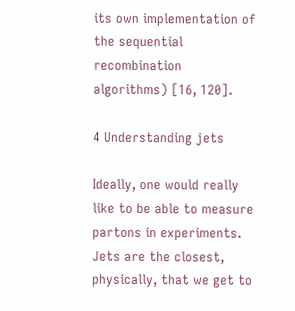its own implementation of the sequential recombination algorithms) [16, 120].

4 Understanding jets

Ideally, one would really like to be able to measure partons in experiments. Jets are the closest, physically, that we get to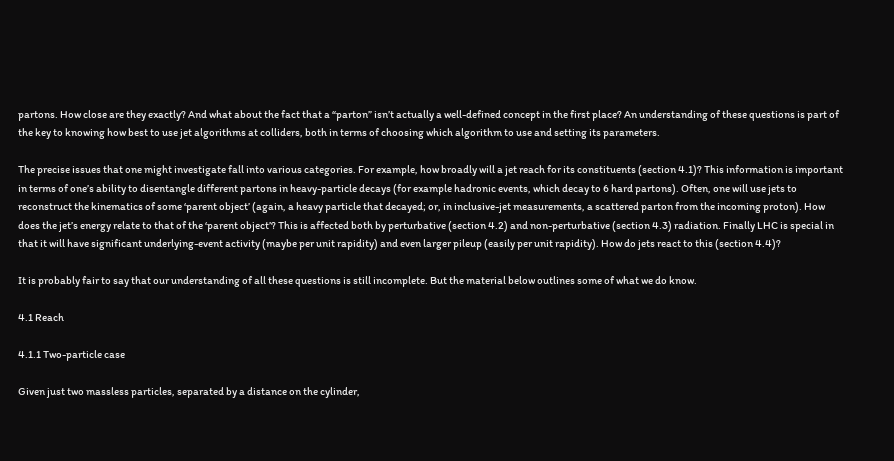partons. How close are they exactly? And what about the fact that a “parton” isn’t actually a well-defined concept in the first place? An understanding of these questions is part of the key to knowing how best to use jet algorithms at colliders, both in terms of choosing which algorithm to use and setting its parameters.

The precise issues that one might investigate fall into various categories. For example, how broadly will a jet reach for its constituents (section 4.1)? This information is important in terms of one’s ability to disentangle different partons in heavy-particle decays (for example hadronic events, which decay to 6 hard partons). Often, one will use jets to reconstruct the kinematics of some ‘parent object’ (again, a heavy particle that decayed; or, in inclusive-jet measurements, a scattered parton from the incoming proton). How does the jet’s energy relate to that of the ‘parent object’? This is affected both by perturbative (section 4.2) and non-perturbative (section 4.3) radiation. Finally LHC is special in that it will have significant underlying-event activity (maybe per unit rapidity) and even larger pileup (easily per unit rapidity). How do jets react to this (section 4.4)?

It is probably fair to say that our understanding of all these questions is still incomplete. But the material below outlines some of what we do know.

4.1 Reach

4.1.1 Two-particle case

Given just two massless particles, separated by a distance on the cylinder,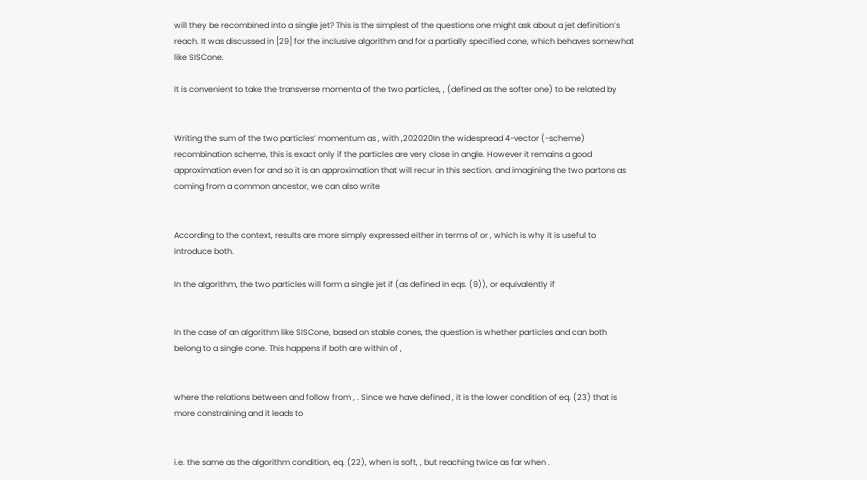will they be recombined into a single jet? This is the simplest of the questions one might ask about a jet definition’s reach. It was discussed in [29] for the inclusive algorithm and for a partially specified cone, which behaves somewhat like SISCone.

It is convenient to take the transverse momenta of the two particles, , (defined as the softer one) to be related by


Writing the sum of the two particles’ momentum as , with ,202020In the widespread 4-vector (-scheme) recombination scheme, this is exact only if the particles are very close in angle. However it remains a good approximation even for and so it is an approximation that will recur in this section. and imagining the two partons as coming from a common ancestor, we can also write


According to the context, results are more simply expressed either in terms of or , which is why it is useful to introduce both.

In the algorithm, the two particles will form a single jet if (as defined in eqs. (9)), or equivalently if


In the case of an algorithm like SISCone, based on stable cones, the question is whether particles and can both belong to a single cone. This happens if both are within of ,


where the relations between and follow from , . Since we have defined , it is the lower condition of eq. (23) that is more constraining and it leads to


i.e. the same as the algorithm condition, eq. (22), when is soft, , but reaching twice as far when .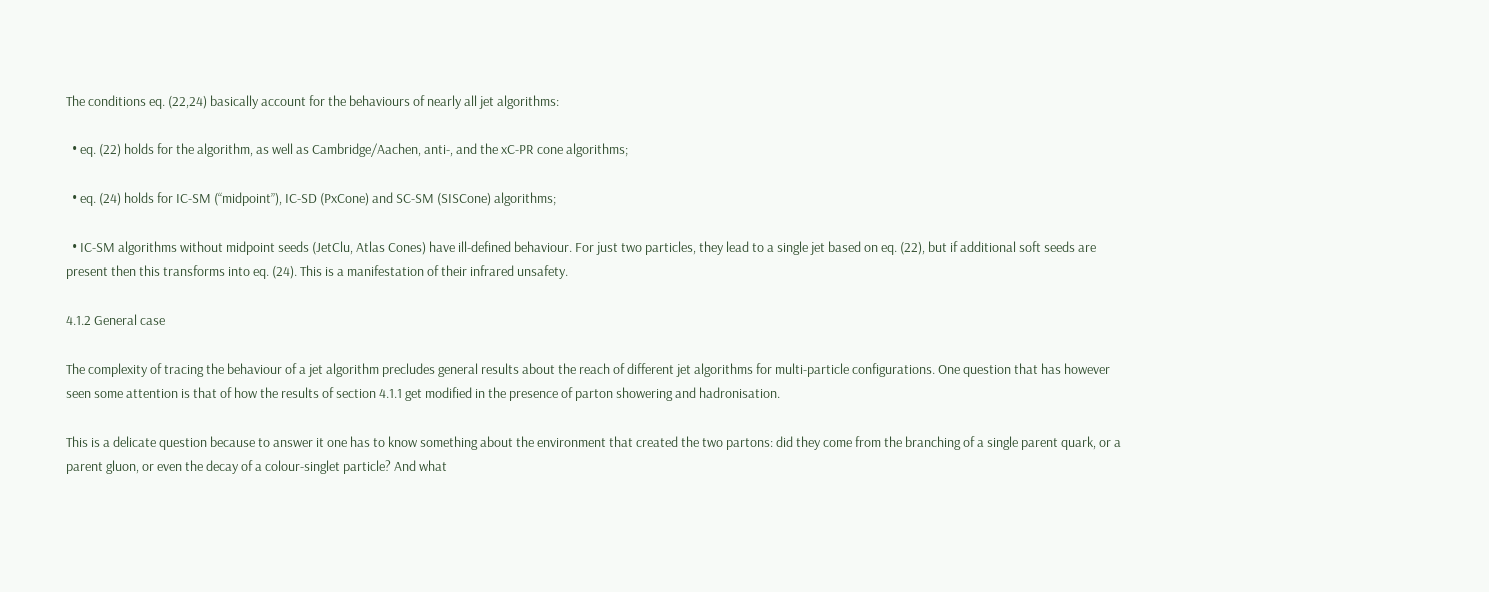The conditions eq. (22,24) basically account for the behaviours of nearly all jet algorithms:

  • eq. (22) holds for the algorithm, as well as Cambridge/Aachen, anti-, and the xC-PR cone algorithms;

  • eq. (24) holds for IC-SM (“midpoint”), IC-SD (PxCone) and SC-SM (SISCone) algorithms;

  • IC-SM algorithms without midpoint seeds (JetClu, Atlas Cones) have ill-defined behaviour. For just two particles, they lead to a single jet based on eq. (22), but if additional soft seeds are present then this transforms into eq. (24). This is a manifestation of their infrared unsafety.

4.1.2 General case

The complexity of tracing the behaviour of a jet algorithm precludes general results about the reach of different jet algorithms for multi-particle configurations. One question that has however seen some attention is that of how the results of section 4.1.1 get modified in the presence of parton showering and hadronisation.

This is a delicate question because to answer it one has to know something about the environment that created the two partons: did they come from the branching of a single parent quark, or a parent gluon, or even the decay of a colour-singlet particle? And what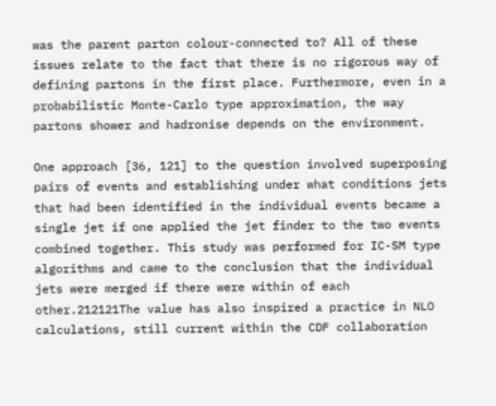was the parent parton colour-connected to? All of these issues relate to the fact that there is no rigorous way of defining partons in the first place. Furthermore, even in a probabilistic Monte-Carlo type approximation, the way partons shower and hadronise depends on the environment.

One approach [36, 121] to the question involved superposing pairs of events and establishing under what conditions jets that had been identified in the individual events became a single jet if one applied the jet finder to the two events combined together. This study was performed for IC-SM type algorithms and came to the conclusion that the individual jets were merged if there were within of each other.212121The value has also inspired a practice in NLO calculations, still current within the CDF collaboration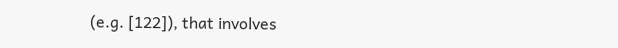(e.g. [122]), that involves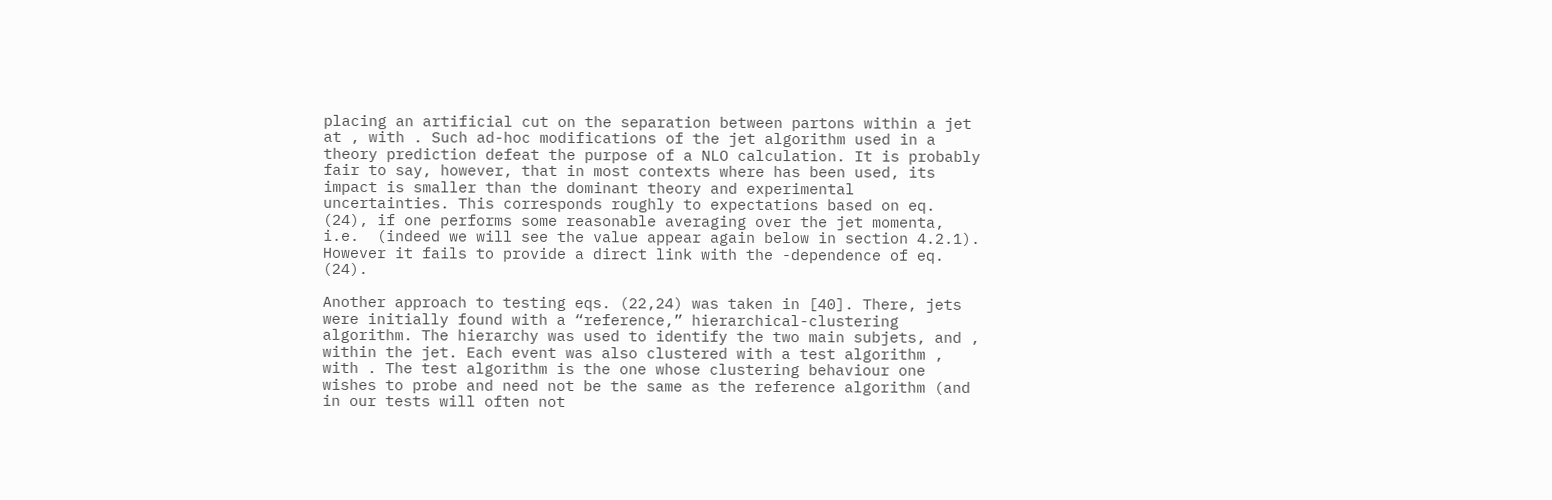placing an artificial cut on the separation between partons within a jet at , with . Such ad-hoc modifications of the jet algorithm used in a theory prediction defeat the purpose of a NLO calculation. It is probably fair to say, however, that in most contexts where has been used, its impact is smaller than the dominant theory and experimental uncertainties. This corresponds roughly to expectations based on eq. (24), if one performs some reasonable averaging over the jet momenta, i.e.  (indeed we will see the value appear again below in section 4.2.1). However it fails to provide a direct link with the -dependence of eq. (24).

Another approach to testing eqs. (22,24) was taken in [40]. There, jets were initially found with a “reference,” hierarchical-clustering algorithm. The hierarchy was used to identify the two main subjets, and , within the jet. Each event was also clustered with a test algorithm , with . The test algorithm is the one whose clustering behaviour one wishes to probe and need not be the same as the reference algorithm (and in our tests will often not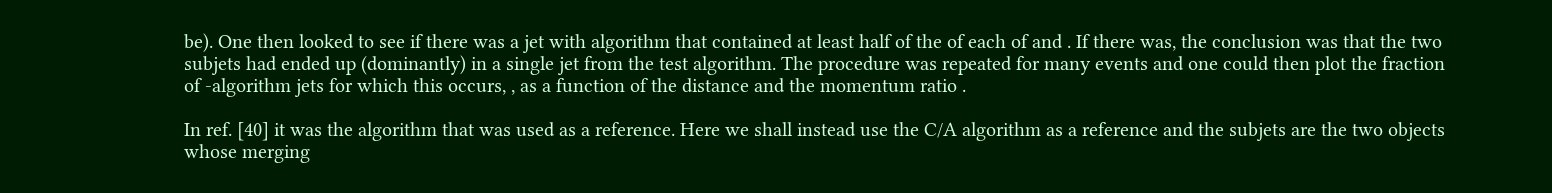be). One then looked to see if there was a jet with algorithm that contained at least half of the of each of and . If there was, the conclusion was that the two subjets had ended up (dominantly) in a single jet from the test algorithm. The procedure was repeated for many events and one could then plot the fraction of -algorithm jets for which this occurs, , as a function of the distance and the momentum ratio .

In ref. [40] it was the algorithm that was used as a reference. Here we shall instead use the C/A algorithm as a reference and the subjets are the two objects whose merging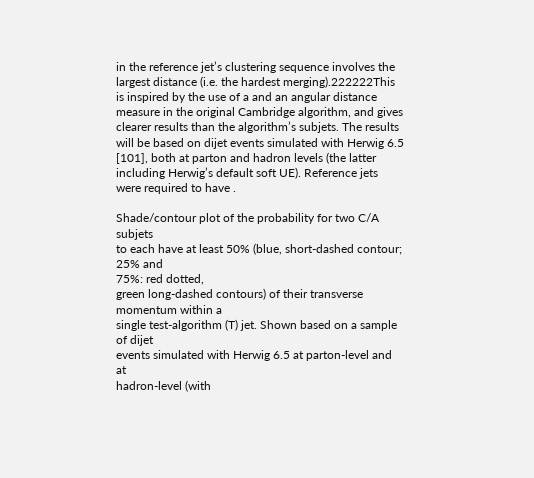in the reference jet’s clustering sequence involves the largest distance (i.e. the hardest merging).222222This is inspired by the use of a and an angular distance measure in the original Cambridge algorithm, and gives clearer results than the algorithm’s subjets. The results will be based on dijet events simulated with Herwig 6.5 [101], both at parton and hadron levels (the latter including Herwig’s default soft UE). Reference jets were required to have .

Shade/contour plot of the probability for two C/A subjets
to each have at least 50% (blue, short-dashed contour; 25% and
75%: red dotted,
green long-dashed contours) of their transverse momentum within a
single test-algorithm (T) jet. Shown based on a sample of dijet
events simulated with Herwig 6.5 at parton-level and at
hadron-level (with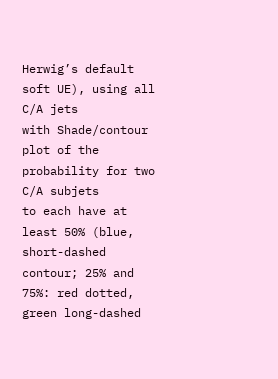Herwig’s default soft UE), using all C/A jets
with Shade/contour plot of the probability for two C/A subjets
to each have at least 50% (blue, short-dashed contour; 25% and
75%: red dotted,
green long-dashed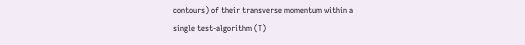contours) of their transverse momentum within a
single test-algorithm (T)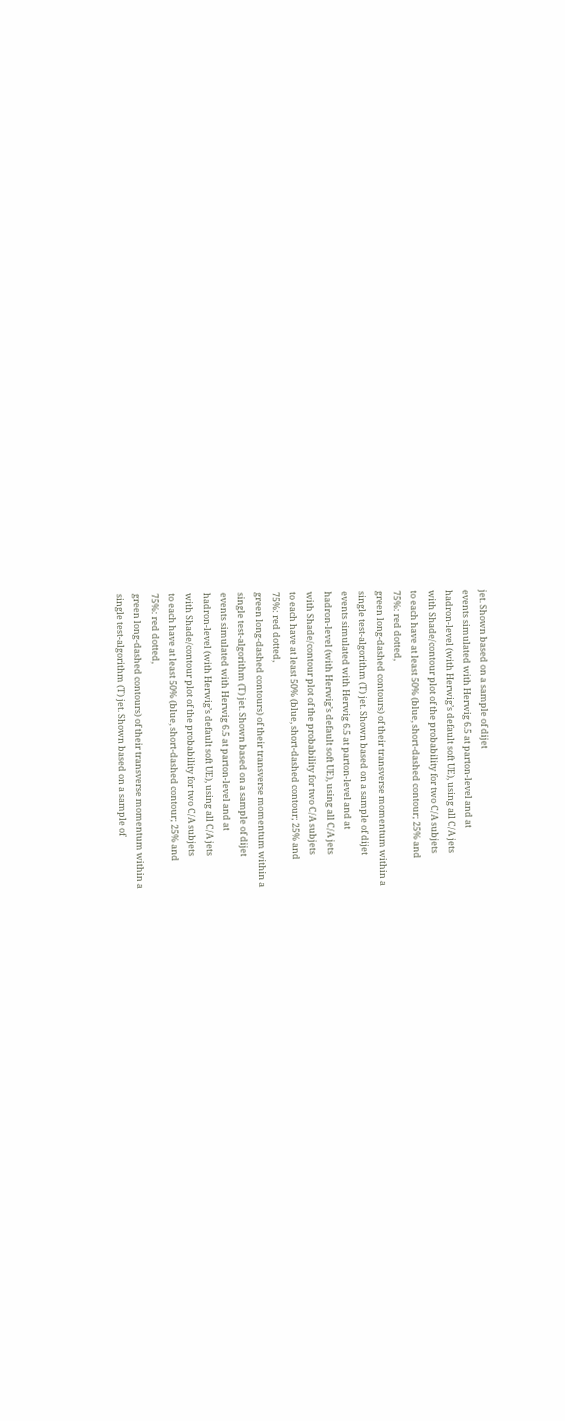jet. Shown based on a sample of dijet
events simulated with Herwig 6.5 at parton-level and at
hadron-level (with Herwig’s default soft UE), using all C/A jets
with Shade/contour plot of the probability for two C/A subjets
to each have at least 50% (blue, short-dashed contour; 25% and
75%: red dotted,
green long-dashed contours) of their transverse momentum within a
single test-algorithm (T) jet. Shown based on a sample of dijet
events simulated with Herwig 6.5 at parton-level and at
hadron-level (with Herwig’s default soft UE), using all C/A jets
with Shade/contour plot of the probability for two C/A subjets
to each have at least 50% (blue, short-dashed contour; 25% and
75%: red dotted,
green long-dashed contours) of their transverse momentum within a
single test-algorithm (T) jet. Shown based on a sample of dijet
events simulated with Herwig 6.5 at parton-level and at
hadron-level (with Herwig’s default soft UE), using all C/A jets
with Shade/contour plot of the probability for two C/A subjets
to each have at least 50% (blue, short-dashed contour; 25% and
75%: red dotted,
green long-dashed contours) of their transverse momentum within a
single test-algorithm (T) jet. Shown based on a sample of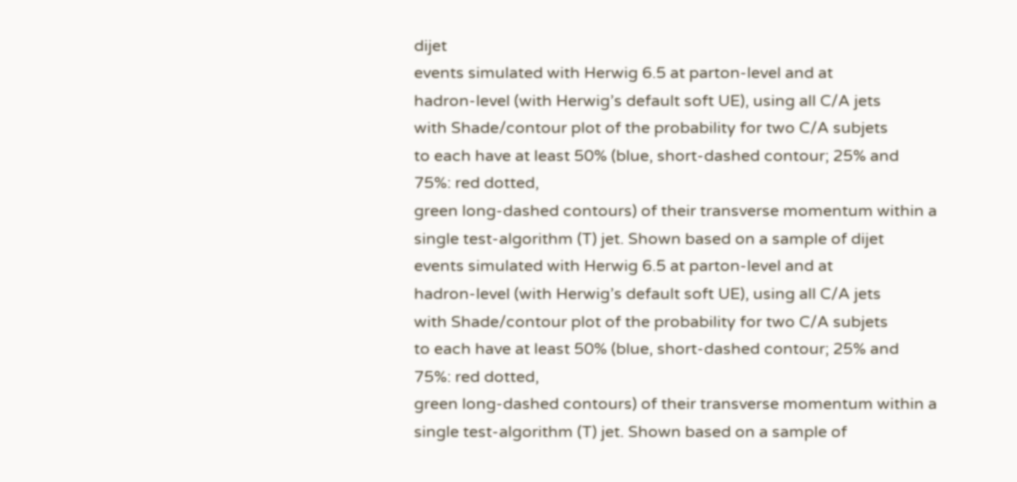dijet
events simulated with Herwig 6.5 at parton-level and at
hadron-level (with Herwig’s default soft UE), using all C/A jets
with Shade/contour plot of the probability for two C/A subjets
to each have at least 50% (blue, short-dashed contour; 25% and
75%: red dotted,
green long-dashed contours) of their transverse momentum within a
single test-algorithm (T) jet. Shown based on a sample of dijet
events simulated with Herwig 6.5 at parton-level and at
hadron-level (with Herwig’s default soft UE), using all C/A jets
with Shade/contour plot of the probability for two C/A subjets
to each have at least 50% (blue, short-dashed contour; 25% and
75%: red dotted,
green long-dashed contours) of their transverse momentum within a
single test-algorithm (T) jet. Shown based on a sample of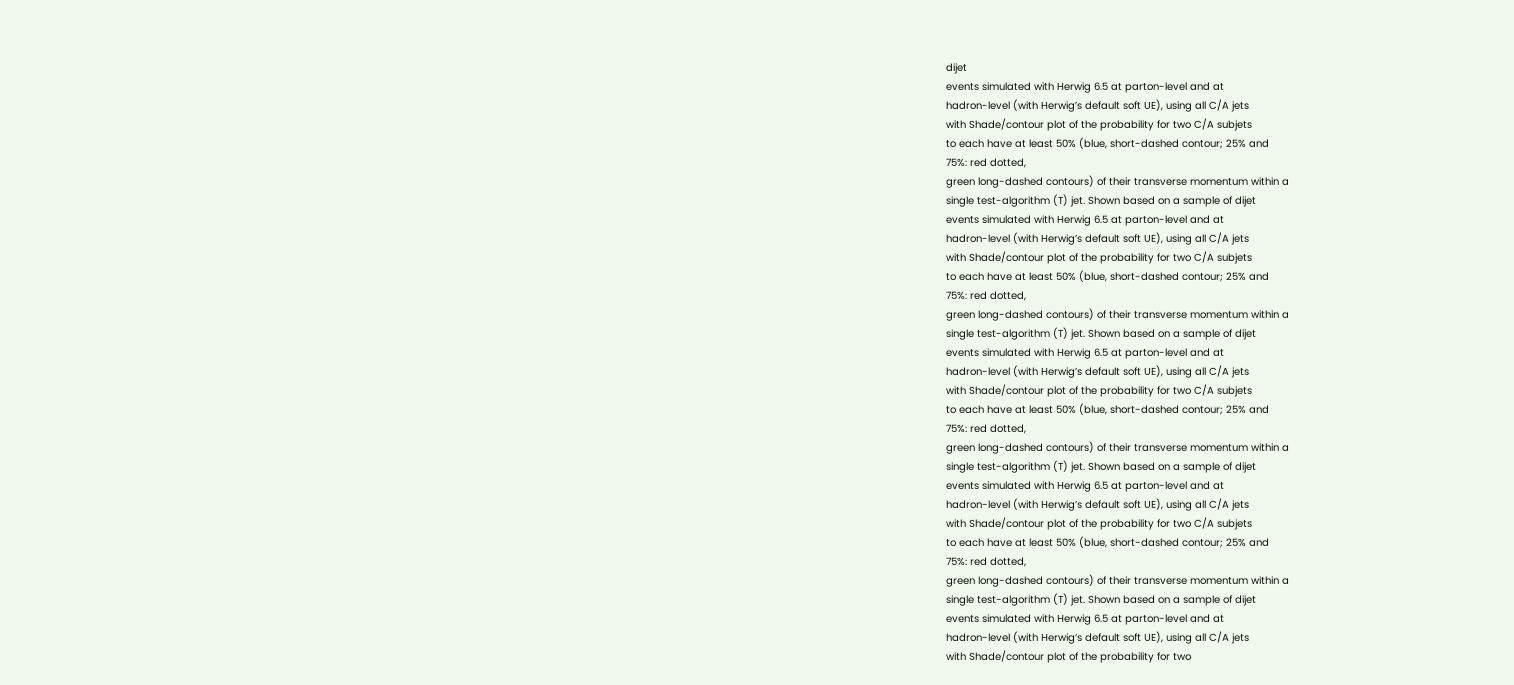dijet
events simulated with Herwig 6.5 at parton-level and at
hadron-level (with Herwig’s default soft UE), using all C/A jets
with Shade/contour plot of the probability for two C/A subjets
to each have at least 50% (blue, short-dashed contour; 25% and
75%: red dotted,
green long-dashed contours) of their transverse momentum within a
single test-algorithm (T) jet. Shown based on a sample of dijet
events simulated with Herwig 6.5 at parton-level and at
hadron-level (with Herwig’s default soft UE), using all C/A jets
with Shade/contour plot of the probability for two C/A subjets
to each have at least 50% (blue, short-dashed contour; 25% and
75%: red dotted,
green long-dashed contours) of their transverse momentum within a
single test-algorithm (T) jet. Shown based on a sample of dijet
events simulated with Herwig 6.5 at parton-level and at
hadron-level (with Herwig’s default soft UE), using all C/A jets
with Shade/contour plot of the probability for two C/A subjets
to each have at least 50% (blue, short-dashed contour; 25% and
75%: red dotted,
green long-dashed contours) of their transverse momentum within a
single test-algorithm (T) jet. Shown based on a sample of dijet
events simulated with Herwig 6.5 at parton-level and at
hadron-level (with Herwig’s default soft UE), using all C/A jets
with Shade/contour plot of the probability for two C/A subjets
to each have at least 50% (blue, short-dashed contour; 25% and
75%: red dotted,
green long-dashed contours) of their transverse momentum within a
single test-algorithm (T) jet. Shown based on a sample of dijet
events simulated with Herwig 6.5 at parton-level and at
hadron-level (with Herwig’s default soft UE), using all C/A jets
with Shade/contour plot of the probability for two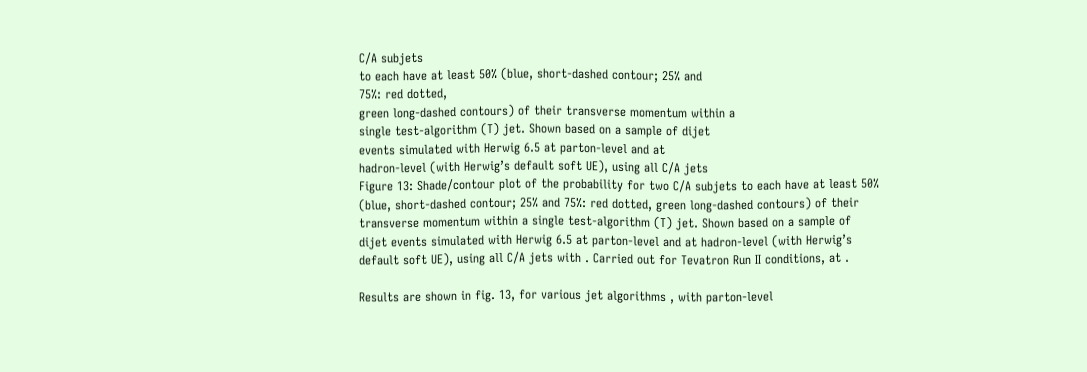C/A subjets
to each have at least 50% (blue, short-dashed contour; 25% and
75%: red dotted,
green long-dashed contours) of their transverse momentum within a
single test-algorithm (T) jet. Shown based on a sample of dijet
events simulated with Herwig 6.5 at parton-level and at
hadron-level (with Herwig’s default soft UE), using all C/A jets
Figure 13: Shade/contour plot of the probability for two C/A subjets to each have at least 50% (blue, short-dashed contour; 25% and 75%: red dotted, green long-dashed contours) of their transverse momentum within a single test-algorithm (T) jet. Shown based on a sample of dijet events simulated with Herwig 6.5 at parton-level and at hadron-level (with Herwig’s default soft UE), using all C/A jets with . Carried out for Tevatron Run II conditions, at .

Results are shown in fig. 13, for various jet algorithms , with parton-level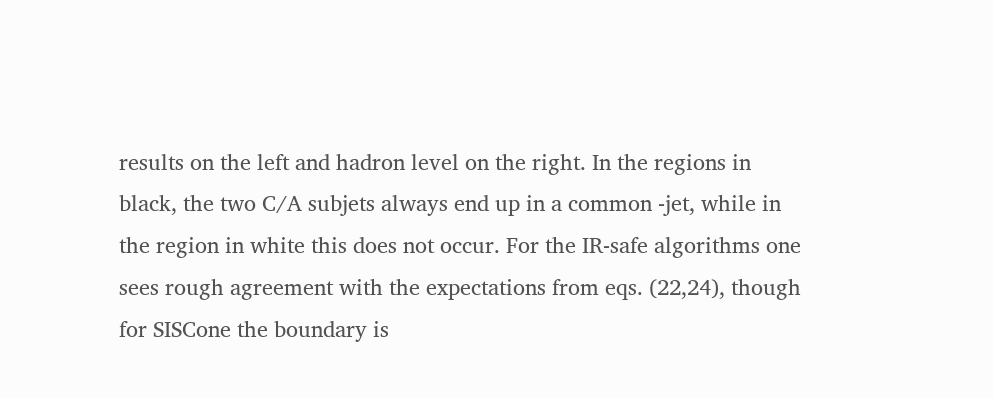results on the left and hadron level on the right. In the regions in black, the two C/A subjets always end up in a common -jet, while in the region in white this does not occur. For the IR-safe algorithms one sees rough agreement with the expectations from eqs. (22,24), though for SISCone the boundary is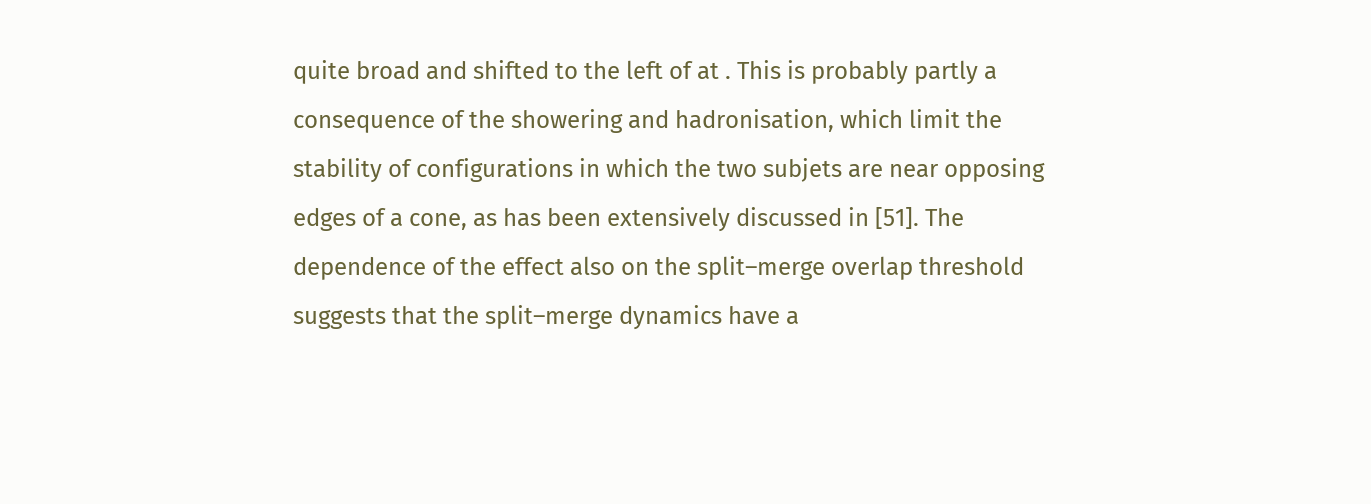quite broad and shifted to the left of at . This is probably partly a consequence of the showering and hadronisation, which limit the stability of configurations in which the two subjets are near opposing edges of a cone, as has been extensively discussed in [51]. The dependence of the effect also on the split–merge overlap threshold suggests that the split–merge dynamics have a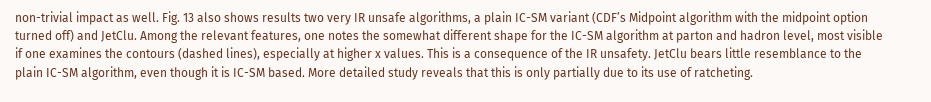non-trivial impact as well. Fig. 13 also shows results two very IR unsafe algorithms, a plain IC-SM variant (CDF’s Midpoint algorithm with the midpoint option turned off) and JetClu. Among the relevant features, one notes the somewhat different shape for the IC-SM algorithm at parton and hadron level, most visible if one examines the contours (dashed lines), especially at higher x values. This is a consequence of the IR unsafety. JetClu bears little resemblance to the plain IC-SM algorithm, even though it is IC-SM based. More detailed study reveals that this is only partially due to its use of ratcheting.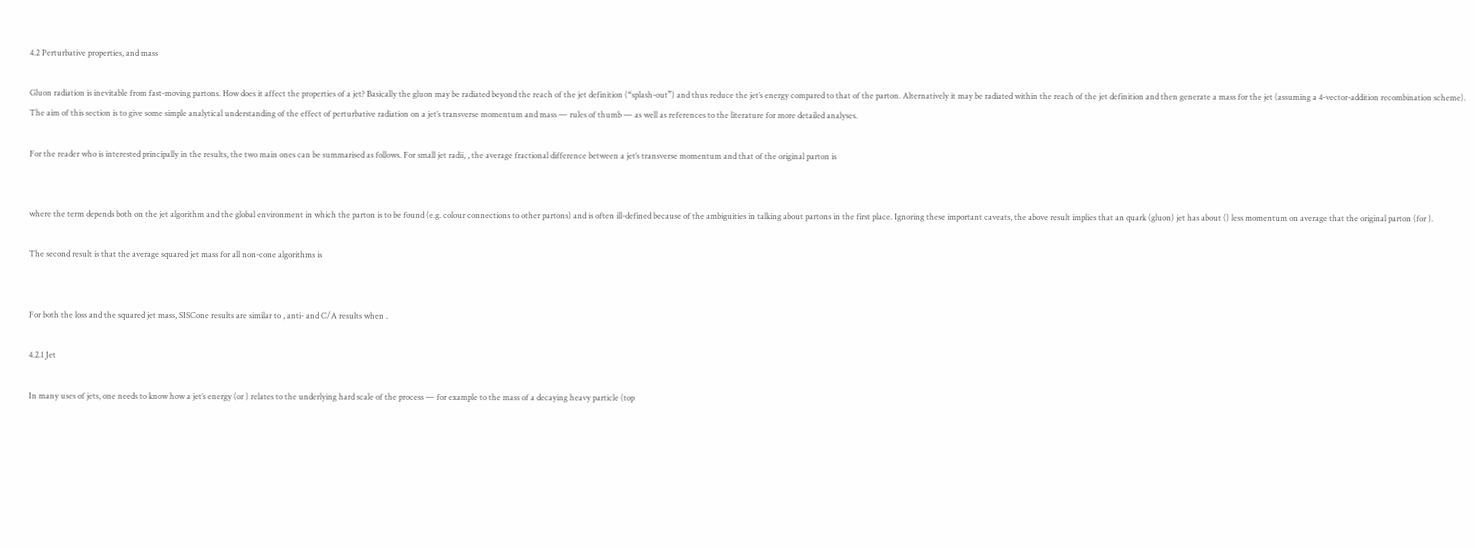4.2 Perturbative properties, and mass

Gluon radiation is inevitable from fast-moving partons. How does it affect the properties of a jet? Basically the gluon may be radiated beyond the reach of the jet definition (“splash-out”) and thus reduce the jet’s energy compared to that of the parton. Alternatively it may be radiated within the reach of the jet definition and then generate a mass for the jet (assuming a 4-vector-addition recombination scheme). The aim of this section is to give some simple analytical understanding of the effect of perturbative radiation on a jet’s transverse momentum and mass — rules of thumb — as well as references to the literature for more detailed analyses.

For the reader who is interested principally in the results, the two main ones can be summarised as follows. For small jet radii, , the average fractional difference between a jet’s transverse momentum and that of the original parton is


where the term depends both on the jet algorithm and the global environment in which the parton is to be found (e.g. colour connections to other partons) and is often ill-defined because of the ambiguities in talking about partons in the first place. Ignoring these important caveats, the above result implies that an quark (gluon) jet has about () less momentum on average that the original parton (for ).

The second result is that the average squared jet mass for all non-cone algorithms is


For both the loss and the squared jet mass, SISCone results are similar to , anti- and C/A results when .

4.2.1 Jet

In many uses of jets, one needs to know how a jet’s energy (or ) relates to the underlying hard scale of the process — for example to the mass of a decaying heavy particle (top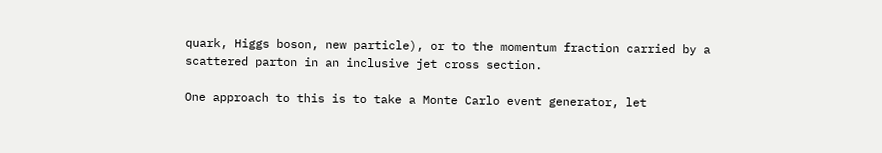quark, Higgs boson, new particle), or to the momentum fraction carried by a scattered parton in an inclusive jet cross section.

One approach to this is to take a Monte Carlo event generator, let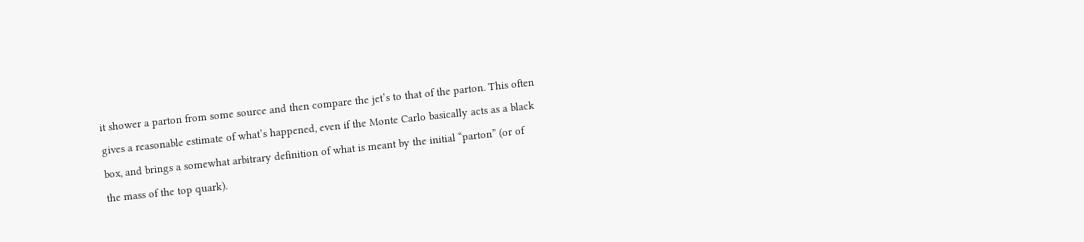it shower a parton from some source and then compare the jet’s to that of the parton. This often gives a reasonable estimate of what’s happened, even if the Monte Carlo basically acts as a black box, and brings a somewhat arbitrary definition of what is meant by the initial “parton” (or of the mass of the top quark).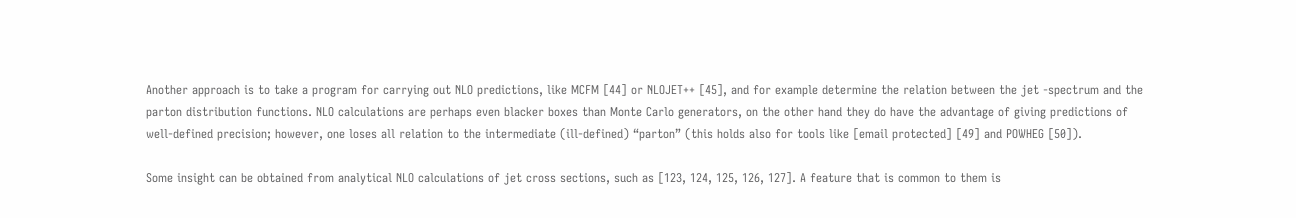Another approach is to take a program for carrying out NLO predictions, like MCFM [44] or NLOJET++ [45], and for example determine the relation between the jet -spectrum and the parton distribution functions. NLO calculations are perhaps even blacker boxes than Monte Carlo generators, on the other hand they do have the advantage of giving predictions of well-defined precision; however, one loses all relation to the intermediate (ill-defined) “parton” (this holds also for tools like [email protected] [49] and POWHEG [50]).

Some insight can be obtained from analytical NLO calculations of jet cross sections, such as [123, 124, 125, 126, 127]. A feature that is common to them is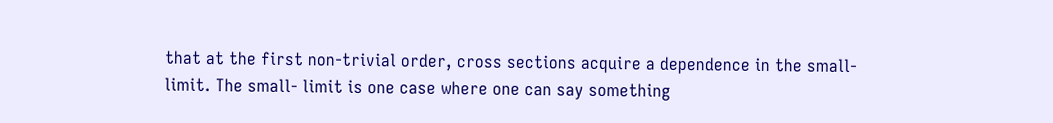that at the first non-trivial order, cross sections acquire a dependence in the small- limit. The small- limit is one case where one can say something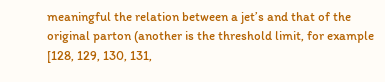meaningful the relation between a jet’s and that of the original parton (another is the threshold limit, for example [128, 129, 130, 131,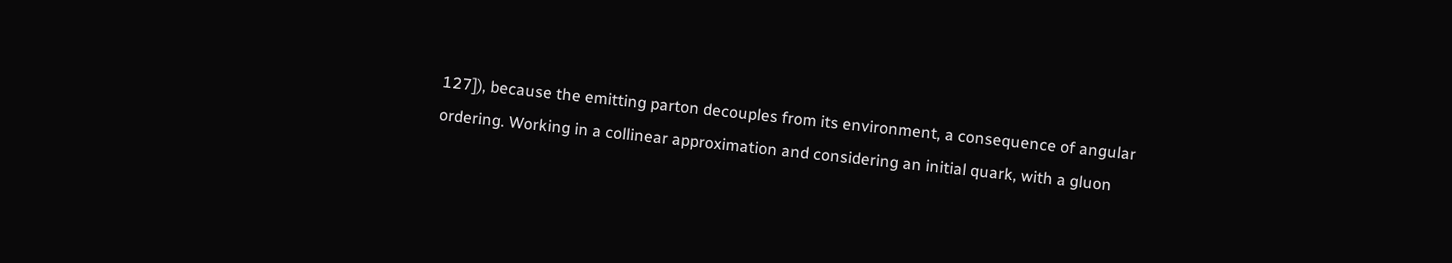127]), because the emitting parton decouples from its environment, a consequence of angular ordering. Working in a collinear approximation and considering an initial quark, with a gluon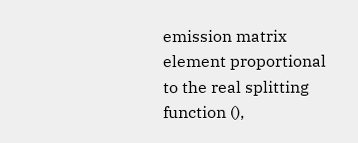emission matrix element proportional to the real splitting function (),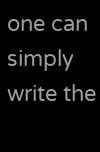one can simply write the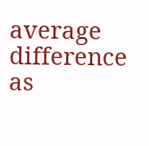average difference as